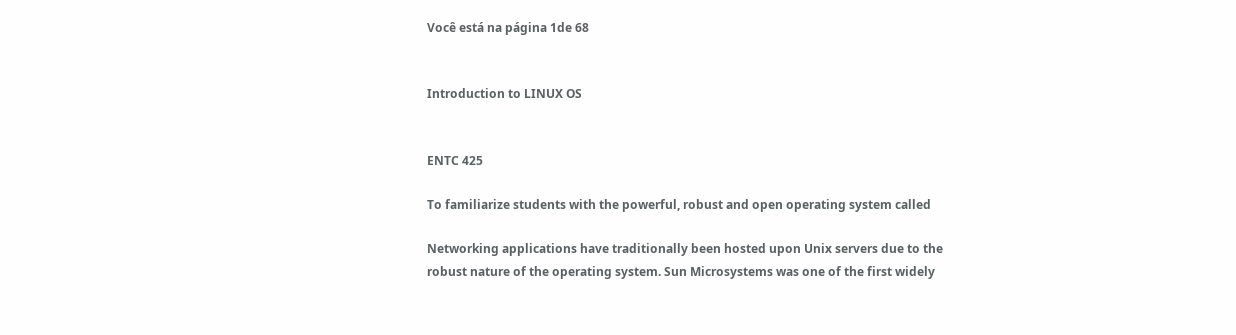Você está na página 1de 68


Introduction to LINUX OS


ENTC 425

To familiarize students with the powerful, robust and open operating system called

Networking applications have traditionally been hosted upon Unix servers due to the
robust nature of the operating system. Sun Microsystems was one of the first widely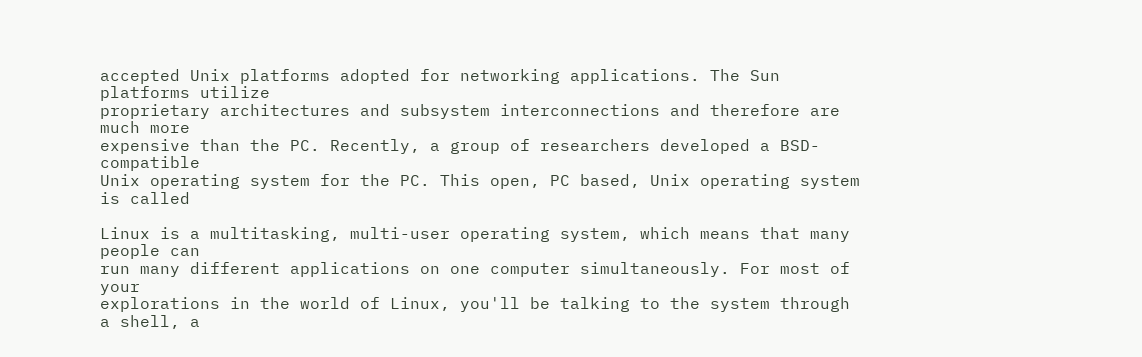accepted Unix platforms adopted for networking applications. The Sun platforms utilize
proprietary architectures and subsystem interconnections and therefore are much more
expensive than the PC. Recently, a group of researchers developed a BSD-compatible
Unix operating system for the PC. This open, PC based, Unix operating system is called

Linux is a multitasking, multi-user operating system, which means that many people can
run many different applications on one computer simultaneously. For most of your
explorations in the world of Linux, you'll be talking to the system through a shell, a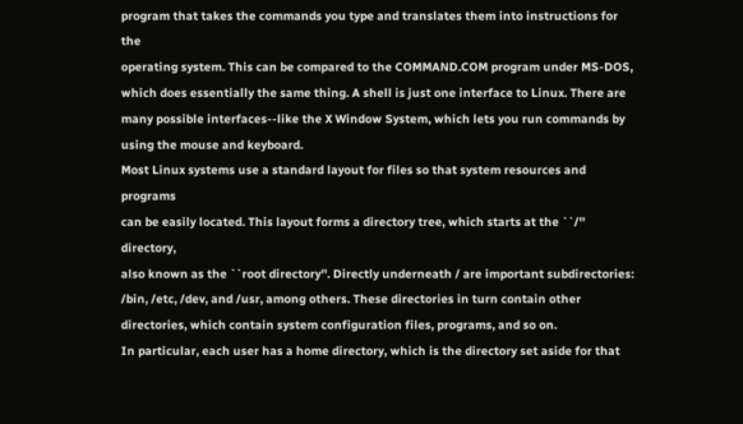program that takes the commands you type and translates them into instructions for the
operating system. This can be compared to the COMMAND.COM program under MS-DOS,
which does essentially the same thing. A shell is just one interface to Linux. There are
many possible interfaces--like the X Window System, which lets you run commands by
using the mouse and keyboard.
Most Linux systems use a standard layout for files so that system resources and programs
can be easily located. This layout forms a directory tree, which starts at the ``/'' directory,
also known as the ``root directory''. Directly underneath / are important subdirectories:
/bin, /etc, /dev, and /usr, among others. These directories in turn contain other
directories, which contain system configuration files, programs, and so on.
In particular, each user has a home directory, which is the directory set aside for that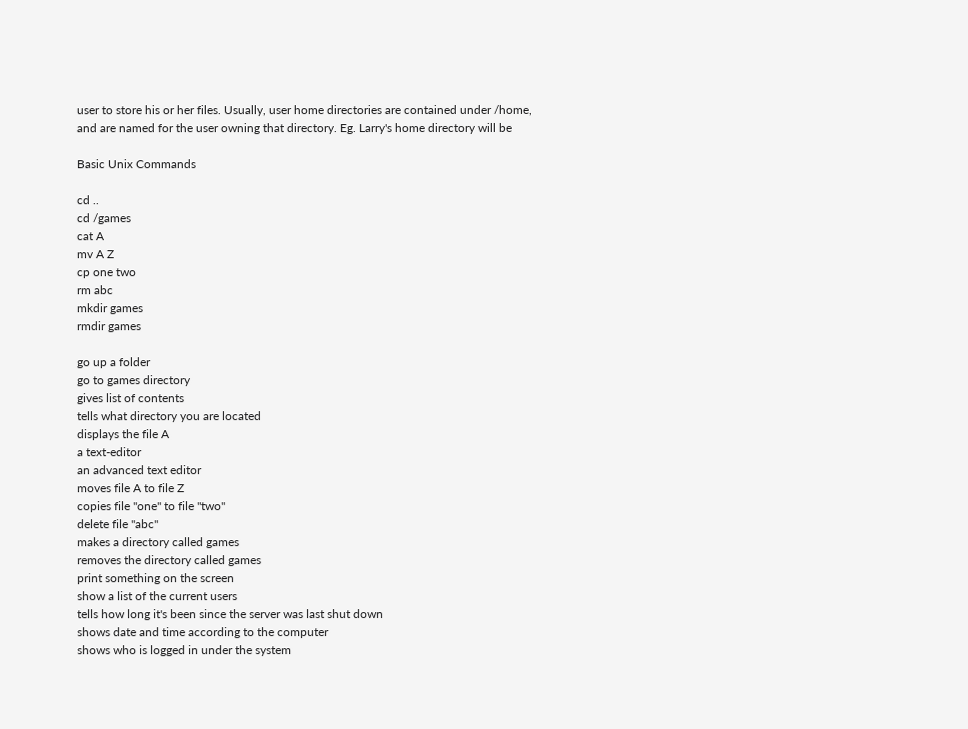user to store his or her files. Usually, user home directories are contained under /home,
and are named for the user owning that directory. Eg. Larry's home directory will be

Basic Unix Commands

cd ..
cd /games
cat A
mv A Z
cp one two
rm abc
mkdir games
rmdir games

go up a folder
go to games directory
gives list of contents
tells what directory you are located
displays the file A
a text-editor
an advanced text editor
moves file A to file Z
copies file "one" to file "two"
delete file "abc"
makes a directory called games
removes the directory called games
print something on the screen
show a list of the current users
tells how long it's been since the server was last shut down
shows date and time according to the computer
shows who is logged in under the system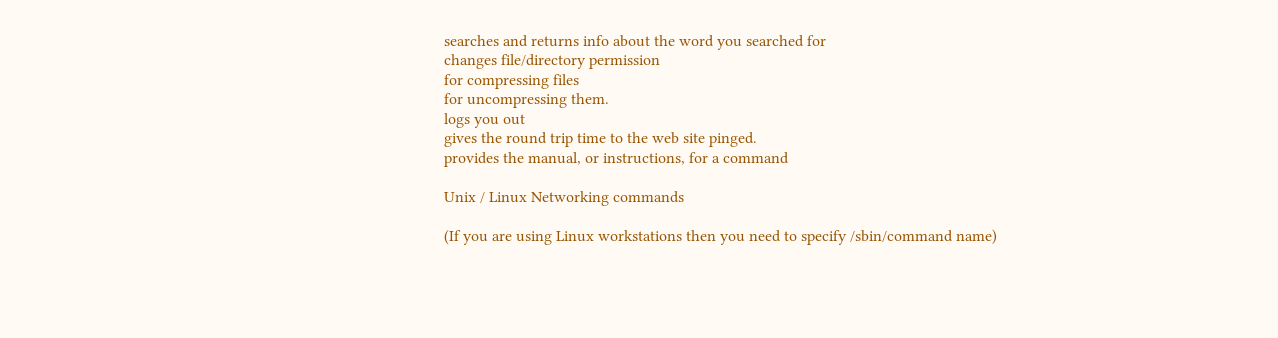searches and returns info about the word you searched for
changes file/directory permission
for compressing files
for uncompressing them.
logs you out
gives the round trip time to the web site pinged.
provides the manual, or instructions, for a command

Unix / Linux Networking commands

(If you are using Linux workstations then you need to specify /sbin/command name)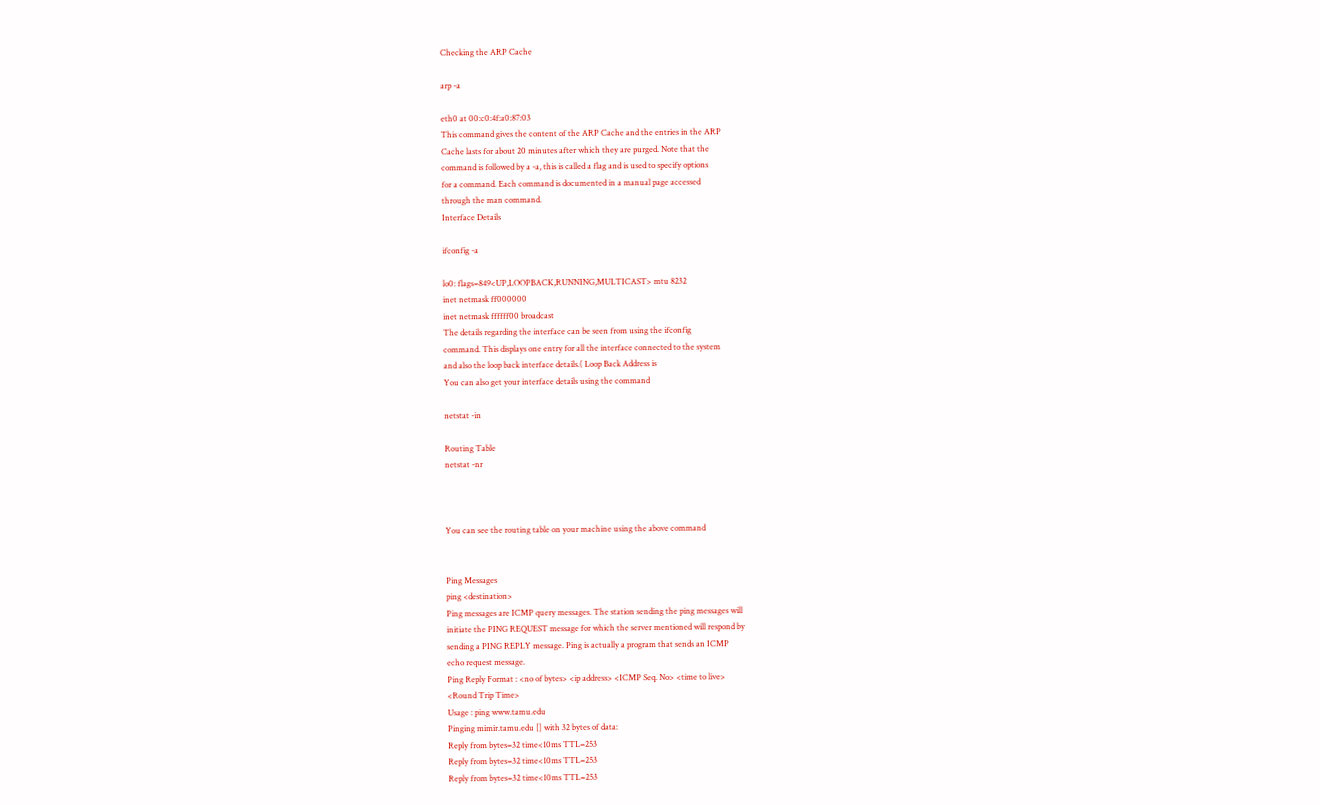Checking the ARP Cache

arp -a

eth0 at 00:c0:4f:a0:87:03
This command gives the content of the ARP Cache and the entries in the ARP
Cache lasts for about 20 minutes after which they are purged. Note that the
command is followed by a -a, this is called a flag and is used to specify options
for a command. Each command is documented in a manual page accessed
through the man command.
Interface Details

ifconfig -a

lo0: flags=849<UP,LOOPBACK,RUNNING,MULTICAST> mtu 8232
inet netmask ff000000
inet netmask ffffff00 broadcast
The details regarding the interface can be seen from using the ifconfig
command. This displays one entry for all the interface connected to the system
and also the loop back interface details.( Loop Back Address is
You can also get your interface details using the command

netstat -in

Routing Table
netstat -nr



You can see the routing table on your machine using the above command


Ping Messages
ping <destination>
Ping messages are ICMP query messages. The station sending the ping messages will
initiate the PING REQUEST message for which the server mentioned will respond by
sending a PING REPLY message. Ping is actually a program that sends an ICMP
echo request message.
Ping Reply Format : <no of bytes> <ip address> <ICMP Seq. No> <time to live>
<Round Trip Time>
Usage : ping www.tamu.edu
Pinging mimir.tamu.edu [] with 32 bytes of data:
Reply from bytes=32 time<10ms TTL=253
Reply from bytes=32 time<10ms TTL=253
Reply from bytes=32 time<10ms TTL=253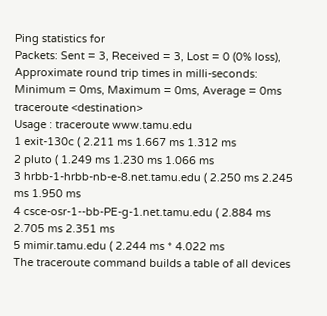Ping statistics for
Packets: Sent = 3, Received = 3, Lost = 0 (0% loss),
Approximate round trip times in milli-seconds:
Minimum = 0ms, Maximum = 0ms, Average = 0ms
traceroute <destination>
Usage : traceroute www.tamu.edu
1 exit-130c ( 2.211 ms 1.667 ms 1.312 ms
2 pluto ( 1.249 ms 1.230 ms 1.066 ms
3 hrbb-1-hrbb-nb-e-8.net.tamu.edu ( 2.250 ms 2.245 ms 1.950 ms
4 csce-osr-1--bb-PE-g-1.net.tamu.edu ( 2.884 ms 2.705 ms 2.351 ms
5 mimir.tamu.edu ( 2.244 ms * 4.022 ms
The traceroute command builds a table of all devices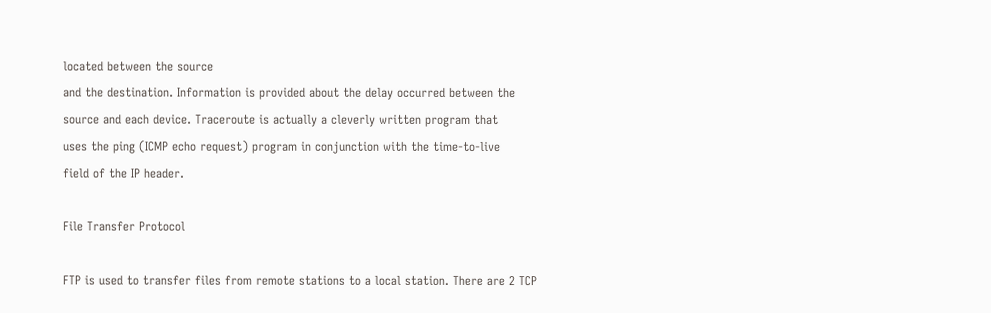located between the source
and the destination. Information is provided about the delay occurred between the
source and each device. Traceroute is actually a cleverly written program that
uses the ping (ICMP echo request) program in conjunction with the time-to-live
field of the IP header.

File Transfer Protocol

FTP is used to transfer files from remote stations to a local station. There are 2 TCP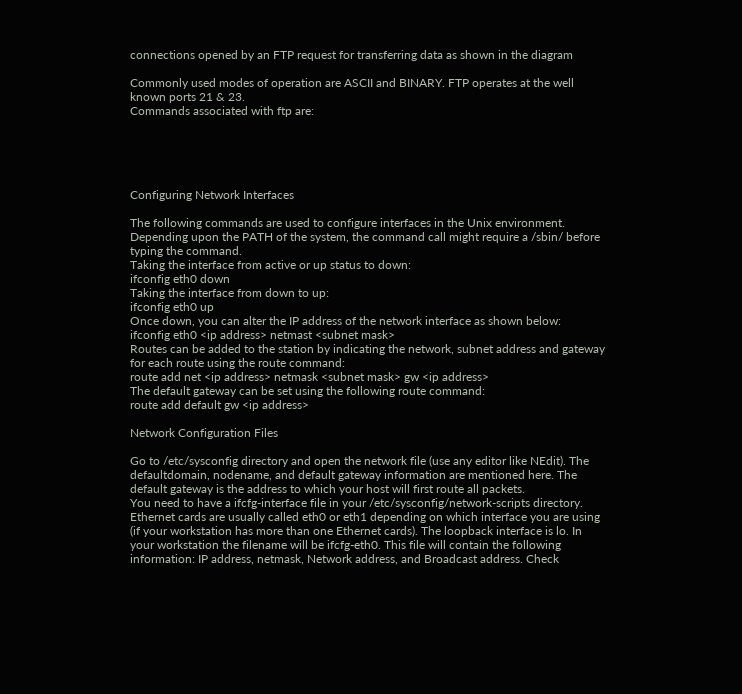connections opened by an FTP request for transferring data as shown in the diagram

Commonly used modes of operation are ASCII and BINARY. FTP operates at the well
known ports 21 & 23.
Commands associated with ftp are:





Configuring Network Interfaces

The following commands are used to configure interfaces in the Unix environment.
Depending upon the PATH of the system, the command call might require a /sbin/ before
typing the command.
Taking the interface from active or up status to down:
ifconfig eth0 down
Taking the interface from down to up:
ifconfig eth0 up
Once down, you can alter the IP address of the network interface as shown below:
ifconfig eth0 <ip address> netmast <subnet mask>
Routes can be added to the station by indicating the network, subnet address and gateway
for each route using the route command:
route add net <ip address> netmask <subnet mask> gw <ip address>
The default gateway can be set using the following route command:
route add default gw <ip address>

Network Configuration Files

Go to /etc/sysconfig directory and open the network file (use any editor like NEdit). The
defaultdomain, nodename, and default gateway information are mentioned here. The
default gateway is the address to which your host will first route all packets.
You need to have a ifcfg-interface file in your /etc/sysconfig/network-scripts directory.
Ethernet cards are usually called eth0 or eth1 depending on which interface you are using
(if your workstation has more than one Ethernet cards). The loopback interface is lo. In
your workstation the filename will be ifcfg-eth0. This file will contain the following
information: IP address, netmask, Network address, and Broadcast address. Check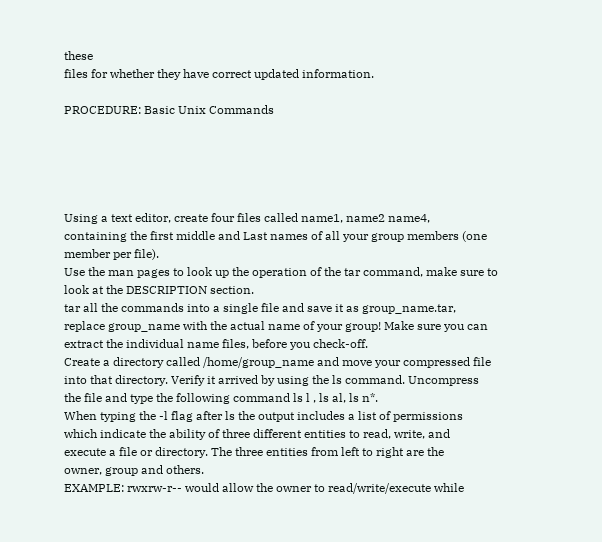these
files for whether they have correct updated information.

PROCEDURE: Basic Unix Commands





Using a text editor, create four files called name1, name2 name4,
containing the first middle and Last names of all your group members (one
member per file).
Use the man pages to look up the operation of the tar command, make sure to
look at the DESCRIPTION section.
tar all the commands into a single file and save it as group_name.tar,
replace group_name with the actual name of your group! Make sure you can
extract the individual name files, before you check-off.
Create a directory called /home/group_name and move your compressed file
into that directory. Verify it arrived by using the ls command. Uncompress
the file and type the following command ls l , ls al, ls n*.
When typing the -l flag after ls the output includes a list of permissions
which indicate the ability of three different entities to read, write, and
execute a file or directory. The three entities from left to right are the
owner, group and others.
EXAMPLE: rwxrw-r-- would allow the owner to read/write/execute while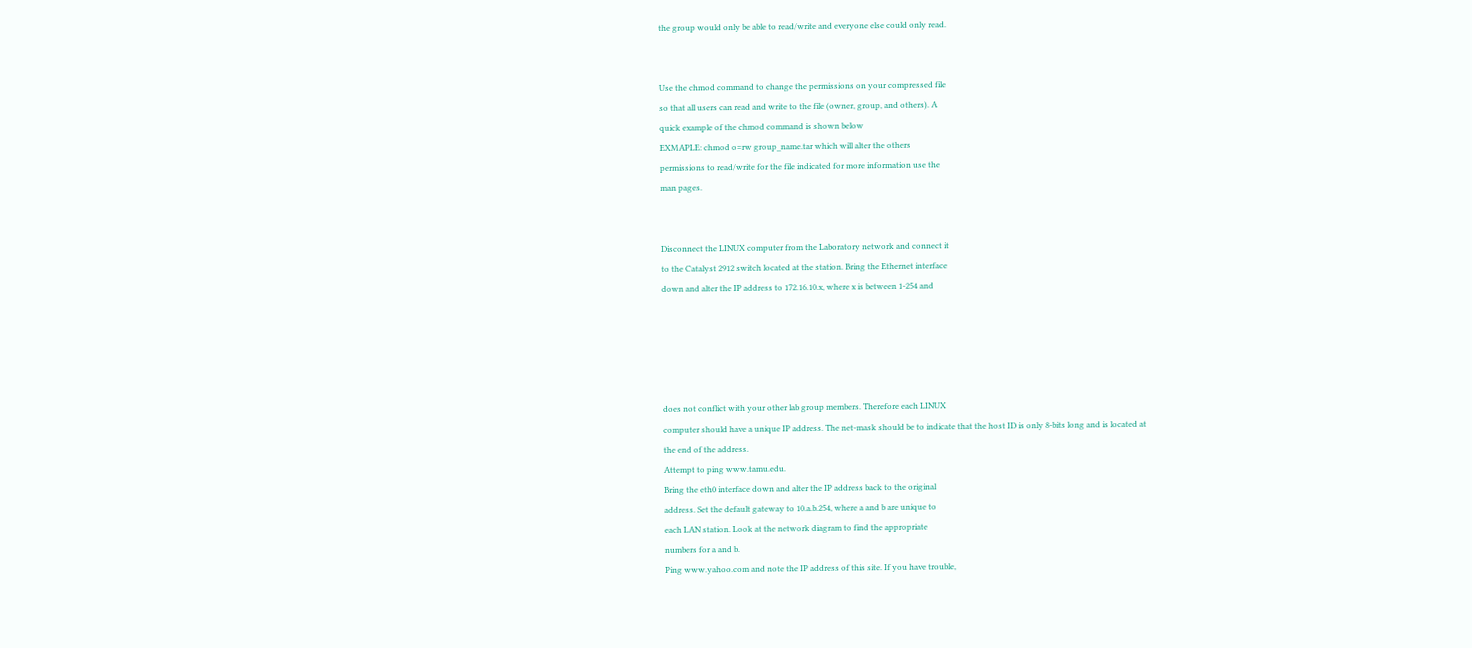the group would only be able to read/write and everyone else could only read.


Use the chmod command to change the permissions on your compressed file
so that all users can read and write to the file (owner, group, and others). A
quick example of the chmod command is shown below
EXMAPLE: chmod o=rw group_name.tar which will alter the others
permissions to read/write for the file indicated for more information use the
man pages.


Disconnect the LINUX computer from the Laboratory network and connect it
to the Catalyst 2912 switch located at the station. Bring the Ethernet interface
down and alter the IP address to 172.16.10.x, where x is between 1-254 and





does not conflict with your other lab group members. Therefore each LINUX
computer should have a unique IP address. The net-mask should be to indicate that the host ID is only 8-bits long and is located at
the end of the address.
Attempt to ping www.tamu.edu.
Bring the eth0 interface down and alter the IP address back to the original
address. Set the default gateway to 10.a.b.254, where a and b are unique to
each LAN station. Look at the network diagram to find the appropriate
numbers for a and b.
Ping www.yahoo.com and note the IP address of this site. If you have trouble,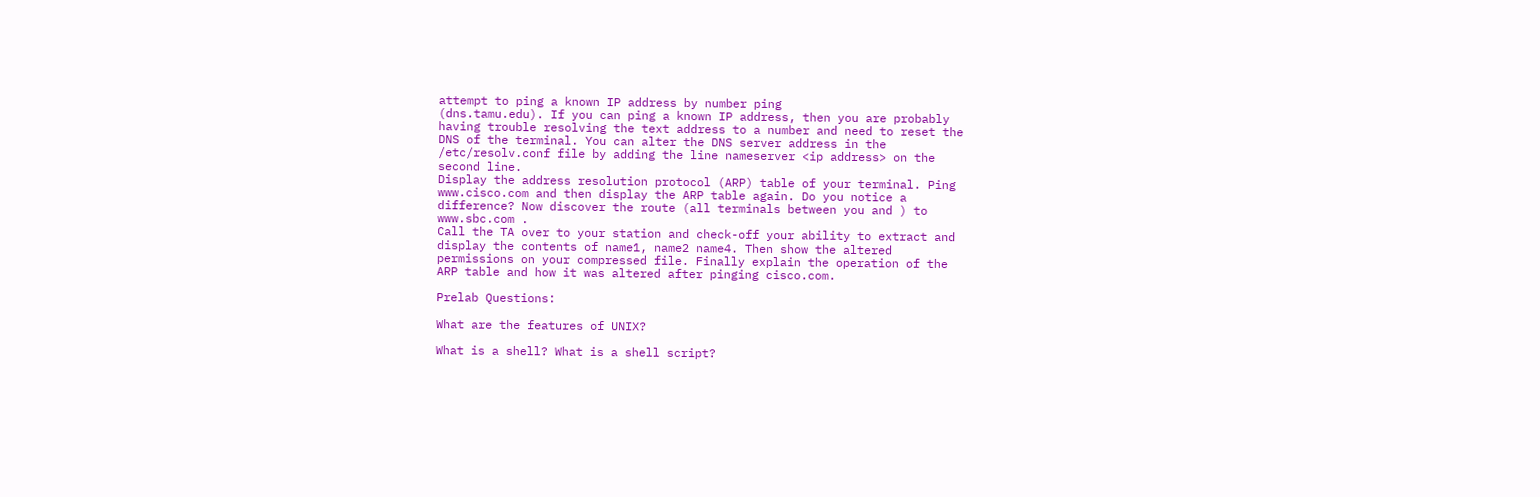attempt to ping a known IP address by number ping
(dns.tamu.edu). If you can ping a known IP address, then you are probably
having trouble resolving the text address to a number and need to reset the
DNS of the terminal. You can alter the DNS server address in the
/etc/resolv.conf file by adding the line nameserver <ip address> on the
second line.
Display the address resolution protocol (ARP) table of your terminal. Ping
www.cisco.com and then display the ARP table again. Do you notice a
difference? Now discover the route (all terminals between you and ) to
www.sbc.com .
Call the TA over to your station and check-off your ability to extract and
display the contents of name1, name2 name4. Then show the altered
permissions on your compressed file. Finally explain the operation of the
ARP table and how it was altered after pinging cisco.com.

Prelab Questions:

What are the features of UNIX?

What is a shell? What is a shell script?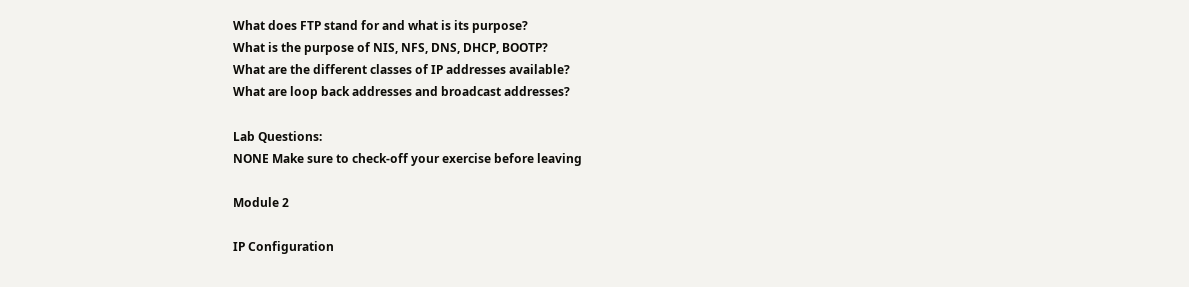What does FTP stand for and what is its purpose?
What is the purpose of NIS, NFS, DNS, DHCP, BOOTP?
What are the different classes of IP addresses available?
What are loop back addresses and broadcast addresses?

Lab Questions:
NONE Make sure to check-off your exercise before leaving

Module 2

IP Configuration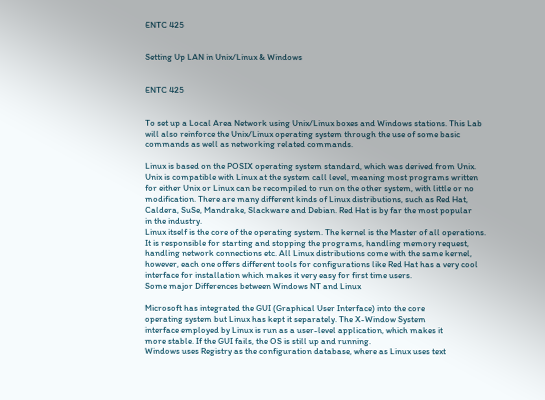ENTC 425


Setting Up LAN in Unix/Linux & Windows


ENTC 425


To set up a Local Area Network using Unix/Linux boxes and Windows stations. This Lab
will also reinforce the Unix/Linux operating system through the use of some basic
commands as well as networking related commands.

Linux is based on the POSIX operating system standard, which was derived from Unix.
Unix is compatible with Linux at the system call level, meaning most programs written
for either Unix or Linux can be recompiled to run on the other system, with little or no
modification. There are many different kinds of Linux distributions, such as Red Hat,
Caldera, SuSe, Mandrake, Slackware and Debian. Red Hat is by far the most popular
in the industry.
Linux itself is the core of the operating system. The kernel is the Master of all operations.
It is responsible for starting and stopping the programs, handling memory request,
handling network connections etc. All Linux distributions come with the same kernel,
however, each one offers different tools for configurations like Red Hat has a very cool
interface for installation which makes it very easy for first time users.
Some major Differences between Windows NT and Linux

Microsoft has integrated the GUI (Graphical User Interface) into the core
operating system but Linux has kept it separately. The X-Window System
interface employed by Linux is run as a user-level application, which makes it
more stable. If the GUI fails, the OS is still up and running.
Windows uses Registry as the configuration database, where as Linux uses text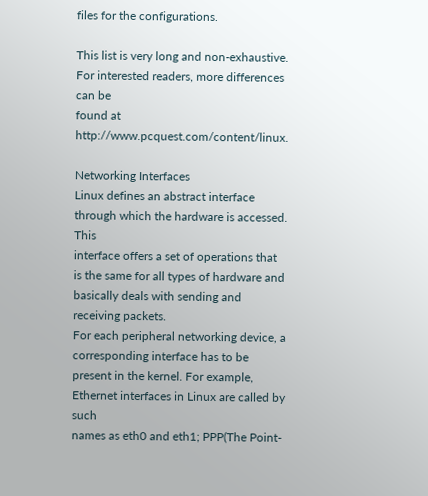files for the configurations.

This list is very long and non-exhaustive. For interested readers, more differences can be
found at http://www.pcquest.com/content/linux.

Networking Interfaces
Linux defines an abstract interface through which the hardware is accessed. This
interface offers a set of operations that is the same for all types of hardware and
basically deals with sending and receiving packets.
For each peripheral networking device, a corresponding interface has to be
present in the kernel. For example, Ethernet interfaces in Linux are called by such
names as eth0 and eth1; PPP(The Point-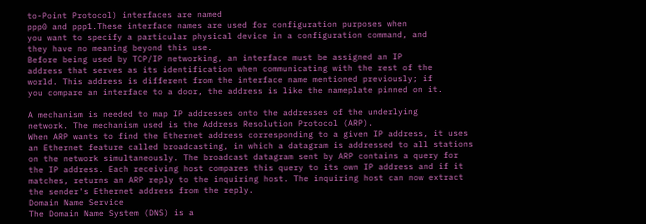to-Point Protocol) interfaces are named
ppp0 and ppp1.These interface names are used for configuration purposes when
you want to specify a particular physical device in a configuration command, and
they have no meaning beyond this use.
Before being used by TCP/IP networking, an interface must be assigned an IP
address that serves as its identification when communicating with the rest of the
world. This address is different from the interface name mentioned previously; if
you compare an interface to a door, the address is like the nameplate pinned on it.

A mechanism is needed to map IP addresses onto the addresses of the underlying
network. The mechanism used is the Address Resolution Protocol (ARP).
When ARP wants to find the Ethernet address corresponding to a given IP address, it uses
an Ethernet feature called broadcasting, in which a datagram is addressed to all stations
on the network simultaneously. The broadcast datagram sent by ARP contains a query for
the IP address. Each receiving host compares this query to its own IP address and if it
matches, returns an ARP reply to the inquiring host. The inquiring host can now extract
the sender's Ethernet address from the reply.
Domain Name Service
The Domain Name System (DNS) is a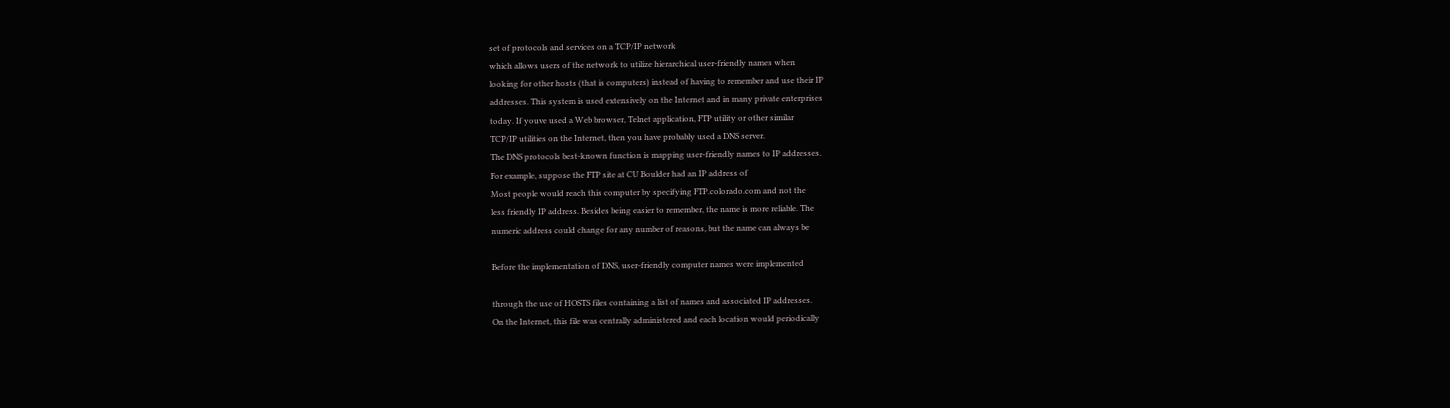set of protocols and services on a TCP/IP network
which allows users of the network to utilize hierarchical user-friendly names when
looking for other hosts (that is computers) instead of having to remember and use their IP
addresses. This system is used extensively on the Internet and in many private enterprises
today. If youve used a Web browser, Telnet application, FTP utility or other similar
TCP/IP utilities on the Internet, then you have probably used a DNS server.
The DNS protocols best-known function is mapping user-friendly names to IP addresses.
For example, suppose the FTP site at CU Boulder had an IP address of
Most people would reach this computer by specifying FTP.colorado.com and not the
less friendly IP address. Besides being easier to remember, the name is more reliable. The
numeric address could change for any number of reasons, but the name can always be

Before the implementation of DNS, user-friendly computer names were implemented

through the use of HOSTS files containing a list of names and associated IP addresses.
On the Internet, this file was centrally administered and each location would periodically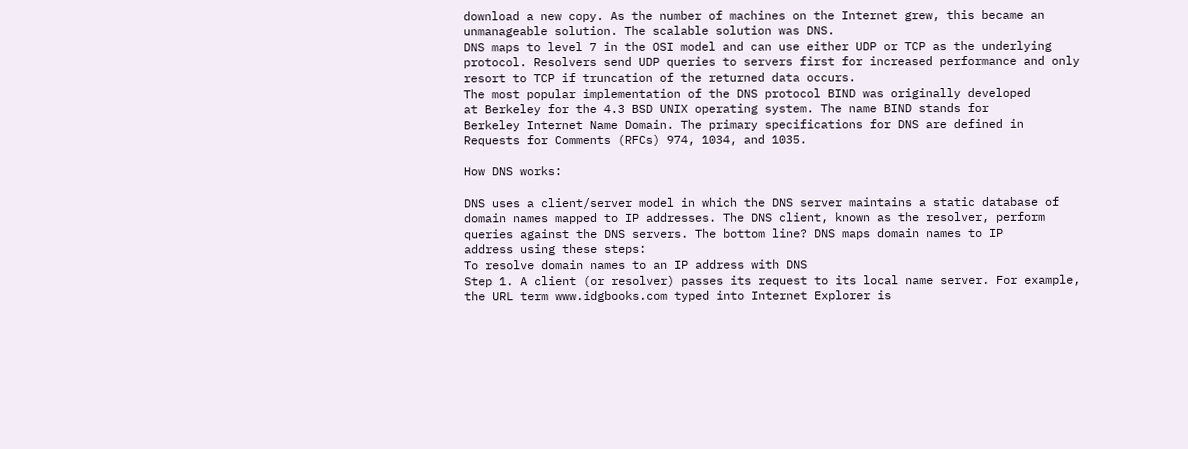download a new copy. As the number of machines on the Internet grew, this became an
unmanageable solution. The scalable solution was DNS.
DNS maps to level 7 in the OSI model and can use either UDP or TCP as the underlying
protocol. Resolvers send UDP queries to servers first for increased performance and only
resort to TCP if truncation of the returned data occurs.
The most popular implementation of the DNS protocol BIND was originally developed
at Berkeley for the 4.3 BSD UNIX operating system. The name BIND stands for
Berkeley Internet Name Domain. The primary specifications for DNS are defined in
Requests for Comments (RFCs) 974, 1034, and 1035.

How DNS works:

DNS uses a client/server model in which the DNS server maintains a static database of
domain names mapped to IP addresses. The DNS client, known as the resolver, perform
queries against the DNS servers. The bottom line? DNS maps domain names to IP
address using these steps:
To resolve domain names to an IP address with DNS
Step 1. A client (or resolver) passes its request to its local name server. For example,
the URL term www.idgbooks.com typed into Internet Explorer is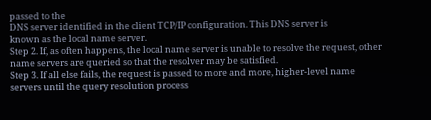passed to the
DNS server identified in the client TCP/IP configuration. This DNS server is
known as the local name server.
Step 2. If, as often happens, the local name server is unable to resolve the request, other
name servers are queried so that the resolver may be satisfied.
Step 3. If all else fails, the request is passed to more and more, higher-level name
servers until the query resolution process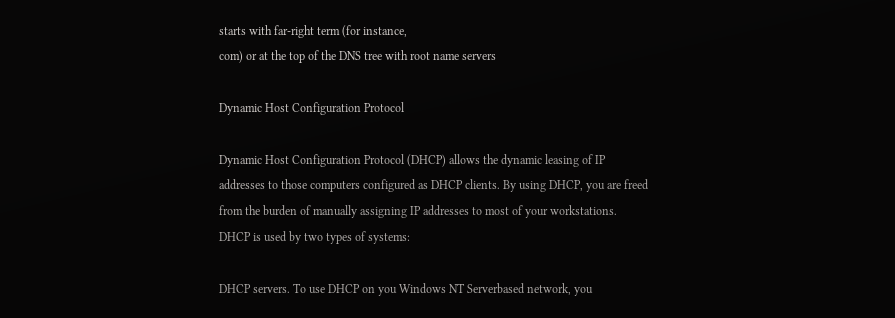starts with far-right term (for instance,
com) or at the top of the DNS tree with root name servers

Dynamic Host Configuration Protocol

Dynamic Host Configuration Protocol (DHCP) allows the dynamic leasing of IP
addresses to those computers configured as DHCP clients. By using DHCP, you are freed
from the burden of manually assigning IP addresses to most of your workstations.
DHCP is used by two types of systems:

DHCP servers. To use DHCP on you Windows NT Serverbased network, you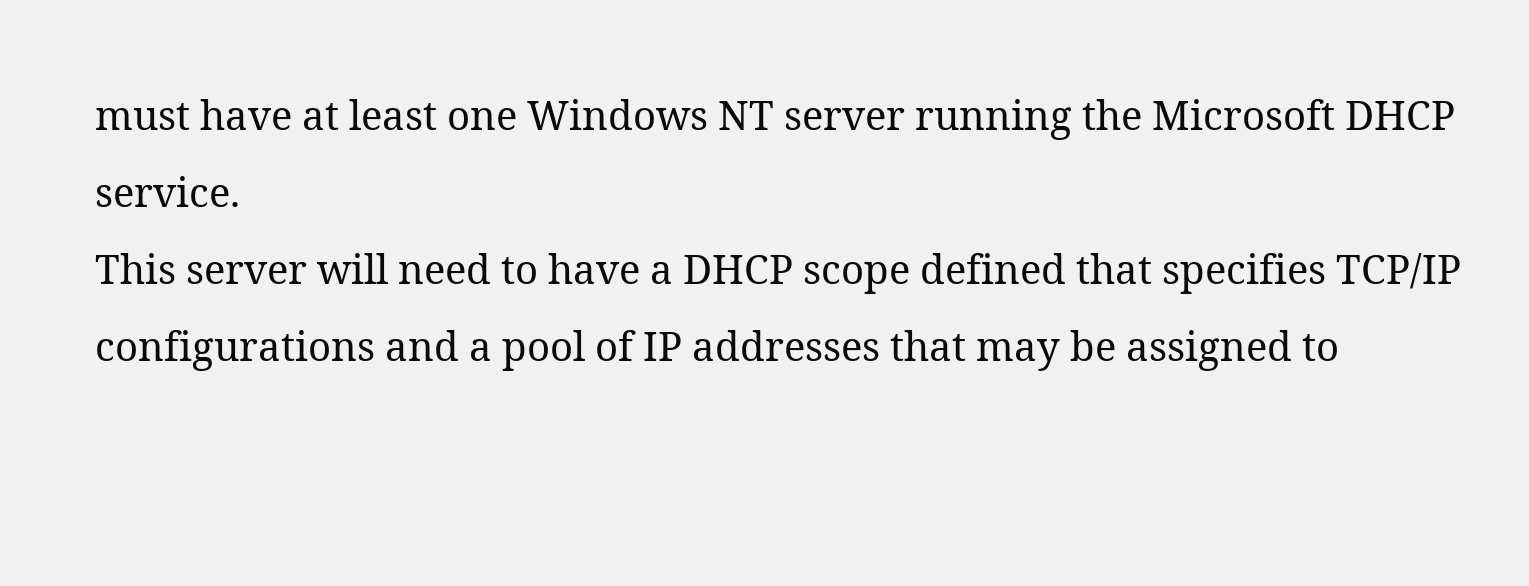must have at least one Windows NT server running the Microsoft DHCP service.
This server will need to have a DHCP scope defined that specifies TCP/IP
configurations and a pool of IP addresses that may be assigned to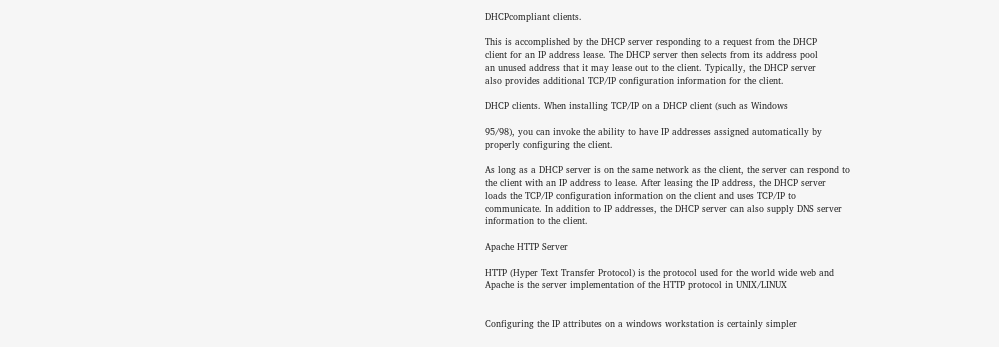DHCPcompliant clients.

This is accomplished by the DHCP server responding to a request from the DHCP
client for an IP address lease. The DHCP server then selects from its address pool
an unused address that it may lease out to the client. Typically, the DHCP server
also provides additional TCP/IP configuration information for the client.

DHCP clients. When installing TCP/IP on a DHCP client (such as Windows

95/98), you can invoke the ability to have IP addresses assigned automatically by
properly configuring the client.

As long as a DHCP server is on the same network as the client, the server can respond to
the client with an IP address to lease. After leasing the IP address, the DHCP server
loads the TCP/IP configuration information on the client and uses TCP/IP to
communicate. In addition to IP addresses, the DHCP server can also supply DNS server
information to the client.

Apache HTTP Server

HTTP (Hyper Text Transfer Protocol) is the protocol used for the world wide web and
Apache is the server implementation of the HTTP protocol in UNIX/LINUX


Configuring the IP attributes on a windows workstation is certainly simpler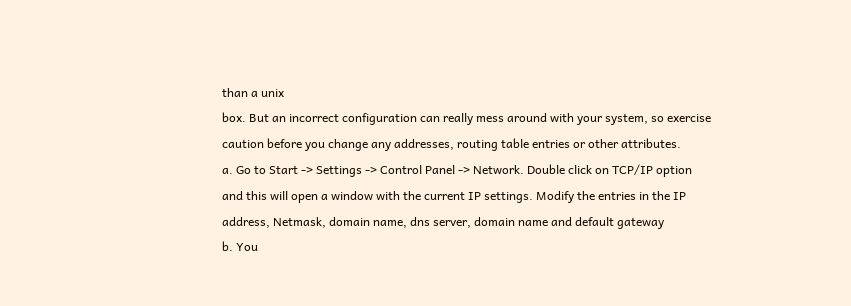than a unix
box. But an incorrect configuration can really mess around with your system, so exercise
caution before you change any addresses, routing table entries or other attributes.
a. Go to Start -> Settings -> Control Panel -> Network. Double click on TCP/IP option
and this will open a window with the current IP settings. Modify the entries in the IP
address, Netmask, domain name, dns server, domain name and default gateway
b. You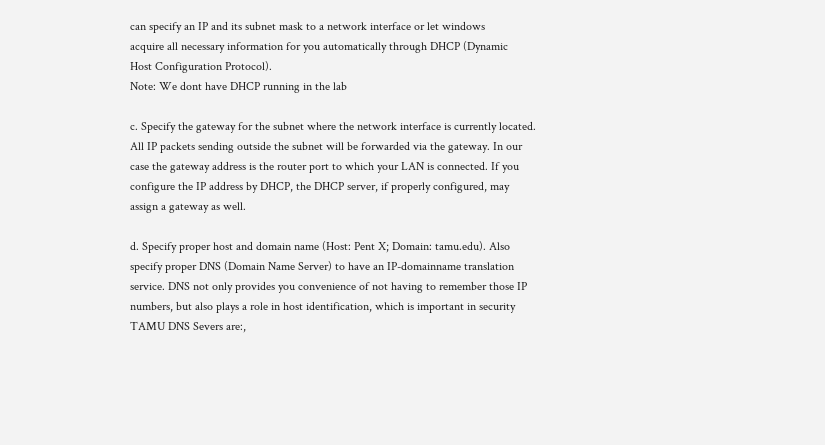can specify an IP and its subnet mask to a network interface or let windows
acquire all necessary information for you automatically through DHCP (Dynamic
Host Configuration Protocol).
Note: We dont have DHCP running in the lab

c. Specify the gateway for the subnet where the network interface is currently located.
All IP packets sending outside the subnet will be forwarded via the gateway. In our
case the gateway address is the router port to which your LAN is connected. If you
configure the IP address by DHCP, the DHCP server, if properly configured, may
assign a gateway as well.

d. Specify proper host and domain name (Host: Pent X; Domain: tamu.edu). Also
specify proper DNS (Domain Name Server) to have an IP-domainname translation
service. DNS not only provides you convenience of not having to remember those IP
numbers, but also plays a role in host identification, which is important in security
TAMU DNS Severs are:,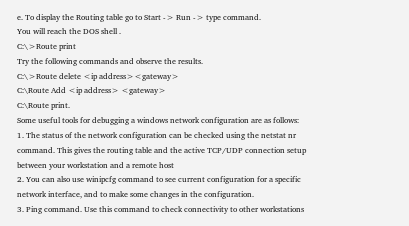e. To display the Routing table go to Start -> Run -> type command.
You will reach the DOS shell .
C:\>Route print
Try the following commands and observe the results.
C:\>Route delete <ip address><gateway>
C:\Route Add <ip address> <gateway>
C:\Route print.
Some useful tools for debugging a windows network configuration are as follows:
1. The status of the network configuration can be checked using the netstat nr
command. This gives the routing table and the active TCP/UDP connection setup
between your workstation and a remote host
2. You can also use winipcfg command to see current configuration for a specific
network interface, and to make some changes in the configuration.
3. Ping command. Use this command to check connectivity to other workstations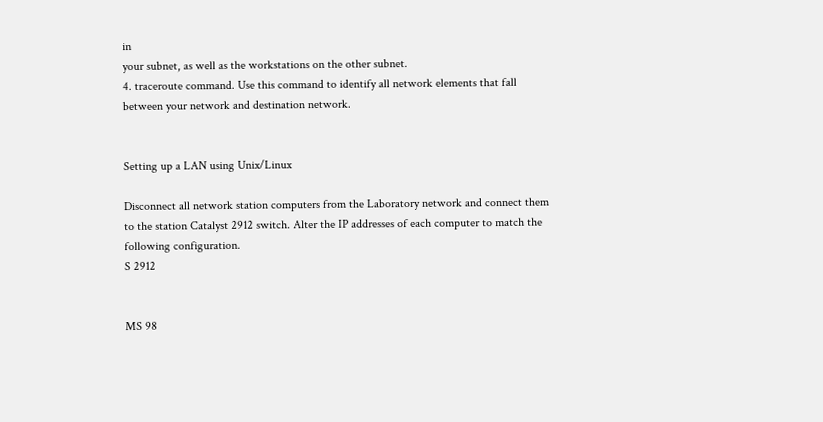in
your subnet, as well as the workstations on the other subnet.
4. traceroute command. Use this command to identify all network elements that fall
between your network and destination network.


Setting up a LAN using Unix/Linux

Disconnect all network station computers from the Laboratory network and connect them
to the station Catalyst 2912 switch. Alter the IP addresses of each computer to match the
following configuration.
S 2912


MS 98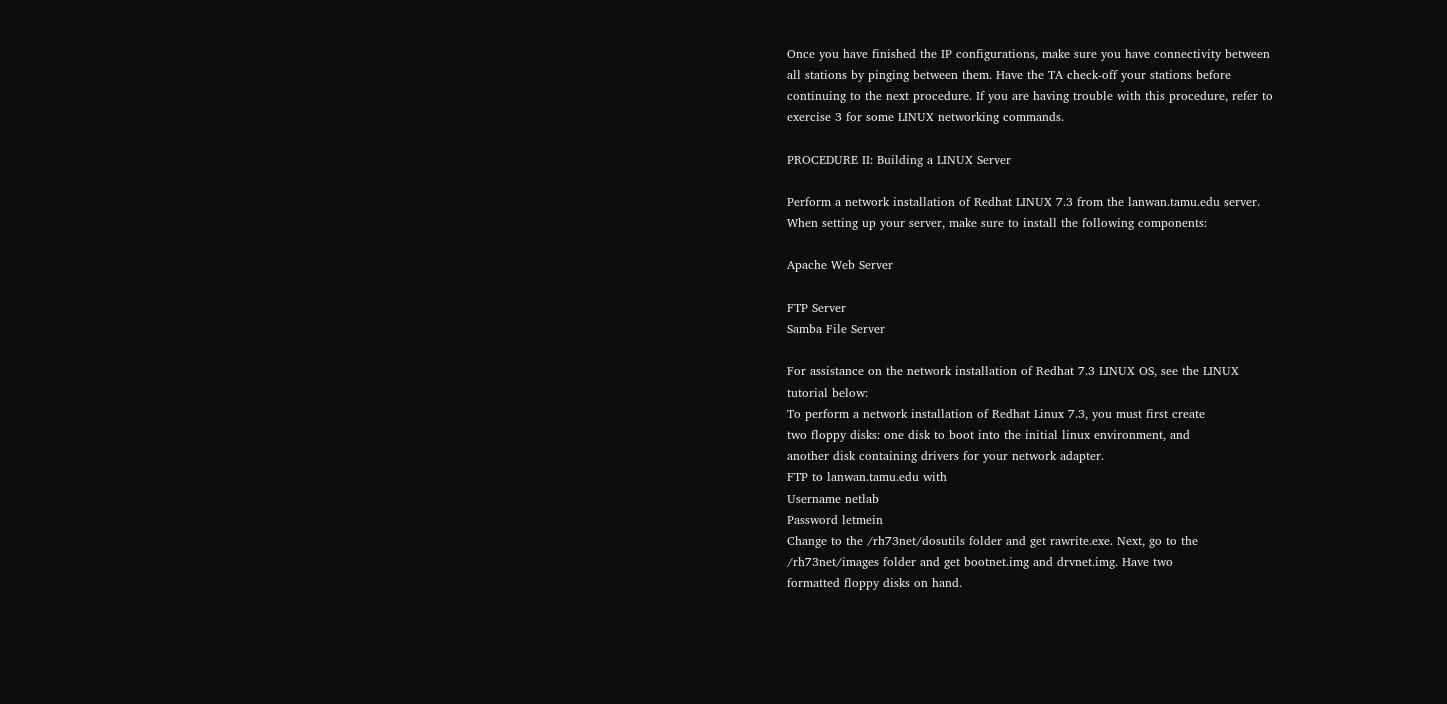Once you have finished the IP configurations, make sure you have connectivity between
all stations by pinging between them. Have the TA check-off your stations before
continuing to the next procedure. If you are having trouble with this procedure, refer to
exercise 3 for some LINUX networking commands.

PROCEDURE II: Building a LINUX Server

Perform a network installation of Redhat LINUX 7.3 from the lanwan.tamu.edu server.
When setting up your server, make sure to install the following components:

Apache Web Server

FTP Server
Samba File Server

For assistance on the network installation of Redhat 7.3 LINUX OS, see the LINUX
tutorial below:
To perform a network installation of Redhat Linux 7.3, you must first create
two floppy disks: one disk to boot into the initial linux environment, and
another disk containing drivers for your network adapter.
FTP to lanwan.tamu.edu with
Username netlab
Password letmein
Change to the /rh73net/dosutils folder and get rawrite.exe. Next, go to the
/rh73net/images folder and get bootnet.img and drvnet.img. Have two
formatted floppy disks on hand.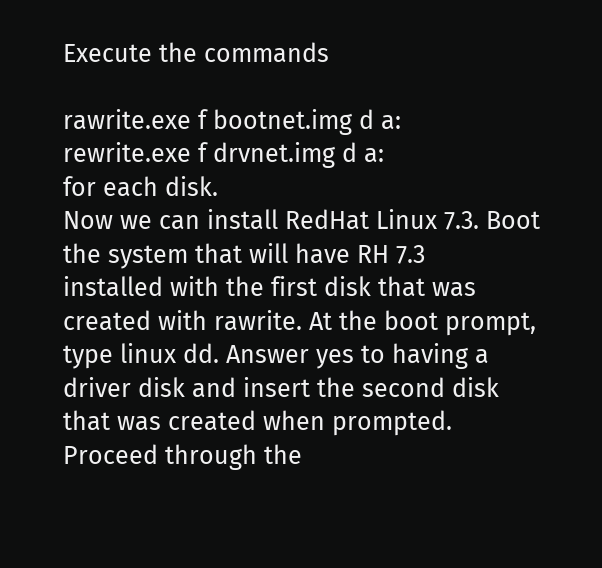Execute the commands

rawrite.exe f bootnet.img d a:
rewrite.exe f drvnet.img d a:
for each disk.
Now we can install RedHat Linux 7.3. Boot the system that will have RH 7.3
installed with the first disk that was created with rawrite. At the boot prompt,
type linux dd. Answer yes to having a driver disk and insert the second disk
that was created when prompted.
Proceed through the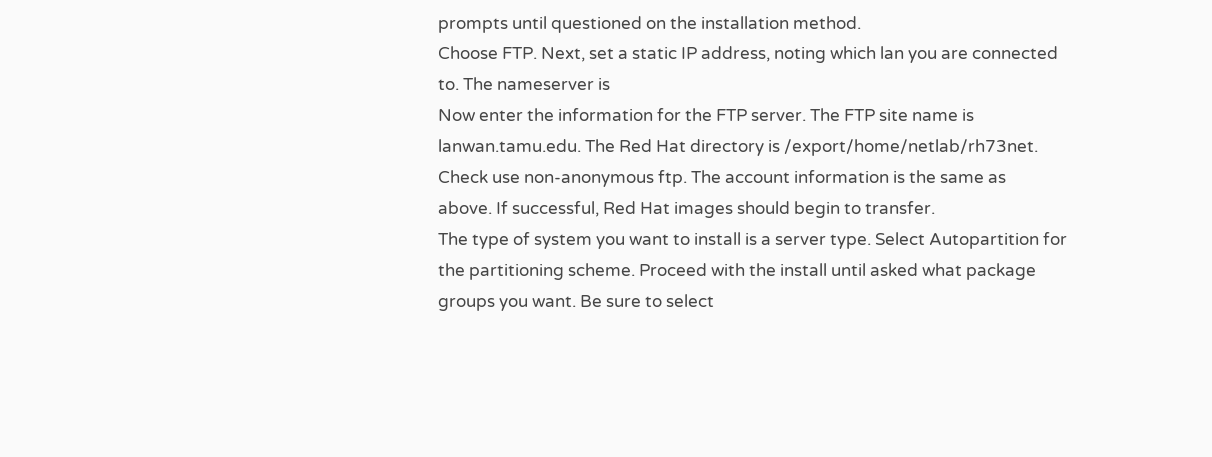prompts until questioned on the installation method.
Choose FTP. Next, set a static IP address, noting which lan you are connected
to. The nameserver is
Now enter the information for the FTP server. The FTP site name is
lanwan.tamu.edu. The Red Hat directory is /export/home/netlab/rh73net.
Check use non-anonymous ftp. The account information is the same as
above. If successful, Red Hat images should begin to transfer.
The type of system you want to install is a server type. Select Autopartition for
the partitioning scheme. Proceed with the install until asked what package
groups you want. Be sure to select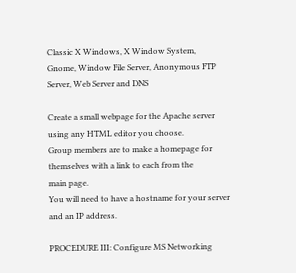Classic X Windows, X Window System,
Gnome, Window File Server, Anonymous FTP Server, Web Server and DNS

Create a small webpage for the Apache server using any HTML editor you choose.
Group members are to make a homepage for themselves with a link to each from the
main page.
You will need to have a hostname for your server and an IP address.

PROCEDURE III: Configure MS Networking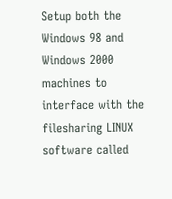Setup both the Windows 98 and Windows 2000 machines to interface with the filesharing LINUX software called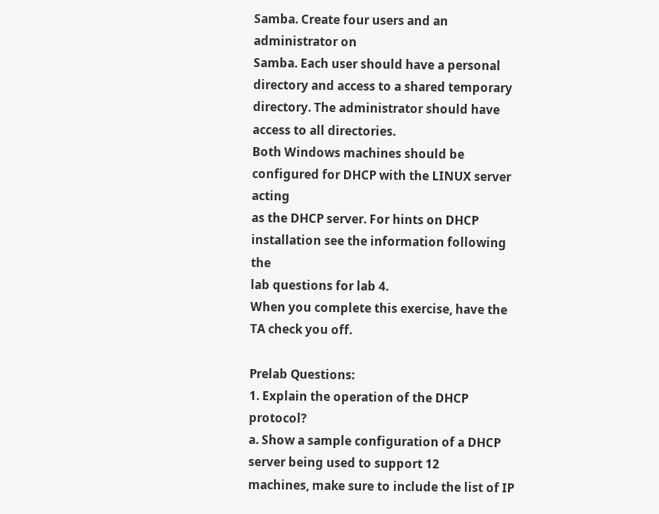Samba. Create four users and an administrator on
Samba. Each user should have a personal directory and access to a shared temporary
directory. The administrator should have access to all directories.
Both Windows machines should be configured for DHCP with the LINUX server acting
as the DHCP server. For hints on DHCP installation see the information following the
lab questions for lab 4.
When you complete this exercise, have the TA check you off.

Prelab Questions:
1. Explain the operation of the DHCP protocol?
a. Show a sample configuration of a DHCP server being used to support 12
machines, make sure to include the list of IP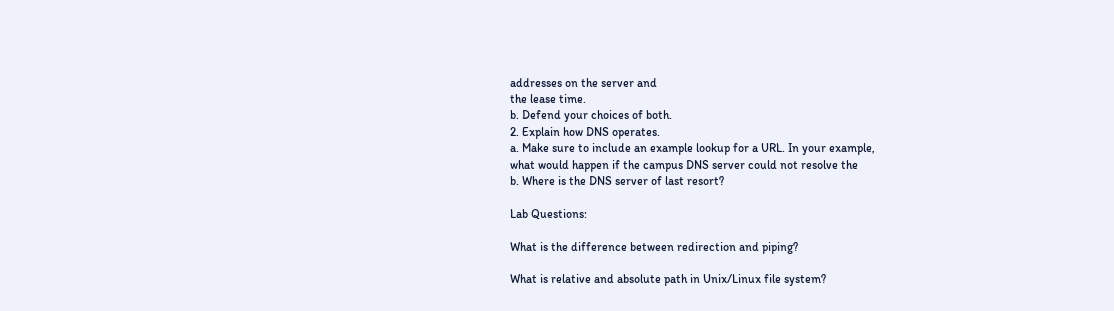addresses on the server and
the lease time.
b. Defend your choices of both.
2. Explain how DNS operates.
a. Make sure to include an example lookup for a URL. In your example,
what would happen if the campus DNS server could not resolve the
b. Where is the DNS server of last resort?

Lab Questions:

What is the difference between redirection and piping?

What is relative and absolute path in Unix/Linux file system?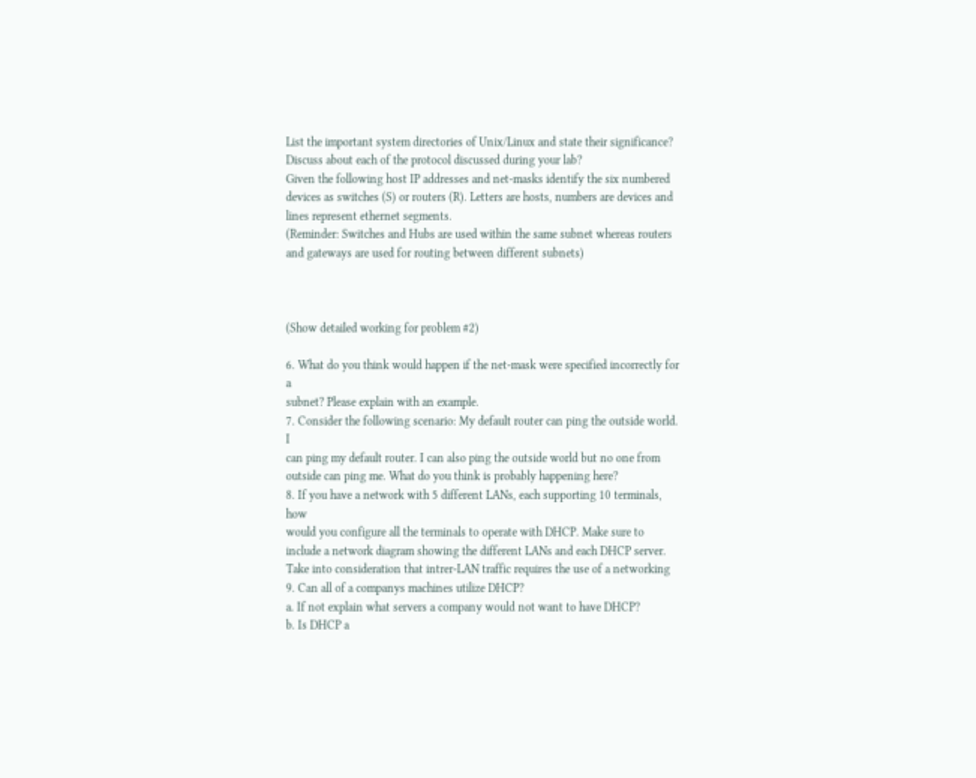List the important system directories of Unix/Linux and state their significance?
Discuss about each of the protocol discussed during your lab?
Given the following host IP addresses and net-masks identify the six numbered
devices as switches (S) or routers (R). Letters are hosts, numbers are devices and
lines represent ethernet segments.
(Reminder: Switches and Hubs are used within the same subnet whereas routers
and gateways are used for routing between different subnets)



(Show detailed working for problem #2)

6. What do you think would happen if the net-mask were specified incorrectly for a
subnet? Please explain with an example.
7. Consider the following scenario: My default router can ping the outside world. I
can ping my default router. I can also ping the outside world but no one from
outside can ping me. What do you think is probably happening here?
8. If you have a network with 5 different LANs, each supporting 10 terminals, how
would you configure all the terminals to operate with DHCP. Make sure to
include a network diagram showing the different LANs and each DHCP server.
Take into consideration that intrer-LAN traffic requires the use of a networking
9. Can all of a companys machines utilize DHCP?
a. If not explain what servers a company would not want to have DHCP?
b. Is DHCP a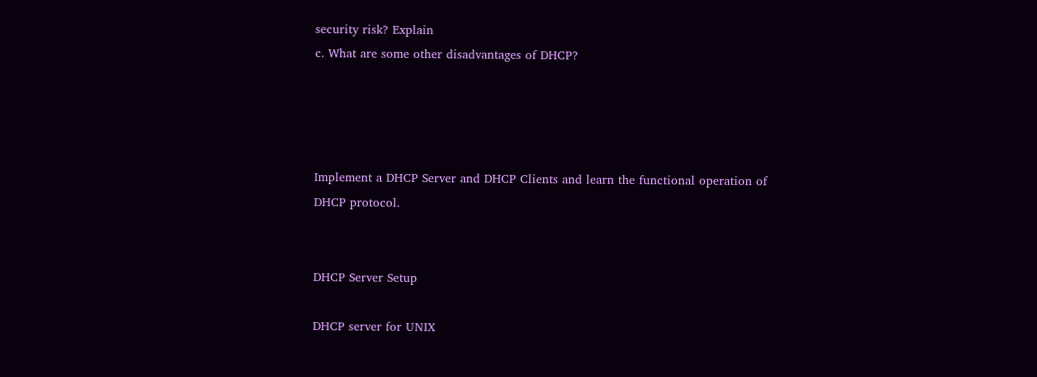security risk? Explain
c. What are some other disadvantages of DHCP?




Implement a DHCP Server and DHCP Clients and learn the functional operation of
DHCP protocol.


DHCP Server Setup

DHCP server for UNIX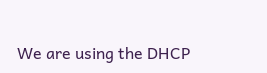We are using the DHCP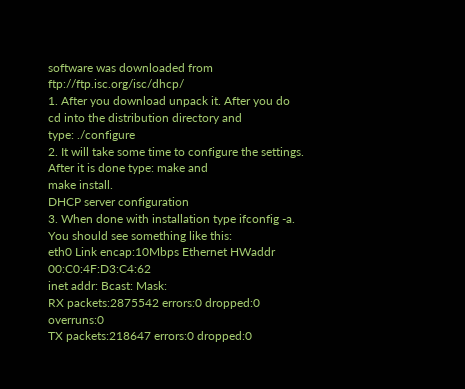software was downloaded from ftp://ftp.isc.org/isc/dhcp/
1. After you download unpack it. After you do cd into the distribution directory and
type: ./configure
2. It will take some time to configure the settings. After it is done type: make and
make install.
DHCP server configuration
3. When done with installation type ifconfig -a. You should see something like this:
eth0 Link encap:10Mbps Ethernet HWaddr 00:C0:4F:D3:C4:62
inet addr: Bcast: Mask:
RX packets:2875542 errors:0 dropped:0 overruns:0
TX packets:218647 errors:0 dropped:0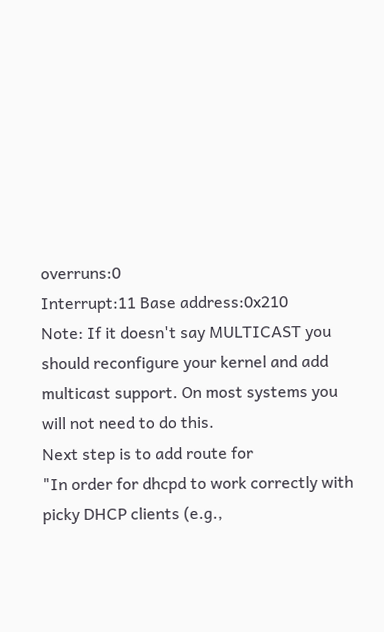overruns:0
Interrupt:11 Base address:0x210
Note: If it doesn't say MULTICAST you should reconfigure your kernel and add
multicast support. On most systems you will not need to do this.
Next step is to add route for
"In order for dhcpd to work correctly with picky DHCP clients (e.g.,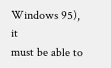Windows 95), it
must be able to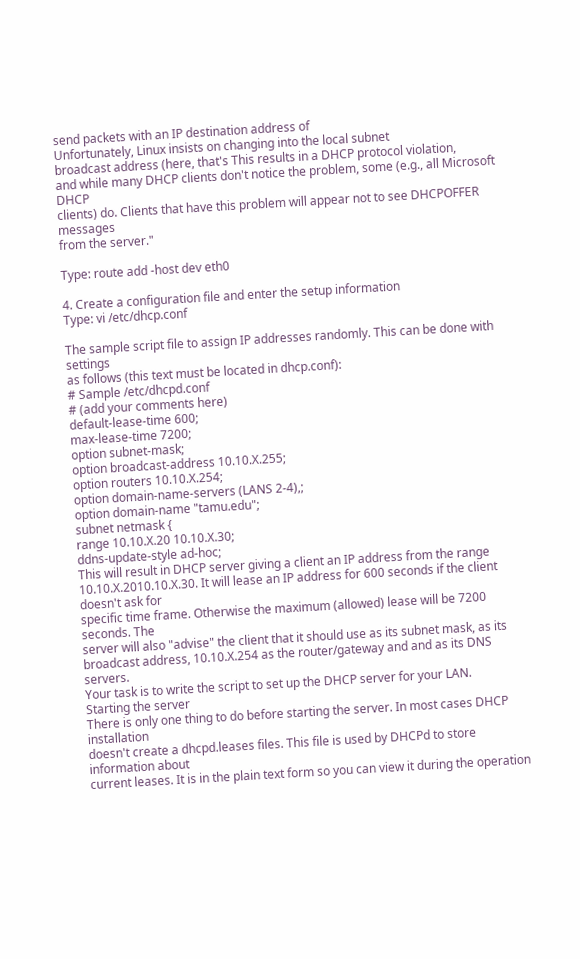send packets with an IP destination address of
Unfortunately, Linux insists on changing into the local subnet
broadcast address (here, that's This results in a DHCP protocol violation,
and while many DHCP clients don't notice the problem, some (e.g., all Microsoft DHCP
clients) do. Clients that have this problem will appear not to see DHCPOFFER messages
from the server."

Type: route add -host dev eth0

4. Create a configuration file and enter the setup information
Type: vi /etc/dhcp.conf

The sample script file to assign IP addresses randomly. This can be done with settings
as follows (this text must be located in dhcp.conf):
# Sample /etc/dhcpd.conf
# (add your comments here)
default-lease-time 600;
max-lease-time 7200;
option subnet-mask;
option broadcast-address 10.10.X.255;
option routers 10.10.X.254;
option domain-name-servers (LANS 2-4),;
option domain-name "tamu.edu";
subnet netmask {
range 10.10.X.20 10.10.X.30;
ddns-update-style ad-hoc;
This will result in DHCP server giving a client an IP address from the range 10.10.X.2010.10.X.30. It will lease an IP address for 600 seconds if the client doesn't ask for
specific time frame. Otherwise the maximum (allowed) lease will be 7200 seconds. The
server will also "advise" the client that it should use as its subnet mask, as its broadcast address, 10.10.X.254 as the router/gateway and and as its DNS servers.
Your task is to write the script to set up the DHCP server for your LAN.
Starting the server
There is only one thing to do before starting the server. In most cases DHCP installation
doesn't create a dhcpd.leases files. This file is used by DHCPd to store information about
current leases. It is in the plain text form so you can view it during the operation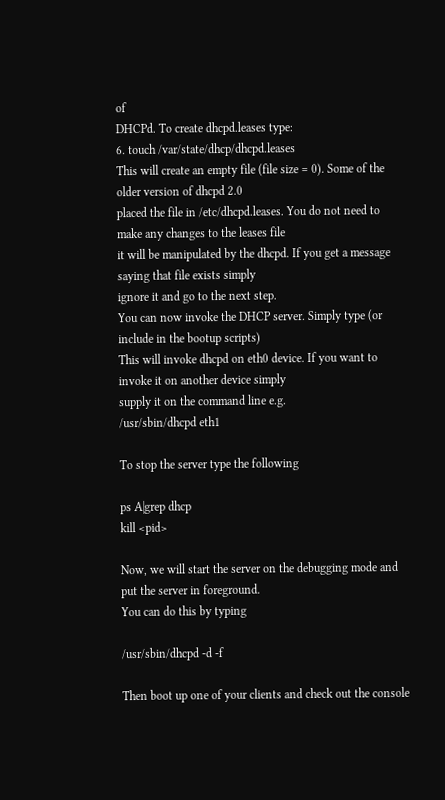of
DHCPd. To create dhcpd.leases type:
6. touch /var/state/dhcp/dhcpd.leases
This will create an empty file (file size = 0). Some of the older version of dhcpd 2.0
placed the file in /etc/dhcpd.leases. You do not need to make any changes to the leases file
it will be manipulated by the dhcpd. If you get a message saying that file exists simply
ignore it and go to the next step.
You can now invoke the DHCP server. Simply type (or include in the bootup scripts)
This will invoke dhcpd on eth0 device. If you want to invoke it on another device simply
supply it on the command line e.g.
/usr/sbin/dhcpd eth1

To stop the server type the following

ps A|grep dhcp
kill <pid>

Now, we will start the server on the debugging mode and put the server in foreground.
You can do this by typing

/usr/sbin/dhcpd -d -f

Then boot up one of your clients and check out the console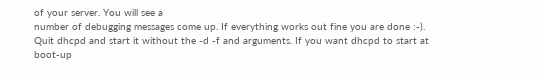of your server. You will see a
number of debugging messages come up. If everything works out fine you are done :-).
Quit dhcpd and start it without the -d -f and arguments. If you want dhcpd to start at
boot-up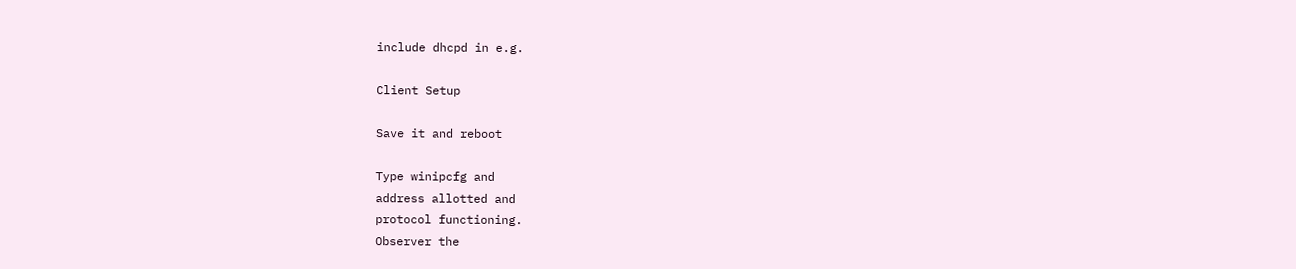include dhcpd in e.g.

Client Setup

Save it and reboot

Type winipcfg and
address allotted and
protocol functioning.
Observer the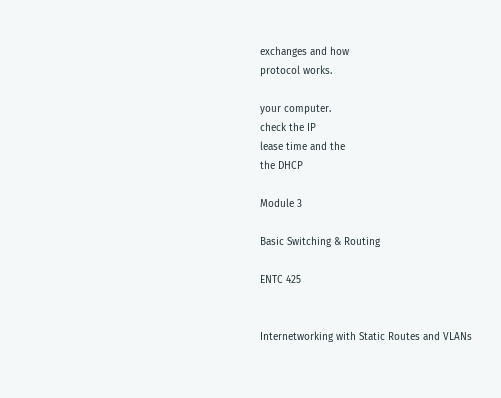exchanges and how
protocol works.

your computer.
check the IP
lease time and the
the DHCP

Module 3

Basic Switching & Routing

ENTC 425


Internetworking with Static Routes and VLANs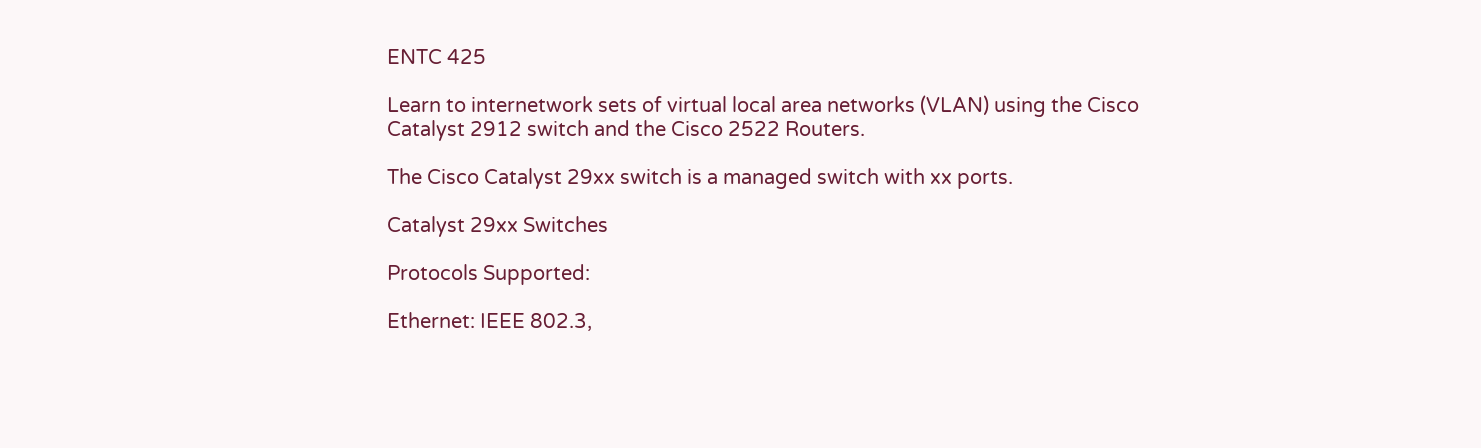ENTC 425

Learn to internetwork sets of virtual local area networks (VLAN) using the Cisco
Catalyst 2912 switch and the Cisco 2522 Routers.

The Cisco Catalyst 29xx switch is a managed switch with xx ports.

Catalyst 29xx Switches

Protocols Supported:

Ethernet: IEEE 802.3,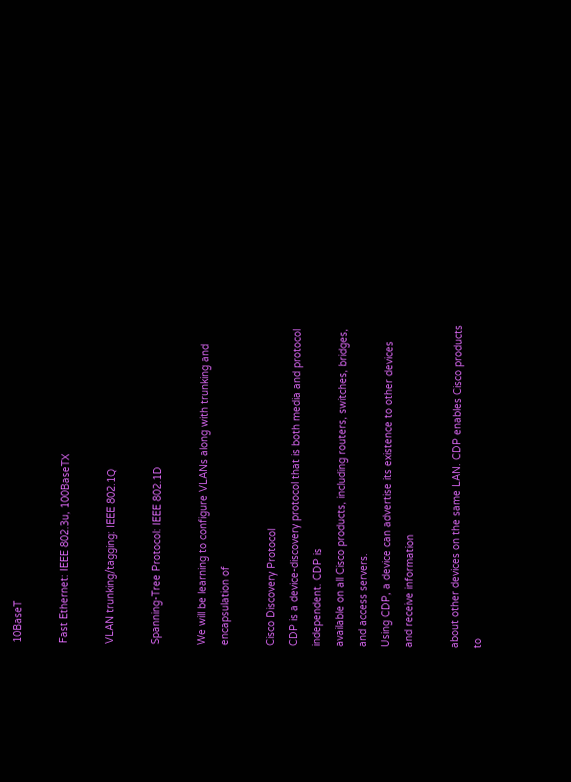10BaseT

Fast Ethernet: IEEE 802.3u, 100BaseTX

VLAN trunking/tagging: IEEE 802.1Q

Spanning-Tree Protocol: IEEE 802.1D

We will be learning to configure VLANs along with trunking and encapsulation of

Cisco Discovery Protocol
CDP is a device-discovery protocol that is both media and protocol independent. CDP is
available on all Cisco products, including routers, switches, bridges, and access servers.
Using CDP, a device can advertise its existence to other devices and receive information

about other devices on the same LAN. CDP enables Cisco products to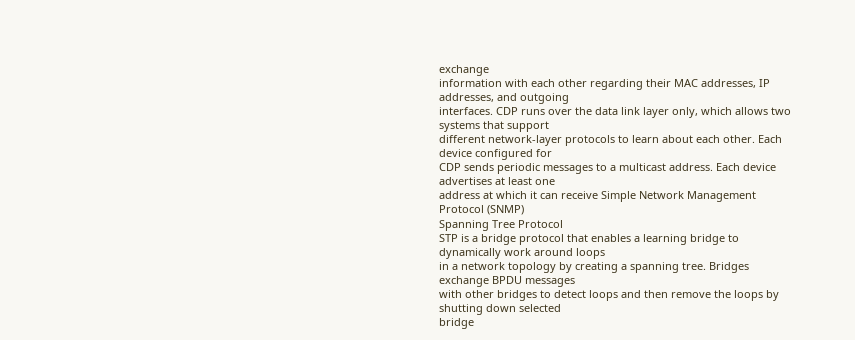exchange
information with each other regarding their MAC addresses, IP addresses, and outgoing
interfaces. CDP runs over the data link layer only, which allows two systems that support
different network-layer protocols to learn about each other. Each device configured for
CDP sends periodic messages to a multicast address. Each device advertises at least one
address at which it can receive Simple Network Management Protocol (SNMP)
Spanning Tree Protocol
STP is a bridge protocol that enables a learning bridge to dynamically work around loops
in a network topology by creating a spanning tree. Bridges exchange BPDU messages
with other bridges to detect loops and then remove the loops by shutting down selected
bridge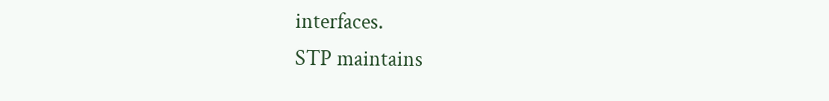interfaces.
STP maintains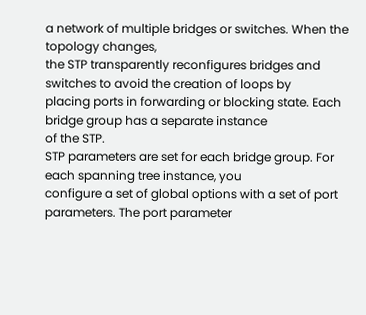a network of multiple bridges or switches. When the topology changes,
the STP transparently reconfigures bridges and switches to avoid the creation of loops by
placing ports in forwarding or blocking state. Each bridge group has a separate instance
of the STP.
STP parameters are set for each bridge group. For each spanning tree instance, you
configure a set of global options with a set of port parameters. The port parameter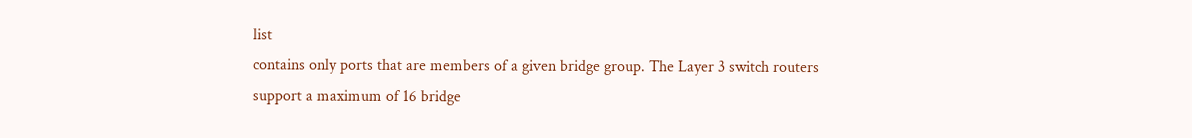list
contains only ports that are members of a given bridge group. The Layer 3 switch routers
support a maximum of 16 bridge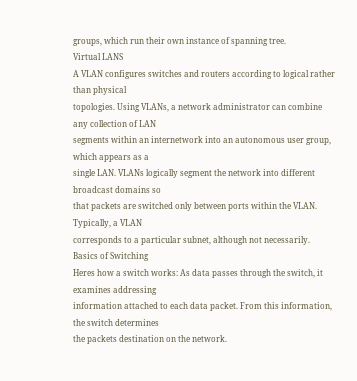groups, which run their own instance of spanning tree.
Virtual LANS
A VLAN configures switches and routers according to logical rather than physical
topologies. Using VLANs, a network administrator can combine any collection of LAN
segments within an internetwork into an autonomous user group, which appears as a
single LAN. VLANs logically segment the network into different broadcast domains so
that packets are switched only between ports within the VLAN. Typically, a VLAN
corresponds to a particular subnet, although not necessarily.
Basics of Switching
Heres how a switch works: As data passes through the switch, it examines addressing
information attached to each data packet. From this information, the switch determines
the packets destination on the network.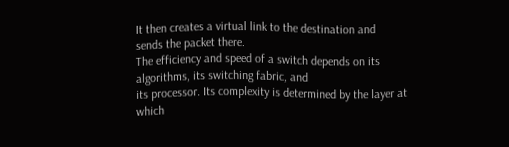It then creates a virtual link to the destination and
sends the packet there.
The efficiency and speed of a switch depends on its algorithms, its switching fabric, and
its processor. Its complexity is determined by the layer at which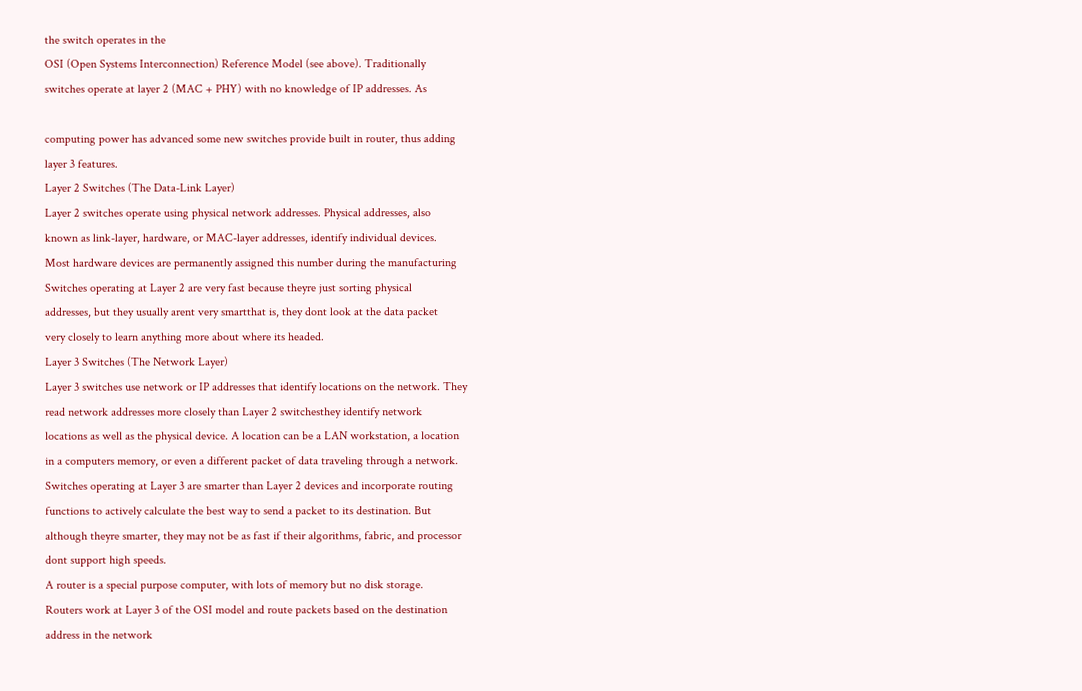the switch operates in the
OSI (Open Systems Interconnection) Reference Model (see above). Traditionally
switches operate at layer 2 (MAC + PHY) with no knowledge of IP addresses. As

computing power has advanced some new switches provide built in router, thus adding
layer 3 features.
Layer 2 Switches (The Data-Link Layer)
Layer 2 switches operate using physical network addresses. Physical addresses, also
known as link-layer, hardware, or MAC-layer addresses, identify individual devices.
Most hardware devices are permanently assigned this number during the manufacturing
Switches operating at Layer 2 are very fast because theyre just sorting physical
addresses, but they usually arent very smartthat is, they dont look at the data packet
very closely to learn anything more about where its headed.
Layer 3 Switches (The Network Layer)
Layer 3 switches use network or IP addresses that identify locations on the network. They
read network addresses more closely than Layer 2 switchesthey identify network
locations as well as the physical device. A location can be a LAN workstation, a location
in a computers memory, or even a different packet of data traveling through a network.
Switches operating at Layer 3 are smarter than Layer 2 devices and incorporate routing
functions to actively calculate the best way to send a packet to its destination. But
although theyre smarter, they may not be as fast if their algorithms, fabric, and processor
dont support high speeds.
A router is a special purpose computer, with lots of memory but no disk storage.
Routers work at Layer 3 of the OSI model and route packets based on the destination
address in the network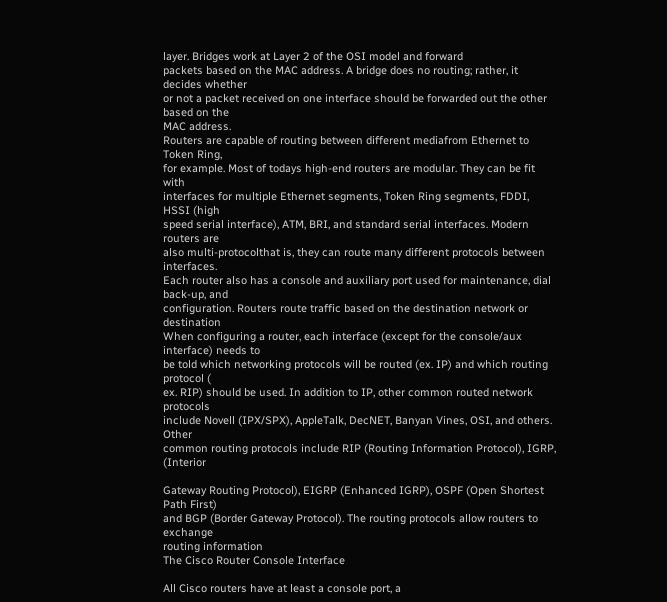layer. Bridges work at Layer 2 of the OSI model and forward
packets based on the MAC address. A bridge does no routing; rather, it decides whether
or not a packet received on one interface should be forwarded out the other based on the
MAC address.
Routers are capable of routing between different mediafrom Ethernet to Token Ring,
for example. Most of todays high-end routers are modular. They can be fit with
interfaces for multiple Ethernet segments, Token Ring segments, FDDI, HSSI (high
speed serial interface), ATM, BRI, and standard serial interfaces. Modern routers are
also multi-protocolthat is, they can route many different protocols between interfaces.
Each router also has a console and auxiliary port used for maintenance, dial back-up, and
configuration. Routers route traffic based on the destination network or destination
When configuring a router, each interface (except for the console/aux interface) needs to
be told which networking protocols will be routed (ex. IP) and which routing protocol (
ex. RIP) should be used. In addition to IP, other common routed network protocols
include Novell (IPX/SPX), AppleTalk, DecNET, Banyan Vines, OSI, and others. Other
common routing protocols include RIP (Routing Information Protocol), IGRP, (Interior

Gateway Routing Protocol), EIGRP (Enhanced IGRP), OSPF (Open Shortest Path First)
and BGP (Border Gateway Protocol). The routing protocols allow routers to exchange
routing information
The Cisco Router Console Interface

All Cisco routers have at least a console port, a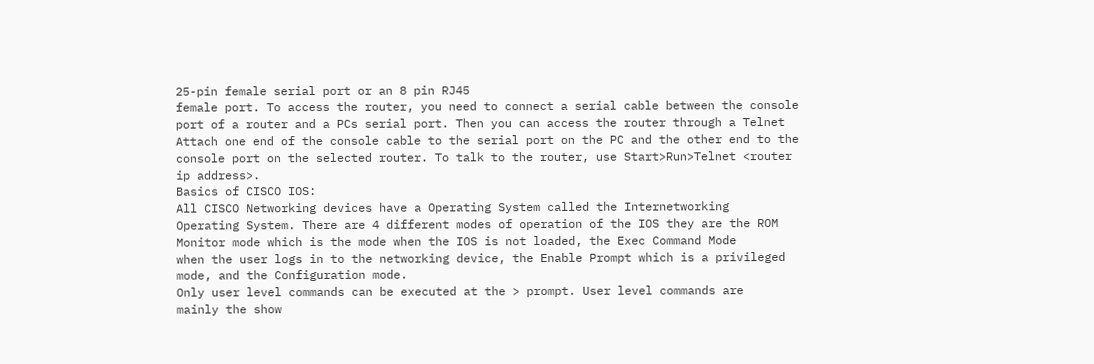25-pin female serial port or an 8 pin RJ45
female port. To access the router, you need to connect a serial cable between the console
port of a router and a PCs serial port. Then you can access the router through a Telnet
Attach one end of the console cable to the serial port on the PC and the other end to the
console port on the selected router. To talk to the router, use Start>Run>Telnet <router
ip address>.
Basics of CISCO IOS:
All CISCO Networking devices have a Operating System called the Internetworking
Operating System. There are 4 different modes of operation of the IOS they are the ROM
Monitor mode which is the mode when the IOS is not loaded, the Exec Command Mode
when the user logs in to the networking device, the Enable Prompt which is a privileged
mode, and the Configuration mode.
Only user level commands can be executed at the > prompt. User level commands are
mainly the show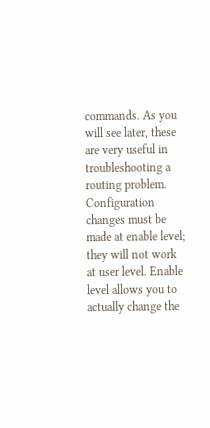commands. As you will see later, these are very useful in
troubleshooting a routing problem. Configuration changes must be made at enable level;
they will not work at user level. Enable level allows you to actually change the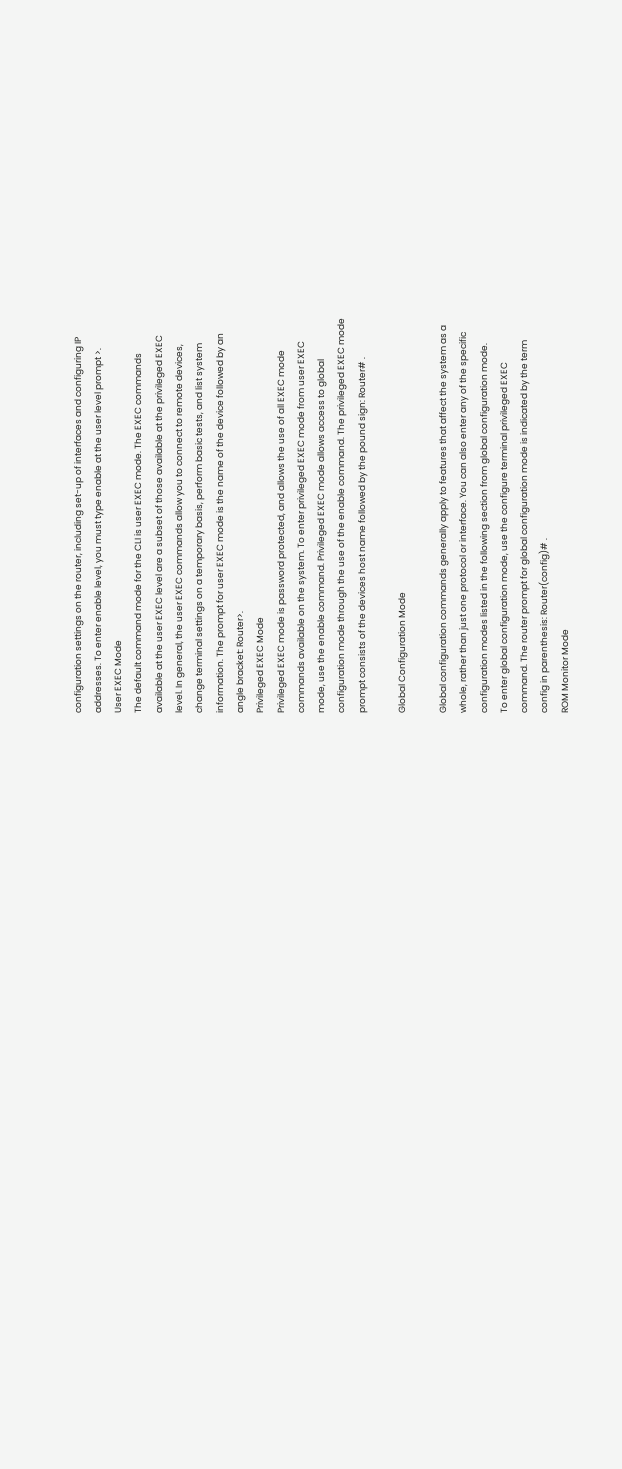configuration settings on the router, including set-up of interfaces and configuring IP
addresses. To enter enable level, you must type enable at the user level prompt >.
User EXEC Mode
The default command mode for the CLI is user EXEC mode. The EXEC commands
available at the user EXEC level are a subset of those available at the privileged EXEC
level. In general, the user EXEC commands allow you to connect to remote devices,
change terminal settings on a temporary basis, perform basic tests, and list system
information. The prompt for user EXEC mode is the name of the device followed by an
angle bracket: Router>.
Privileged EXEC Mode
Privileged EXEC mode is password protected, and allows the use of all EXEC mode
commands available on the system. To enter privileged EXEC mode from user EXEC
mode, use the enable command. Privileged EXEC mode allows access to global
configuration mode through the use of the enable command. The privileged EXEC mode
prompt consists of the devices host name followed by the pound sign: Router# .

Global Configuration Mode

Global configuration commands generally apply to features that affect the system as a
whole, rather than just one protocol or interface. You can also enter any of the specific
configuration modes listed in the following section from global configuration mode.
To enter global configuration mode, use the configure terminal privileged EXEC
command. The router prompt for global configuration mode is indicated by the term
config in parenthesis: Router(config)# .
ROM Monitor Mode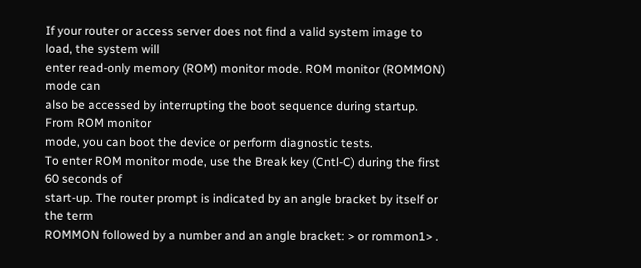If your router or access server does not find a valid system image to load, the system will
enter read-only memory (ROM) monitor mode. ROM monitor (ROMMON) mode can
also be accessed by interrupting the boot sequence during startup. From ROM monitor
mode, you can boot the device or perform diagnostic tests.
To enter ROM monitor mode, use the Break key (Cntl-C) during the first 60 seconds of
start-up. The router prompt is indicated by an angle bracket by itself or the term
ROMMON followed by a number and an angle bracket: > or rommon1> .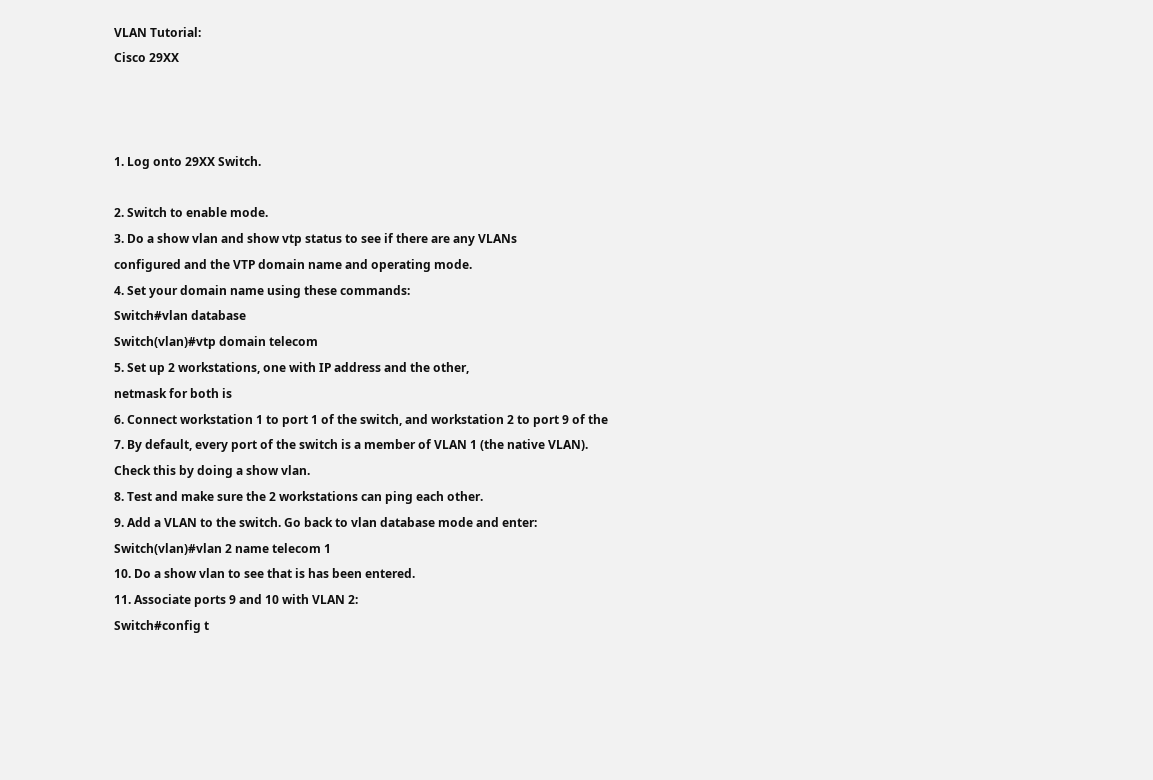VLAN Tutorial:
Cisco 29XX



1. Log onto 29XX Switch.

2. Switch to enable mode.
3. Do a show vlan and show vtp status to see if there are any VLANs
configured and the VTP domain name and operating mode.
4. Set your domain name using these commands:
Switch#vlan database
Switch(vlan)#vtp domain telecom
5. Set up 2 workstations, one with IP address and the other,
netmask for both is
6. Connect workstation 1 to port 1 of the switch, and workstation 2 to port 9 of the
7. By default, every port of the switch is a member of VLAN 1 (the native VLAN).
Check this by doing a show vlan.
8. Test and make sure the 2 workstations can ping each other.
9. Add a VLAN to the switch. Go back to vlan database mode and enter:
Switch(vlan)#vlan 2 name telecom 1
10. Do a show vlan to see that is has been entered.
11. Associate ports 9 and 10 with VLAN 2:
Switch#config t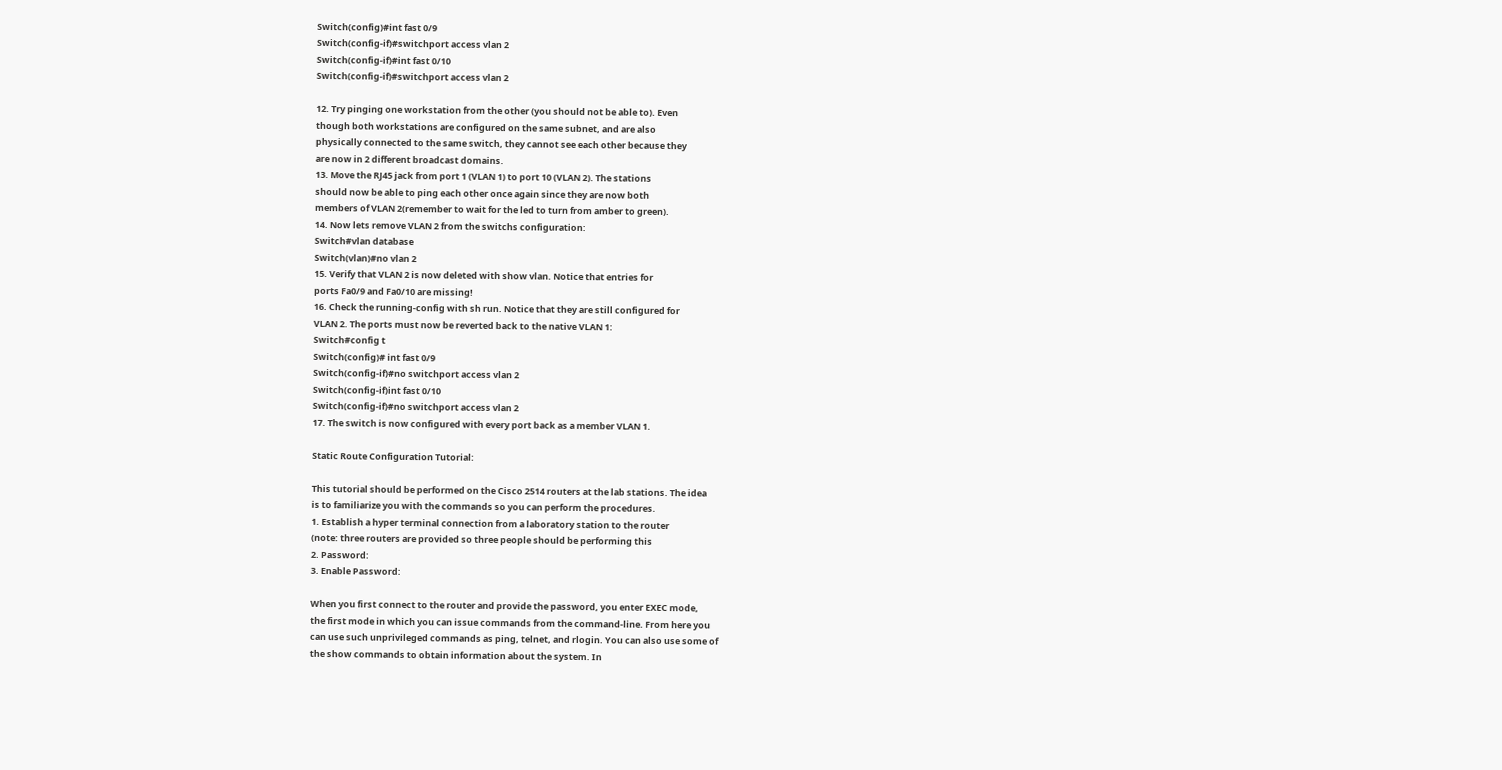Switch(config)#int fast 0/9
Switch(config-if)#switchport access vlan 2
Switch(config-if)#int fast 0/10
Switch(config-if)#switchport access vlan 2

12. Try pinging one workstation from the other (you should not be able to). Even
though both workstations are configured on the same subnet, and are also
physically connected to the same switch, they cannot see each other because they
are now in 2 different broadcast domains.
13. Move the RJ45 jack from port 1 (VLAN 1) to port 10 (VLAN 2). The stations
should now be able to ping each other once again since they are now both
members of VLAN 2(remember to wait for the led to turn from amber to green).
14. Now lets remove VLAN 2 from the switchs configuration:
Switch#vlan database
Switch(vlan)#no vlan 2
15. Verify that VLAN 2 is now deleted with show vlan. Notice that entries for
ports Fa0/9 and Fa0/10 are missing!
16. Check the running-config with sh run. Notice that they are still configured for
VLAN 2. The ports must now be reverted back to the native VLAN 1:
Switch#config t
Switch(config)# int fast 0/9
Switch(config-if)#no switchport access vlan 2
Switch(config-if)int fast 0/10
Switch(config-if)#no switchport access vlan 2
17. The switch is now configured with every port back as a member VLAN 1.

Static Route Configuration Tutorial:

This tutorial should be performed on the Cisco 2514 routers at the lab stations. The idea
is to familiarize you with the commands so you can perform the procedures.
1. Establish a hyper terminal connection from a laboratory station to the router
(note: three routers are provided so three people should be performing this
2. Password:
3. Enable Password:

When you first connect to the router and provide the password, you enter EXEC mode,
the first mode in which you can issue commands from the command-line. From here you
can use such unprivileged commands as ping, telnet, and rlogin. You can also use some of
the show commands to obtain information about the system. In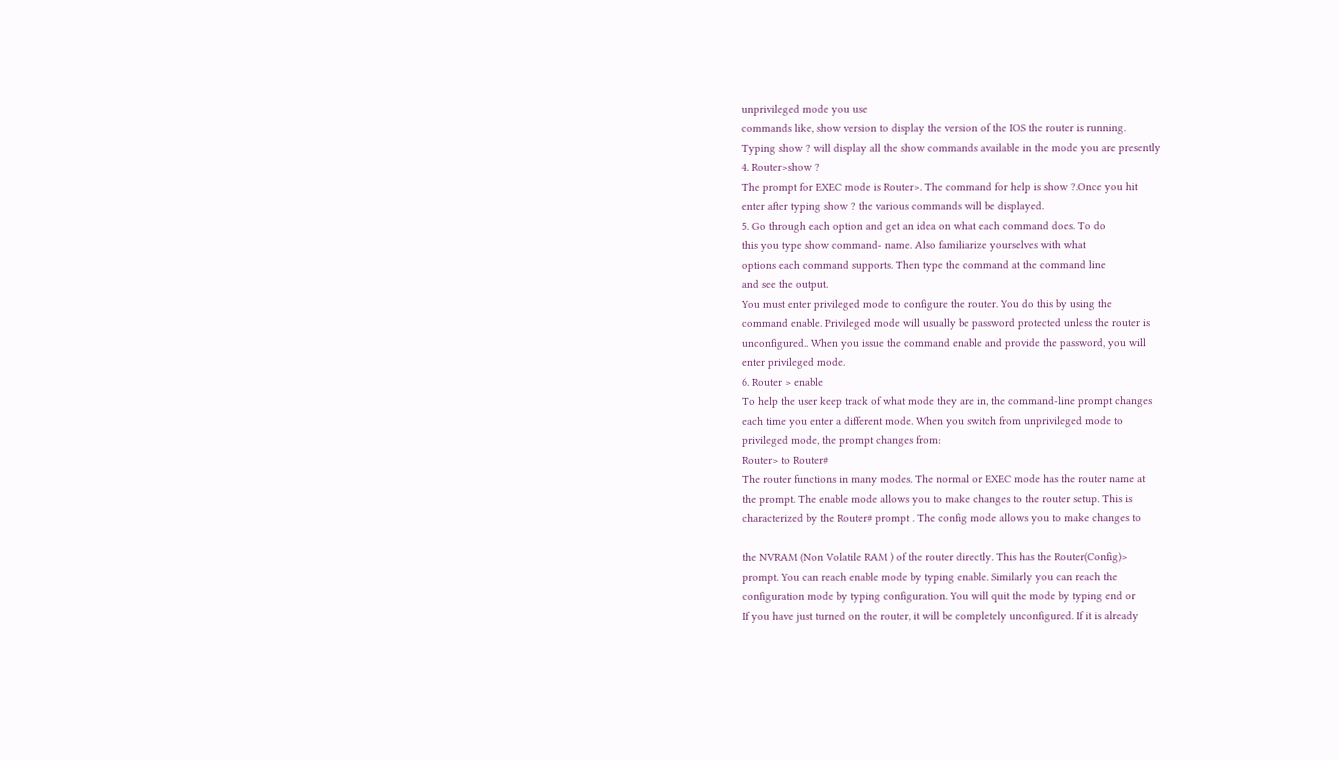unprivileged mode you use
commands like, show version to display the version of the IOS the router is running.
Typing show ? will display all the show commands available in the mode you are presently
4. Router>show ?
The prompt for EXEC mode is Router>. The command for help is show ?.Once you hit
enter after typing show ? the various commands will be displayed.
5. Go through each option and get an idea on what each command does. To do
this you type show command- name. Also familiarize yourselves with what
options each command supports. Then type the command at the command line
and see the output.
You must enter privileged mode to configure the router. You do this by using the
command enable. Privileged mode will usually be password protected unless the router is
unconfigured.. When you issue the command enable and provide the password, you will
enter privileged mode.
6. Router > enable
To help the user keep track of what mode they are in, the command-line prompt changes
each time you enter a different mode. When you switch from unprivileged mode to
privileged mode, the prompt changes from:
Router> to Router#
The router functions in many modes. The normal or EXEC mode has the router name at
the prompt. The enable mode allows you to make changes to the router setup. This is
characterized by the Router# prompt . The config mode allows you to make changes to

the NVRAM (Non Volatile RAM ) of the router directly. This has the Router(Config)>
prompt. You can reach enable mode by typing enable. Similarly you can reach the
configuration mode by typing configuration. You will quit the mode by typing end or
If you have just turned on the router, it will be completely unconfigured. If it is already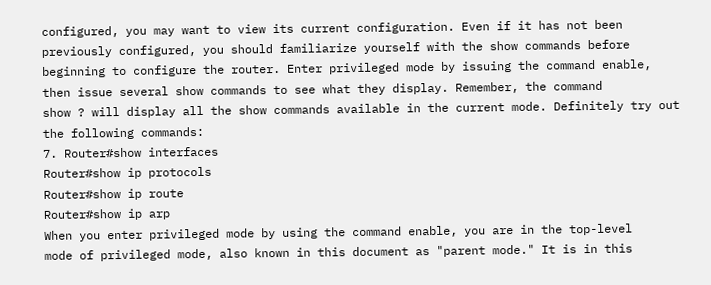configured, you may want to view its current configuration. Even if it has not been
previously configured, you should familiarize yourself with the show commands before
beginning to configure the router. Enter privileged mode by issuing the command enable,
then issue several show commands to see what they display. Remember, the command
show ? will display all the show commands available in the current mode. Definitely try out
the following commands:
7. Router#show interfaces
Router#show ip protocols
Router#show ip route
Router#show ip arp
When you enter privileged mode by using the command enable, you are in the top-level
mode of privileged mode, also known in this document as "parent mode." It is in this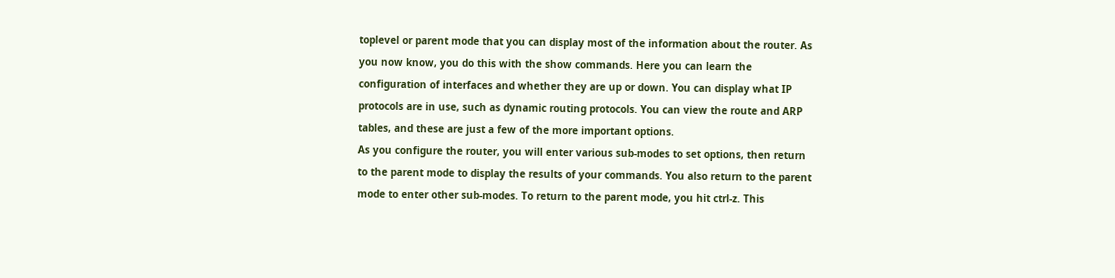toplevel or parent mode that you can display most of the information about the router. As
you now know, you do this with the show commands. Here you can learn the
configuration of interfaces and whether they are up or down. You can display what IP
protocols are in use, such as dynamic routing protocols. You can view the route and ARP
tables, and these are just a few of the more important options.
As you configure the router, you will enter various sub-modes to set options, then return
to the parent mode to display the results of your commands. You also return to the parent
mode to enter other sub-modes. To return to the parent mode, you hit ctrl-z. This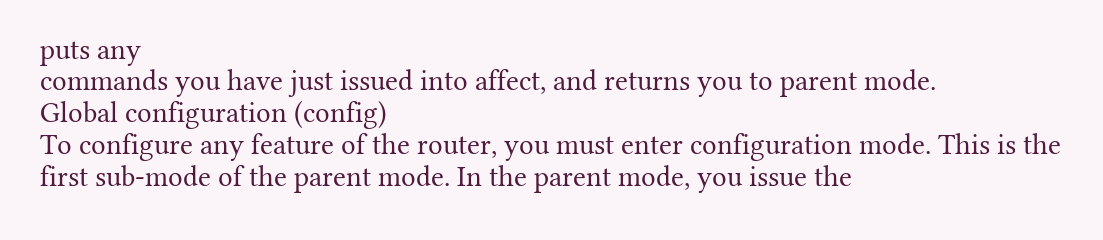puts any
commands you have just issued into affect, and returns you to parent mode.
Global configuration (config)
To configure any feature of the router, you must enter configuration mode. This is the
first sub-mode of the parent mode. In the parent mode, you issue the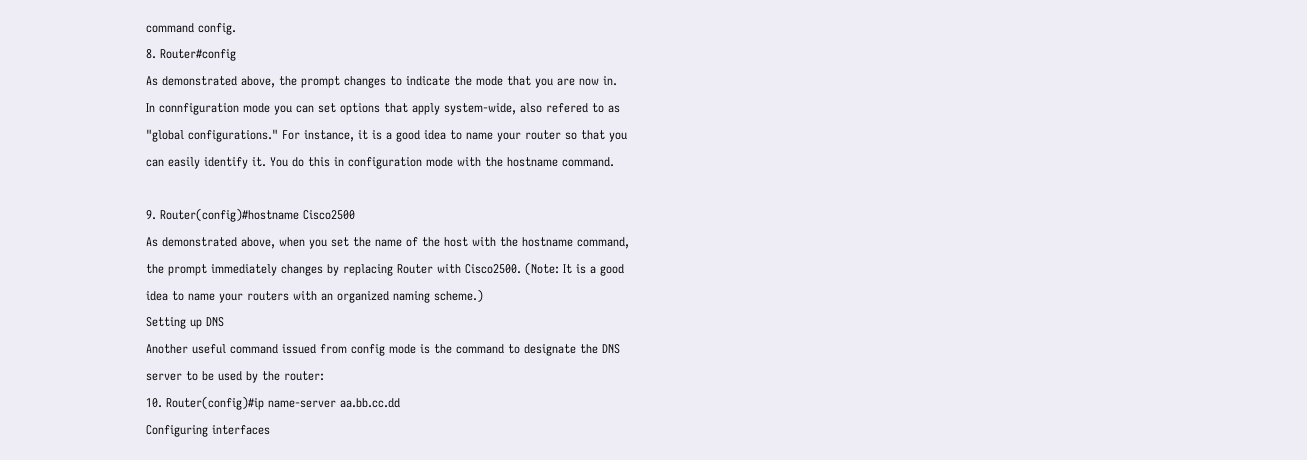command config.
8. Router#config
As demonstrated above, the prompt changes to indicate the mode that you are now in.
In connfiguration mode you can set options that apply system-wide, also refered to as
"global configurations." For instance, it is a good idea to name your router so that you
can easily identify it. You do this in configuration mode with the hostname command.

9. Router(config)#hostname Cisco2500
As demonstrated above, when you set the name of the host with the hostname command,
the prompt immediately changes by replacing Router with Cisco2500. (Note: It is a good
idea to name your routers with an organized naming scheme.)
Setting up DNS
Another useful command issued from config mode is the command to designate the DNS
server to be used by the router:
10. Router(config)#ip name-server aa.bb.cc.dd
Configuring interfaces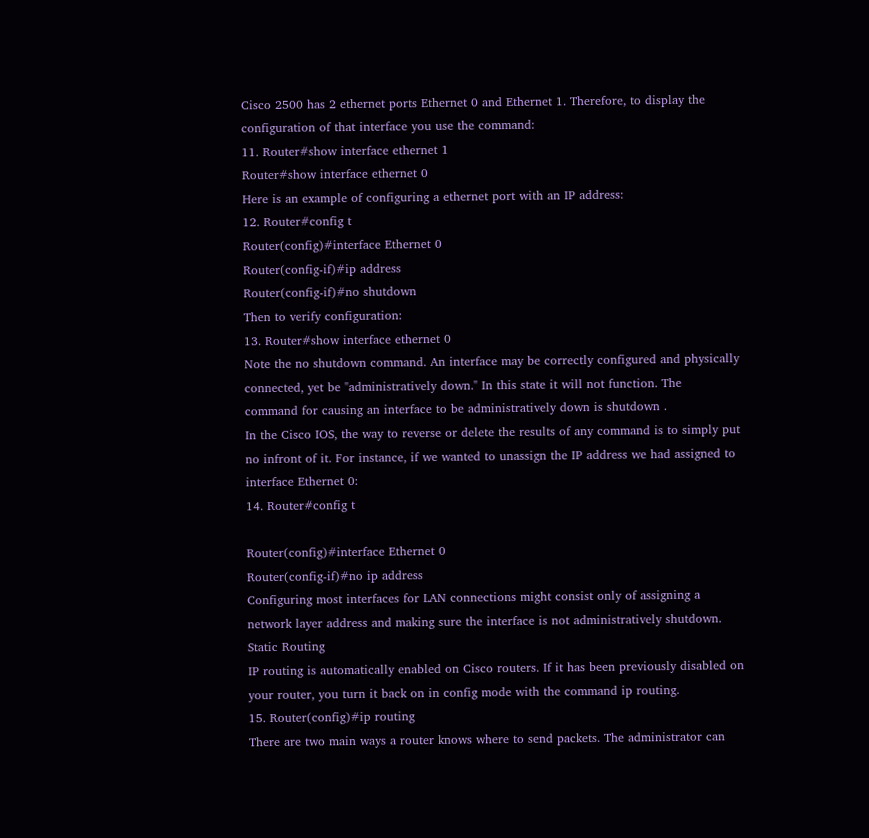Cisco 2500 has 2 ethernet ports Ethernet 0 and Ethernet 1. Therefore, to display the
configuration of that interface you use the command:
11. Router#show interface ethernet 1
Router#show interface ethernet 0
Here is an example of configuring a ethernet port with an IP address:
12. Router#config t
Router(config)#interface Ethernet 0
Router(config-if)#ip address
Router(config-if)#no shutdown
Then to verify configuration:
13. Router#show interface ethernet 0
Note the no shutdown command. An interface may be correctly configured and physically
connected, yet be "administratively down." In this state it will not function. The
command for causing an interface to be administratively down is shutdown .
In the Cisco IOS, the way to reverse or delete the results of any command is to simply put
no infront of it. For instance, if we wanted to unassign the IP address we had assigned to
interface Ethernet 0:
14. Router#config t

Router(config)#interface Ethernet 0
Router(config-if)#no ip address
Configuring most interfaces for LAN connections might consist only of assigning a
network layer address and making sure the interface is not administratively shutdown.
Static Routing
IP routing is automatically enabled on Cisco routers. If it has been previously disabled on
your router, you turn it back on in config mode with the command ip routing.
15. Router(config)#ip routing
There are two main ways a router knows where to send packets. The administrator can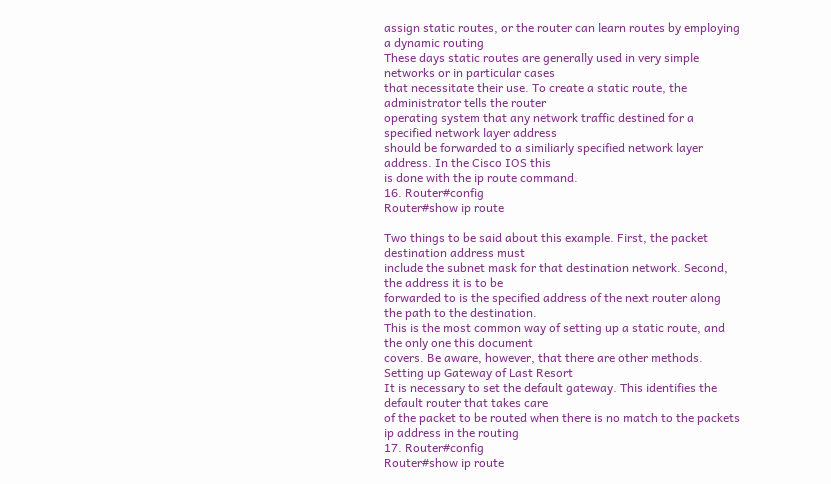assign static routes, or the router can learn routes by employing a dynamic routing
These days static routes are generally used in very simple networks or in particular cases
that necessitate their use. To create a static route, the administrator tells the router
operating system that any network traffic destined for a specified network layer address
should be forwarded to a similiarly specified network layer address. In the Cisco IOS this
is done with the ip route command.
16. Router#config
Router#show ip route

Two things to be said about this example. First, the packet destination address must
include the subnet mask for that destination network. Second, the address it is to be
forwarded to is the specified address of the next router along the path to the destination.
This is the most common way of setting up a static route, and the only one this document
covers. Be aware, however, that there are other methods.
Setting up Gateway of Last Resort
It is necessary to set the default gateway. This identifies the default router that takes care
of the packet to be routed when there is no match to the packets ip address in the routing
17. Router#config
Router#show ip route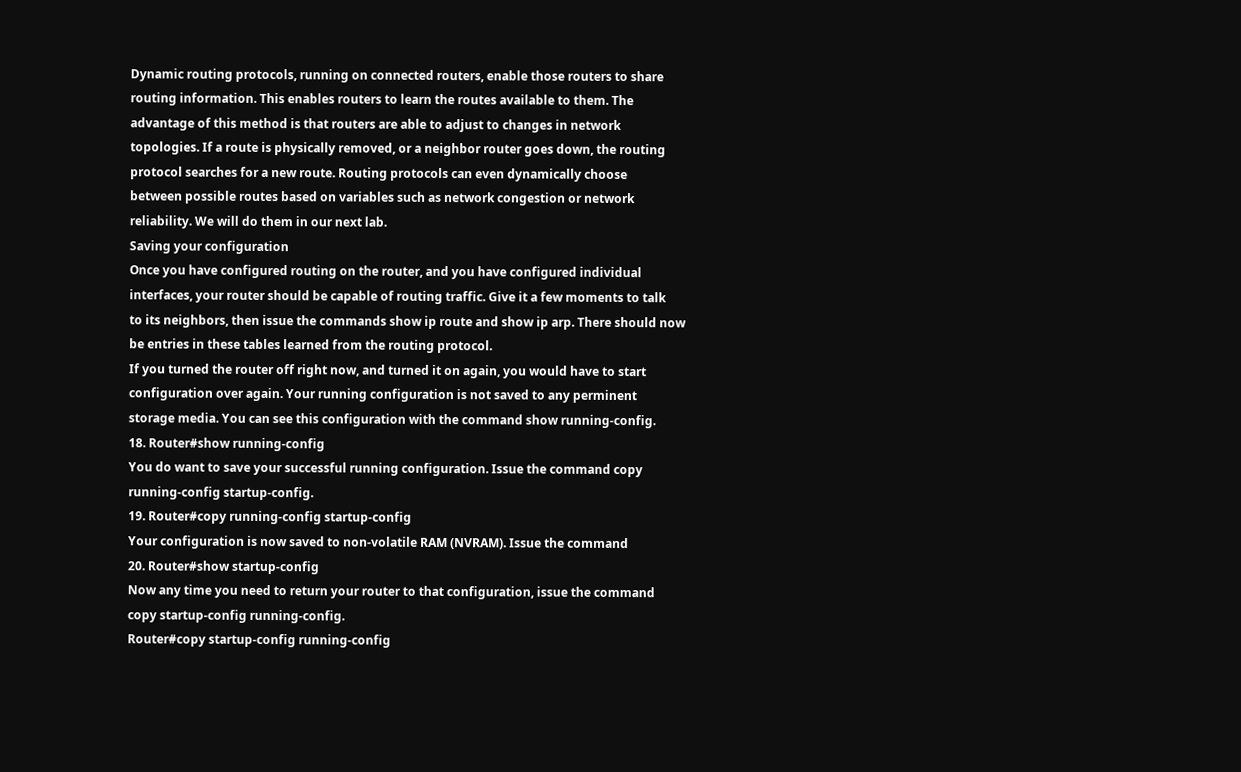Dynamic routing protocols, running on connected routers, enable those routers to share
routing information. This enables routers to learn the routes available to them. The
advantage of this method is that routers are able to adjust to changes in network
topologies. If a route is physically removed, or a neighbor router goes down, the routing
protocol searches for a new route. Routing protocols can even dynamically choose
between possible routes based on variables such as network congestion or network
reliability. We will do them in our next lab.
Saving your configuration
Once you have configured routing on the router, and you have configured individual
interfaces, your router should be capable of routing traffic. Give it a few moments to talk
to its neighbors, then issue the commands show ip route and show ip arp. There should now
be entries in these tables learned from the routing protocol.
If you turned the router off right now, and turned it on again, you would have to start
configuration over again. Your running configuration is not saved to any perminent
storage media. You can see this configuration with the command show running-config.
18. Router#show running-config
You do want to save your successful running configuration. Issue the command copy
running-config startup-config.
19. Router#copy running-config startup-config
Your configuration is now saved to non-volatile RAM (NVRAM). Issue the command
20. Router#show startup-config
Now any time you need to return your router to that configuration, issue the command
copy startup-config running-config.
Router#copy startup-config running-config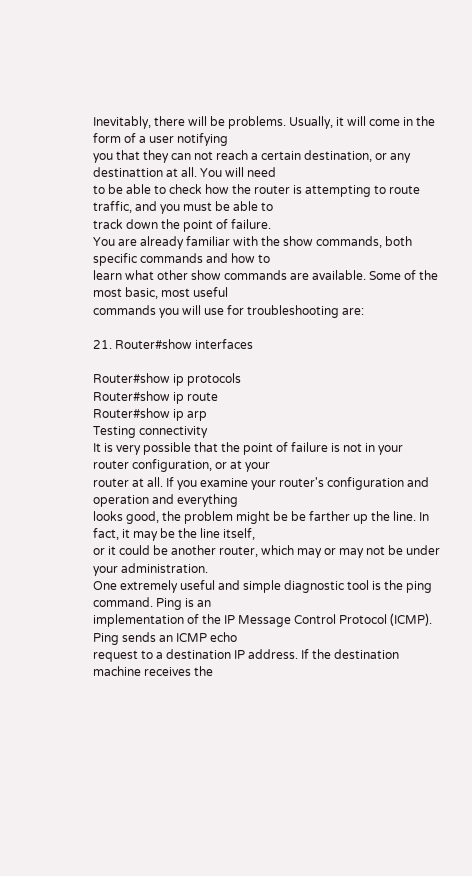Inevitably, there will be problems. Usually, it will come in the form of a user notifying
you that they can not reach a certain destination, or any destinattion at all. You will need
to be able to check how the router is attempting to route traffic, and you must be able to
track down the point of failure.
You are already familiar with the show commands, both specific commands and how to
learn what other show commands are available. Some of the most basic, most useful
commands you will use for troubleshooting are:

21. Router#show interfaces

Router#show ip protocols
Router#show ip route
Router#show ip arp
Testing connectivity
It is very possible that the point of failure is not in your router configuration, or at your
router at all. If you examine your router's configuration and operation and everything
looks good, the problem might be be farther up the line. In fact, it may be the line itself,
or it could be another router, which may or may not be under your administration.
One extremely useful and simple diagnostic tool is the ping command. Ping is an
implementation of the IP Message Control Protocol (ICMP). Ping sends an ICMP echo
request to a destination IP address. If the destination machine receives the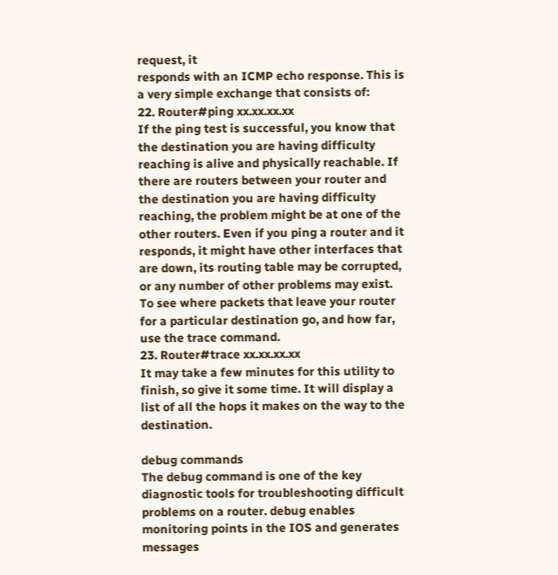request, it
responds with an ICMP echo response. This is a very simple exchange that consists of:
22. Router#ping xx.xx.xx.xx
If the ping test is successful, you know that the destination you are having difficulty
reaching is alive and physically reachable. If there are routers between your router and
the destination you are having difficulty reaching, the problem might be at one of the
other routers. Even if you ping a router and it responds, it might have other interfaces that
are down, its routing table may be corrupted, or any number of other problems may exist.
To see where packets that leave your router for a particular destination go, and how far,
use the trace command.
23. Router#trace xx.xx.xx.xx
It may take a few minutes for this utility to finish, so give it some time. It will display a
list of all the hops it makes on the way to the destination.

debug commands
The debug command is one of the key diagnostic tools for troubleshooting difficult
problems on a router. debug enables monitoring points in the IOS and generates
messages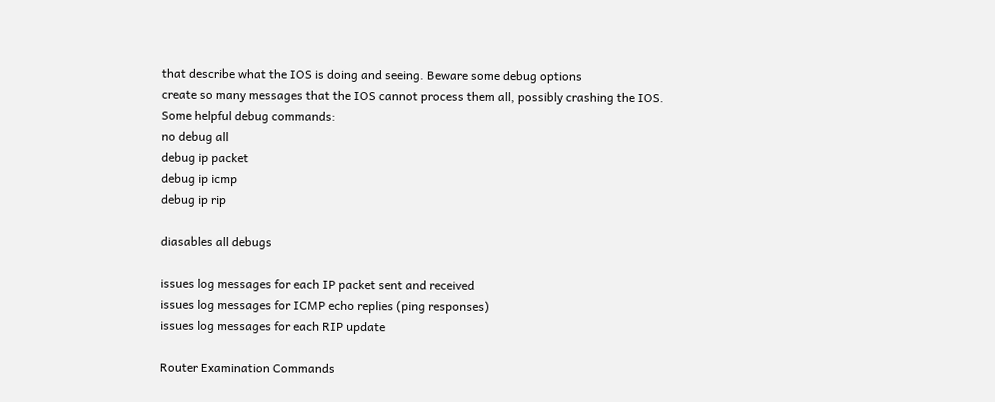that describe what the IOS is doing and seeing. Beware some debug options
create so many messages that the IOS cannot process them all, possibly crashing the IOS.
Some helpful debug commands:
no debug all
debug ip packet
debug ip icmp
debug ip rip

diasables all debugs

issues log messages for each IP packet sent and received
issues log messages for ICMP echo replies (ping responses)
issues log messages for each RIP update

Router Examination Commands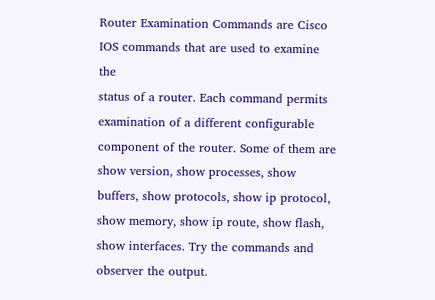Router Examination Commands are Cisco IOS commands that are used to examine the
status of a router. Each command permits examination of a different configurable
component of the router. Some of them are show version, show processes, show
buffers, show protocols, show ip protocol, show memory, show ip route, show flash,
show interfaces. Try the commands and observer the output.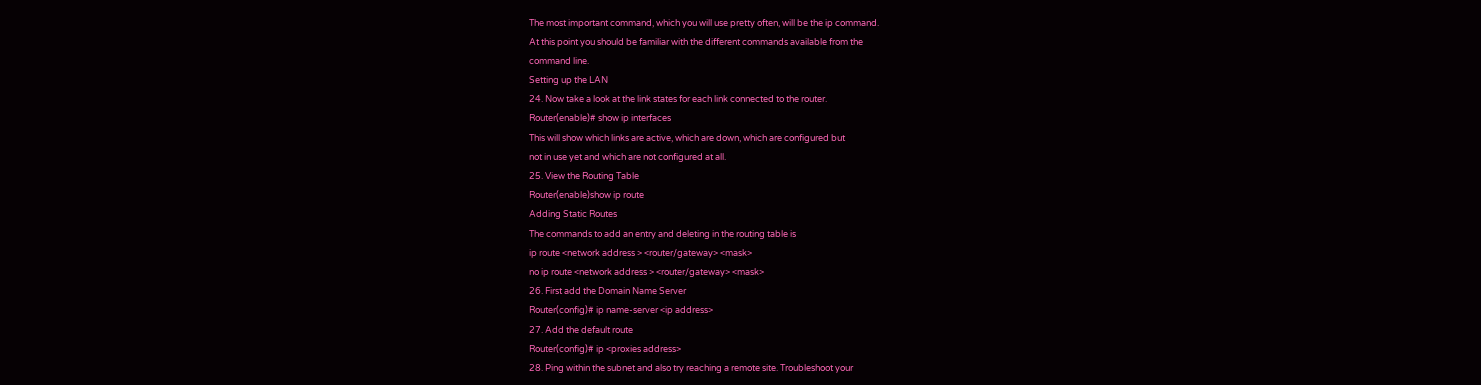The most important command, which you will use pretty often, will be the ip command.
At this point you should be familiar with the different commands available from the
command line.
Setting up the LAN
24. Now take a look at the link states for each link connected to the router.
Router(enable)# show ip interfaces
This will show which links are active, which are down, which are configured but
not in use yet and which are not configured at all.
25. View the Routing Table
Router(enable)show ip route
Adding Static Routes
The commands to add an entry and deleting in the routing table is
ip route <network address > <router/gateway> <mask>
no ip route <network address > <router/gateway> <mask>
26. First add the Domain Name Server
Router(config)# ip name-server <ip address>
27. Add the default route
Router(config)# ip <proxies address>
28. Ping within the subnet and also try reaching a remote site. Troubleshoot your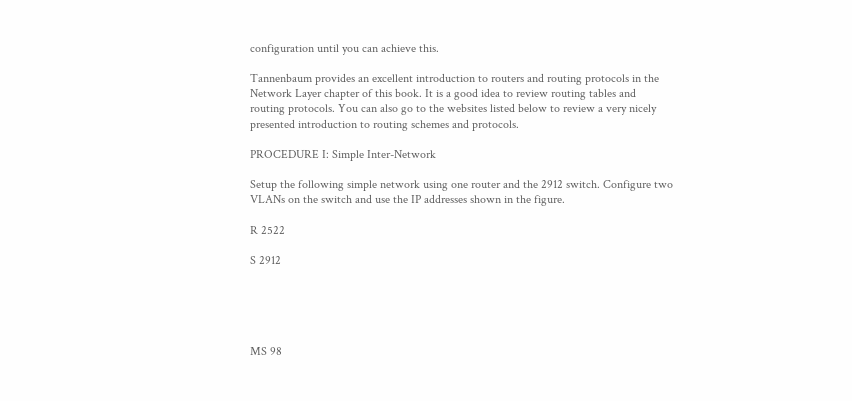configuration until you can achieve this.

Tannenbaum provides an excellent introduction to routers and routing protocols in the
Network Layer chapter of this book. It is a good idea to review routing tables and
routing protocols. You can also go to the websites listed below to review a very nicely
presented introduction to routing schemes and protocols.

PROCEDURE I: Simple Inter-Network

Setup the following simple network using one router and the 2912 switch. Configure two
VLANs on the switch and use the IP addresses shown in the figure.

R 2522

S 2912





MS 98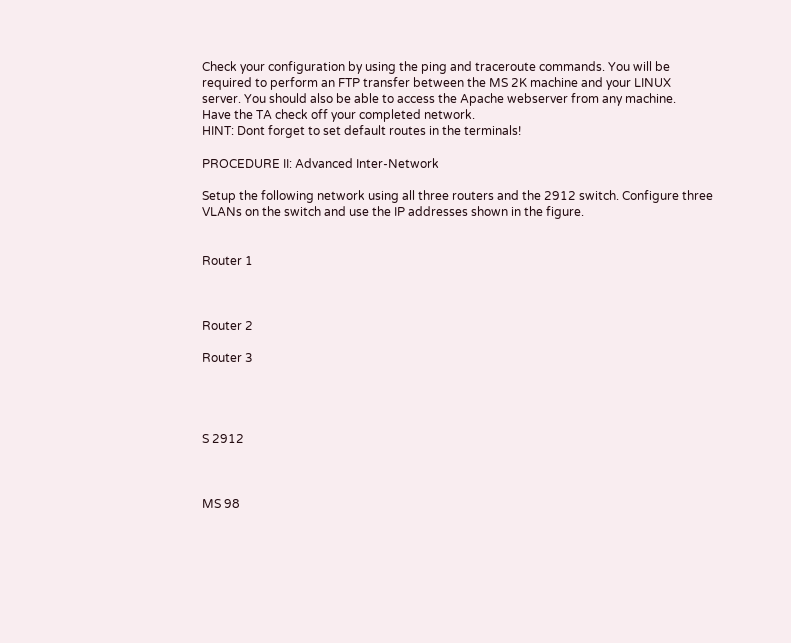Check your configuration by using the ping and traceroute commands. You will be
required to perform an FTP transfer between the MS 2K machine and your LINUX
server. You should also be able to access the Apache webserver from any machine.
Have the TA check off your completed network.
HINT: Dont forget to set default routes in the terminals!

PROCEDURE II: Advanced Inter-Network

Setup the following network using all three routers and the 2912 switch. Configure three
VLANs on the switch and use the IP addresses shown in the figure.


Router 1



Router 2

Router 3




S 2912



MS 98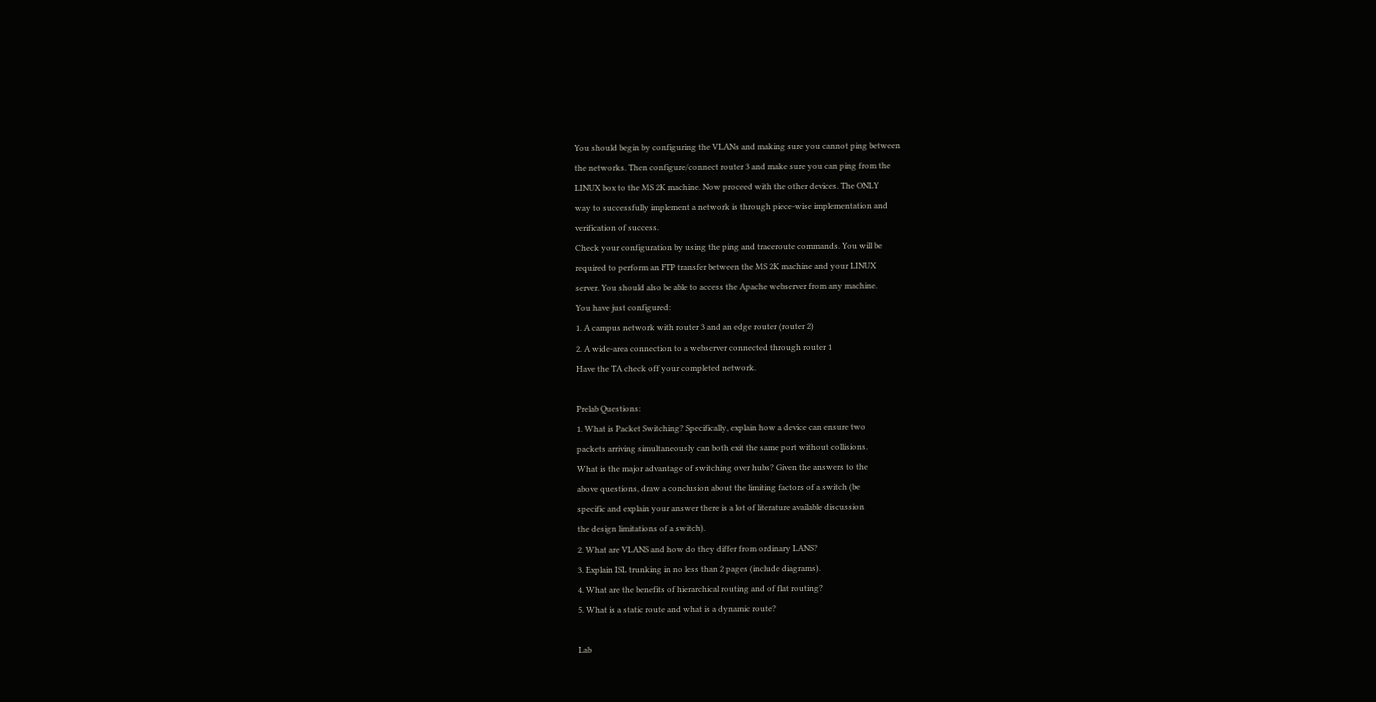You should begin by configuring the VLANs and making sure you cannot ping between
the networks. Then configure/connect router 3 and make sure you can ping from the
LINUX box to the MS 2K machine. Now proceed with the other devices. The ONLY
way to successfully implement a network is through piece-wise implementation and
verification of success.
Check your configuration by using the ping and traceroute commands. You will be
required to perform an FTP transfer between the MS 2K machine and your LINUX
server. You should also be able to access the Apache webserver from any machine.
You have just configured:
1. A campus network with router 3 and an edge router (router 2)
2. A wide-area connection to a webserver connected through router 1
Have the TA check off your completed network.

Prelab Questions:
1. What is Packet Switching? Specifically, explain how a device can ensure two
packets arriving simultaneously can both exit the same port without collisions.
What is the major advantage of switching over hubs? Given the answers to the
above questions, draw a conclusion about the limiting factors of a switch (be
specific and explain your answer there is a lot of literature available discussion
the design limitations of a switch).
2. What are VLANS and how do they differ from ordinary LANS?
3. Explain ISL trunking in no less than 2 pages (include diagrams).
4. What are the benefits of hierarchical routing and of flat routing?
5. What is a static route and what is a dynamic route?

Lab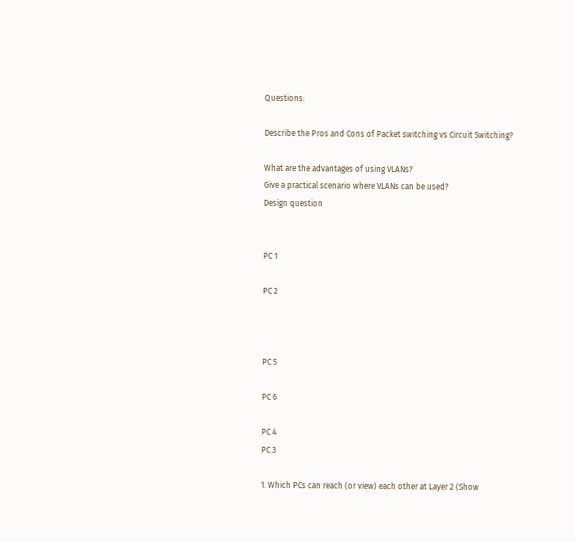Questions:

Describe the Pros and Cons of Packet switching vs Circuit Switching?

What are the advantages of using VLANs?
Give a practical scenario where VLANs can be used?
Design question


PC 1

PC 2



PC 5

PC 6

PC 4
PC 3

1. Which PCs can reach (or view) each other at Layer 2 (Show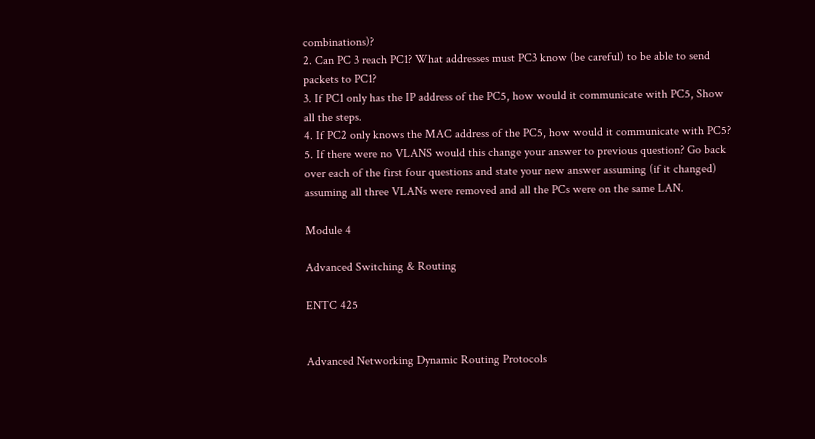combinations)?
2. Can PC 3 reach PC1? What addresses must PC3 know (be careful) to be able to send
packets to PC1?
3. If PC1 only has the IP address of the PC5, how would it communicate with PC5, Show
all the steps.
4. If PC2 only knows the MAC address of the PC5, how would it communicate with PC5?
5. If there were no VLANS would this change your answer to previous question? Go back
over each of the first four questions and state your new answer assuming (if it changed)
assuming all three VLANs were removed and all the PCs were on the same LAN.

Module 4

Advanced Switching & Routing

ENTC 425


Advanced Networking Dynamic Routing Protocols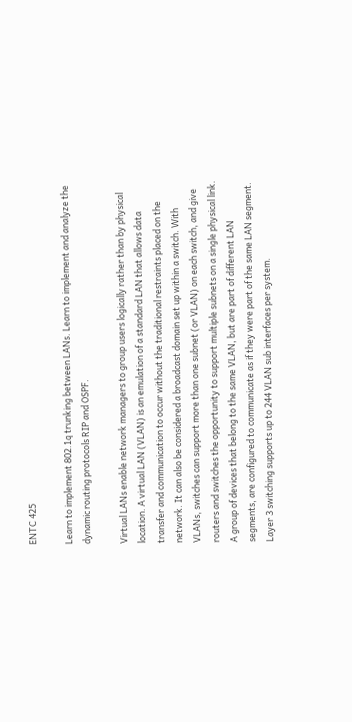ENTC 425

Learn to implement 802.1q trunking between LANs. Learn to implement and analyze the
dynamic routing protocols RIP and OSPF.

Virtual LANs enable network managers to group users logically rather than by physical
location. A virtual LAN (VLAN) is an emulation of a standard LAN that allows data
transfer and communication to occur without the traditional restraints placed on the
network. It can also be considered a broadcast domain set up within a switch. With
VLANs, switches can support more than one subnet (or VLAN) on each switch, and give
routers and switches the opportunity to support multiple subnets on a single physical link.
A group of devices that belong to the same VLAN, but are part of different LAN
segments, are configured to communicate as if they were part of the same LAN segment.
Layer 3 switching supports up to 244 VLAN sub interfaces per system.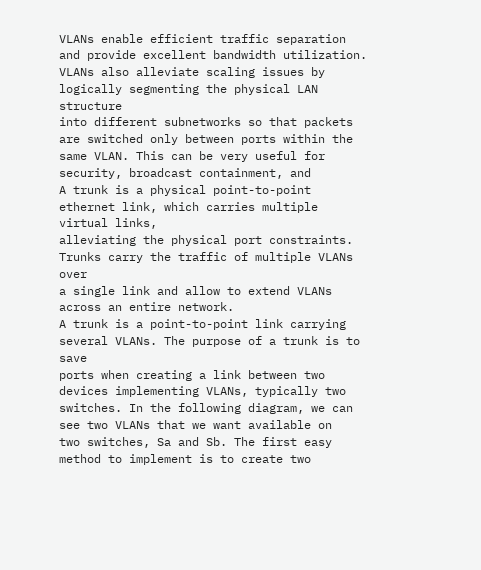VLANs enable efficient traffic separation and provide excellent bandwidth utilization.
VLANs also alleviate scaling issues by logically segmenting the physical LAN structure
into different subnetworks so that packets are switched only between ports within the
same VLAN. This can be very useful for security, broadcast containment, and
A trunk is a physical point-to-point ethernet link, which carries multiple virtual links,
alleviating the physical port constraints. Trunks carry the traffic of multiple VLANs over
a single link and allow to extend VLANs across an entire network.
A trunk is a point-to-point link carrying several VLANs. The purpose of a trunk is to save
ports when creating a link between two devices implementing VLANs, typically two
switches. In the following diagram, we can see two VLANs that we want available on
two switches, Sa and Sb. The first easy method to implement is to create two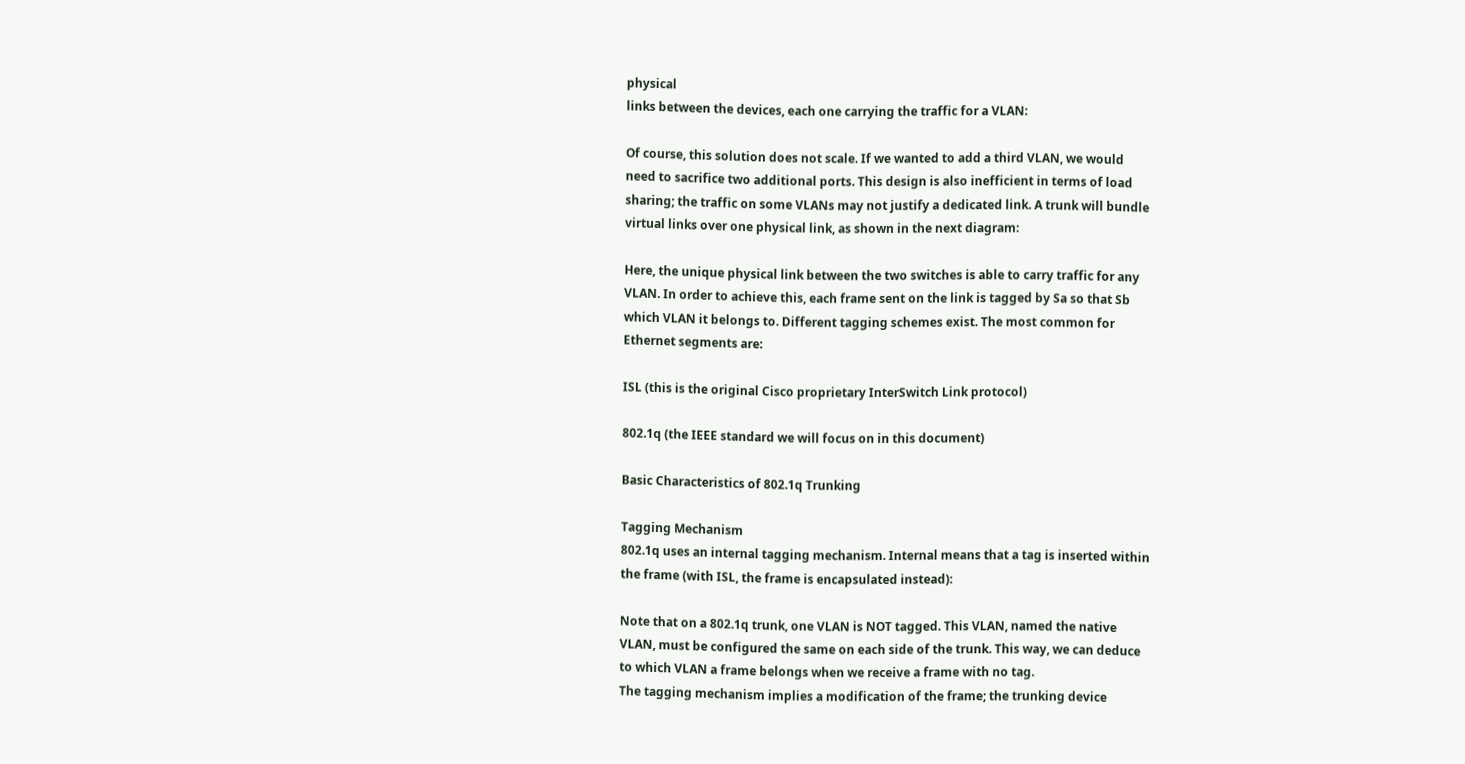physical
links between the devices, each one carrying the traffic for a VLAN:

Of course, this solution does not scale. If we wanted to add a third VLAN, we would
need to sacrifice two additional ports. This design is also inefficient in terms of load
sharing; the traffic on some VLANs may not justify a dedicated link. A trunk will bundle
virtual links over one physical link, as shown in the next diagram:

Here, the unique physical link between the two switches is able to carry traffic for any
VLAN. In order to achieve this, each frame sent on the link is tagged by Sa so that Sb
which VLAN it belongs to. Different tagging schemes exist. The most common for
Ethernet segments are:

ISL (this is the original Cisco proprietary InterSwitch Link protocol)

802.1q (the IEEE standard we will focus on in this document)

Basic Characteristics of 802.1q Trunking

Tagging Mechanism
802.1q uses an internal tagging mechanism. Internal means that a tag is inserted within
the frame (with ISL, the frame is encapsulated instead):

Note that on a 802.1q trunk, one VLAN is NOT tagged. This VLAN, named the native
VLAN, must be configured the same on each side of the trunk. This way, we can deduce
to which VLAN a frame belongs when we receive a frame with no tag.
The tagging mechanism implies a modification of the frame; the trunking device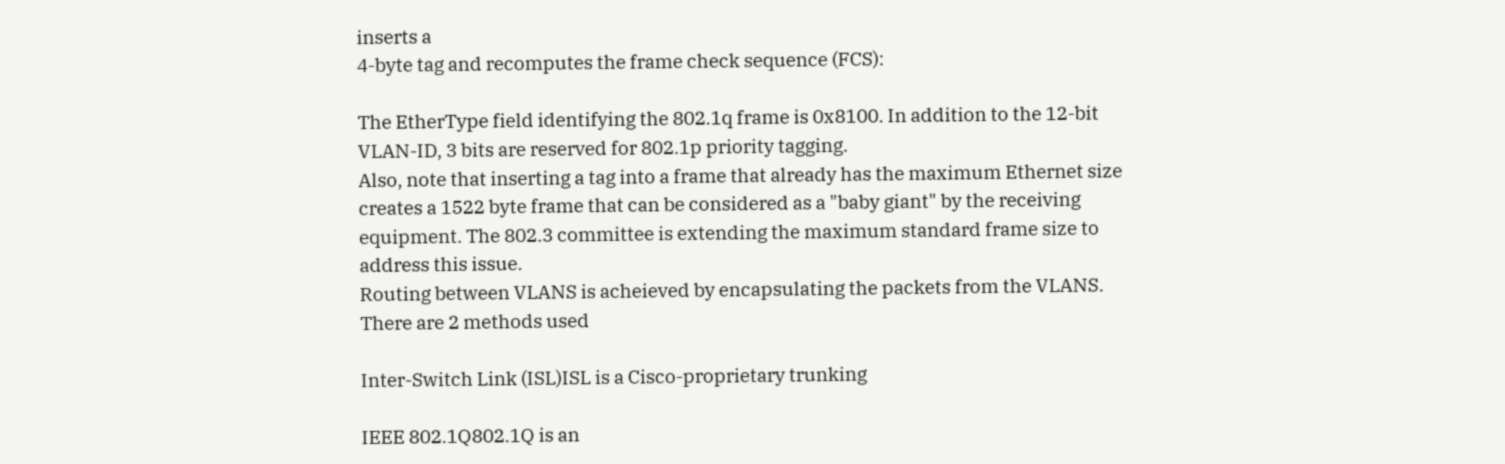inserts a
4-byte tag and recomputes the frame check sequence (FCS):

The EtherType field identifying the 802.1q frame is 0x8100. In addition to the 12-bit
VLAN-ID, 3 bits are reserved for 802.1p priority tagging.
Also, note that inserting a tag into a frame that already has the maximum Ethernet size
creates a 1522 byte frame that can be considered as a "baby giant" by the receiving
equipment. The 802.3 committee is extending the maximum standard frame size to
address this issue.
Routing between VLANS is acheieved by encapsulating the packets from the VLANS.
There are 2 methods used

Inter-Switch Link (ISL)ISL is a Cisco-proprietary trunking

IEEE 802.1Q802.1Q is an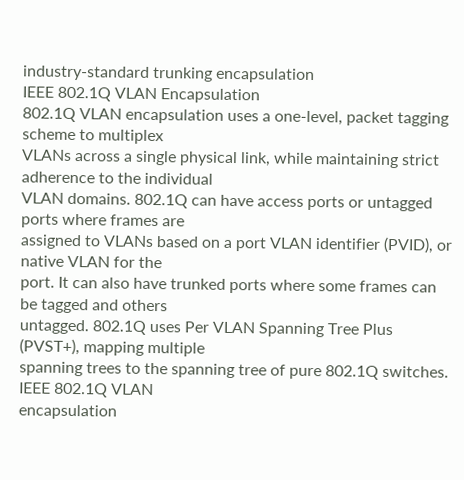industry-standard trunking encapsulation
IEEE 802.1Q VLAN Encapsulation
802.1Q VLAN encapsulation uses a one-level, packet tagging scheme to multiplex
VLANs across a single physical link, while maintaining strict adherence to the individual
VLAN domains. 802.1Q can have access ports or untagged ports where frames are
assigned to VLANs based on a port VLAN identifier (PVID), or native VLAN for the
port. It can also have trunked ports where some frames can be tagged and others
untagged. 802.1Q uses Per VLAN Spanning Tree Plus (PVST+), mapping multiple
spanning trees to the spanning tree of pure 802.1Q switches. IEEE 802.1Q VLAN
encapsulation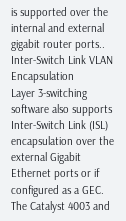is supported over the internal and external gigabit router ports..
Inter-Switch Link VLAN Encapsulation
Layer 3-switching software also supports Inter-Switch Link (ISL) encapsulation over the
external Gigabit Ethernet ports or if configured as a GEC. The Catalyst 4003 and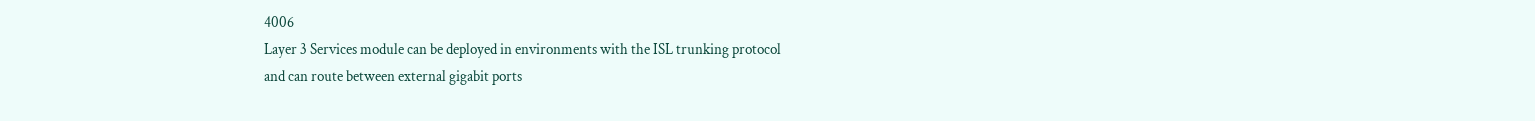4006
Layer 3 Services module can be deployed in environments with the ISL trunking protocol
and can route between external gigabit ports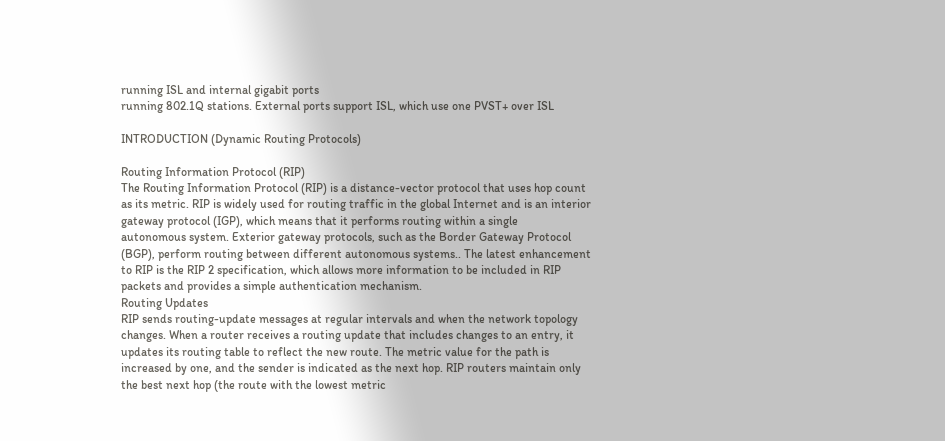running ISL and internal gigabit ports
running 802.1Q stations. External ports support ISL, which use one PVST+ over ISL

INTRODUCTION (Dynamic Routing Protocols)

Routing Information Protocol (RIP)
The Routing Information Protocol (RIP) is a distance-vector protocol that uses hop count
as its metric. RIP is widely used for routing traffic in the global Internet and is an interior
gateway protocol (IGP), which means that it performs routing within a single
autonomous system. Exterior gateway protocols, such as the Border Gateway Protocol
(BGP), perform routing between different autonomous systems.. The latest enhancement
to RIP is the RIP 2 specification, which allows more information to be included in RIP
packets and provides a simple authentication mechanism.
Routing Updates
RIP sends routing-update messages at regular intervals and when the network topology
changes. When a router receives a routing update that includes changes to an entry, it
updates its routing table to reflect the new route. The metric value for the path is
increased by one, and the sender is indicated as the next hop. RIP routers maintain only
the best next hop (the route with the lowest metric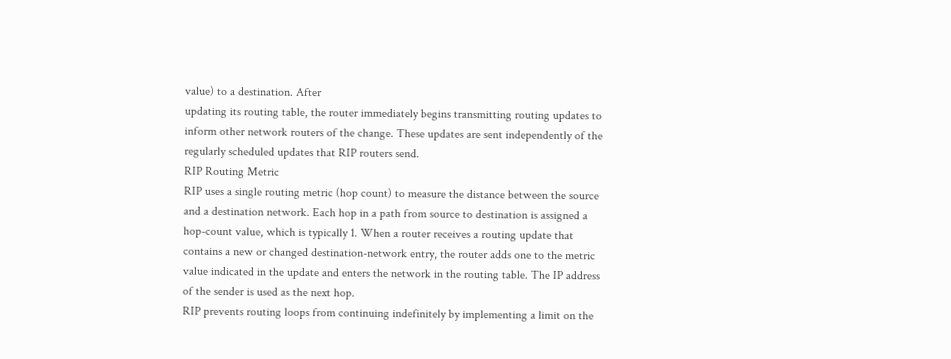value) to a destination. After
updating its routing table, the router immediately begins transmitting routing updates to
inform other network routers of the change. These updates are sent independently of the
regularly scheduled updates that RIP routers send.
RIP Routing Metric
RIP uses a single routing metric (hop count) to measure the distance between the source
and a destination network. Each hop in a path from source to destination is assigned a
hop-count value, which is typically 1. When a router receives a routing update that
contains a new or changed destination-network entry, the router adds one to the metric
value indicated in the update and enters the network in the routing table. The IP address
of the sender is used as the next hop.
RIP prevents routing loops from continuing indefinitely by implementing a limit on the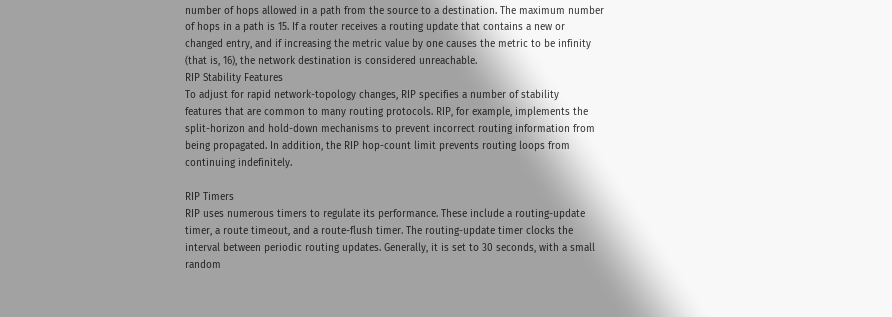number of hops allowed in a path from the source to a destination. The maximum number
of hops in a path is 15. If a router receives a routing update that contains a new or
changed entry, and if increasing the metric value by one causes the metric to be infinity
(that is, 16), the network destination is considered unreachable.
RIP Stability Features
To adjust for rapid network-topology changes, RIP specifies a number of stability
features that are common to many routing protocols. RIP, for example, implements the
split-horizon and hold-down mechanisms to prevent incorrect routing information from
being propagated. In addition, the RIP hop-count limit prevents routing loops from
continuing indefinitely.

RIP Timers
RIP uses numerous timers to regulate its performance. These include a routing-update
timer, a route timeout, and a route-flush timer. The routing-update timer clocks the
interval between periodic routing updates. Generally, it is set to 30 seconds, with a small
random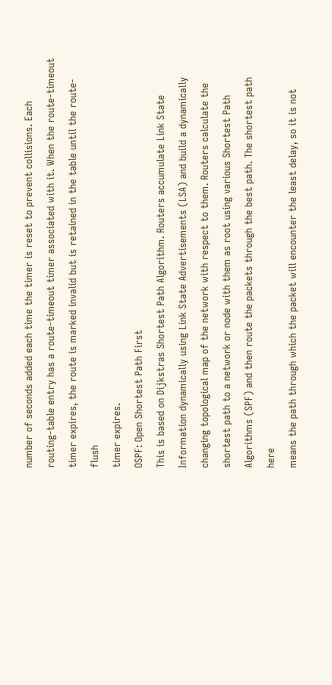number of seconds added each time the timer is reset to prevent collisions. Each
routing-table entry has a route-timeout timer associated with it. When the route-timeout
timer expires, the route is marked invalid but is retained in the table until the route-flush
timer expires.
OSPF: Open Shortest Path First
This is based on Dijkstras Shortest Path Algorithm. Routers accumulate Link State
Information dynamically using Link State Advertisements (LSA) and build a dynamically
changing topological map of the network with respect to them. Routers calculate the
shortest path to a network or node with them as root using various Shortest Path
Algorithms (SPF) and then route the packets through the best path. The shortest path here
means the path through which the packet will encounter the least delay, so it is not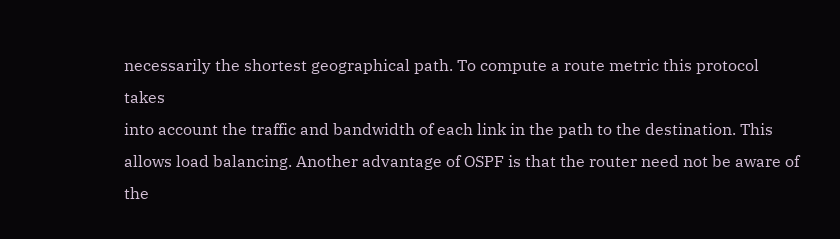necessarily the shortest geographical path. To compute a route metric this protocol takes
into account the traffic and bandwidth of each link in the path to the destination. This
allows load balancing. Another advantage of OSPF is that the router need not be aware of
the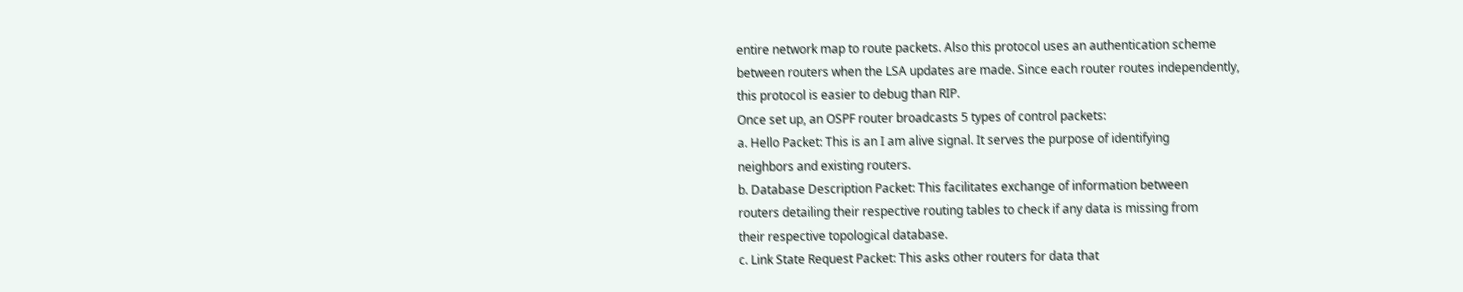entire network map to route packets. Also this protocol uses an authentication scheme
between routers when the LSA updates are made. Since each router routes independently,
this protocol is easier to debug than RIP.
Once set up, an OSPF router broadcasts 5 types of control packets:
a. Hello Packet: This is an I am alive signal. It serves the purpose of identifying
neighbors and existing routers.
b. Database Description Packet: This facilitates exchange of information between
routers detailing their respective routing tables to check if any data is missing from
their respective topological database.
c. Link State Request Packet: This asks other routers for data that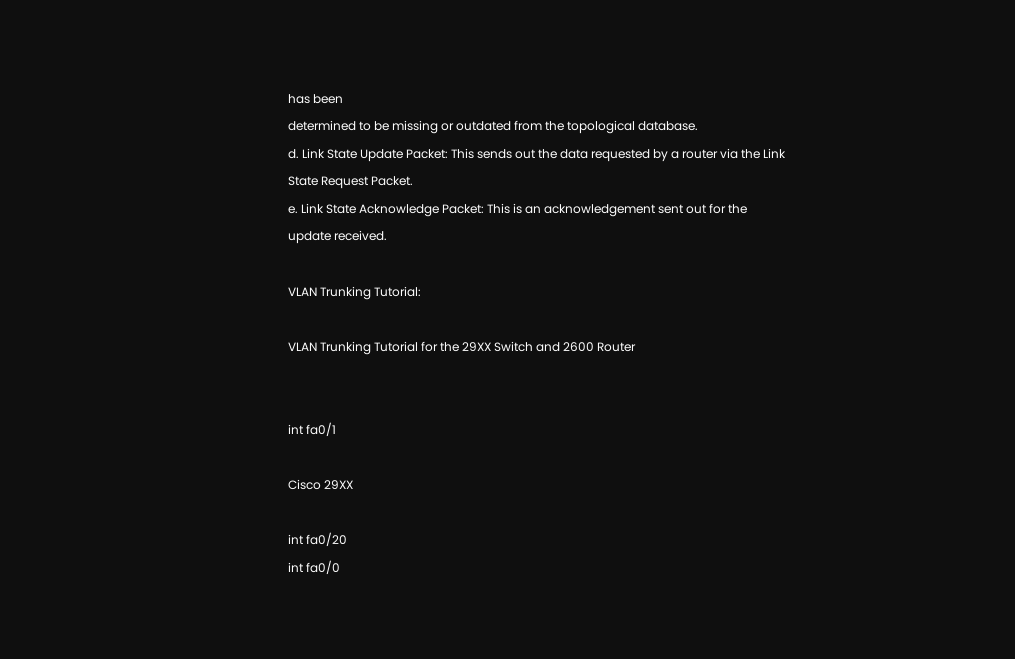has been
determined to be missing or outdated from the topological database.
d. Link State Update Packet: This sends out the data requested by a router via the Link
State Request Packet.
e. Link State Acknowledge Packet: This is an acknowledgement sent out for the
update received.

VLAN Trunking Tutorial:

VLAN Trunking Tutorial for the 29XX Switch and 2600 Router


int fa0/1

Cisco 29XX

int fa0/20
int fa0/0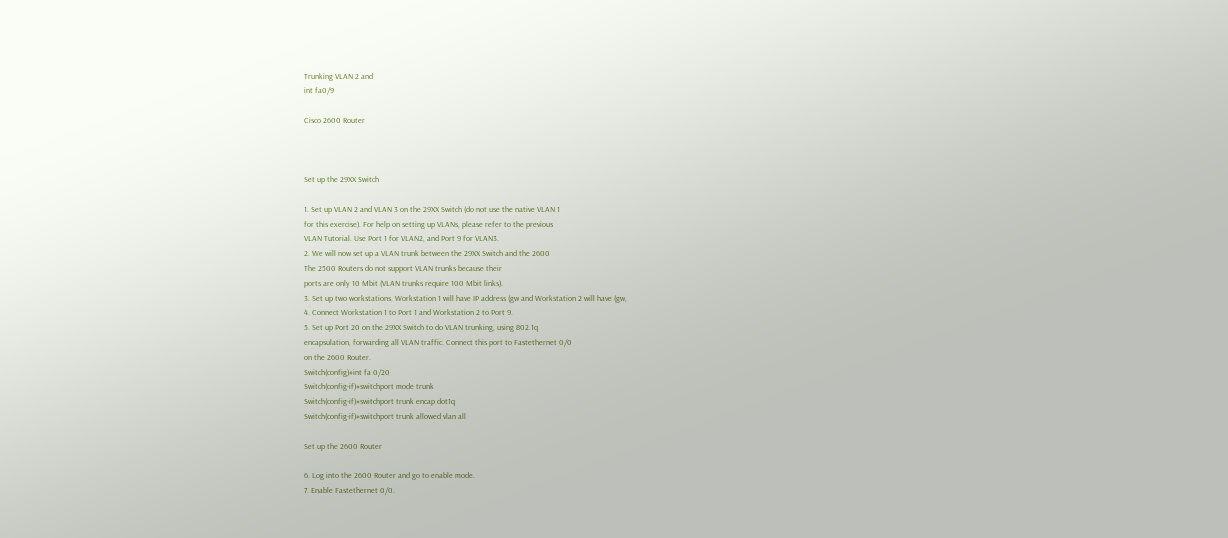Trunking VLAN 2 and
int fa0/9

Cisco 2600 Router



Set up the 29XX Switch

1. Set up VLAN 2 and VLAN 3 on the 29XX Switch (do not use the native VLAN 1
for this exercise). For help on setting up VLANs, please refer to the previous
VLAN Tutorial. Use Port 1 for VLAN2, and Port 9 for VLAN3.
2. We will now set up a VLAN trunk between the 29XX Switch and the 2600
The 2500 Routers do not support VLAN trunks because their
ports are only 10 Mbit (VLAN trunks require 100 Mbit links).
3. Set up two workstations. Workstation 1 will have IP address (gw and Workstation 2 will have (gw,
4. Connect Workstation 1 to Port 1 and Workstation 2 to Port 9.
5. Set up Port 20 on the 29XX Switch to do VLAN trunking, using 802.1q
encapsulation, forwarding all VLAN traffic. Connect this port to Fastethernet 0/0
on the 2600 Router.
Switch(config)#int fa 0/20
Switch(config-if)#switchport mode trunk
Switch(config-if)#switchport trunk encap dot1q
Switch(config-if)#switchport trunk allowed vlan all

Set up the 2600 Router

6. Log into the 2600 Router and go to enable mode.
7. Enable Fastethernet 0/0.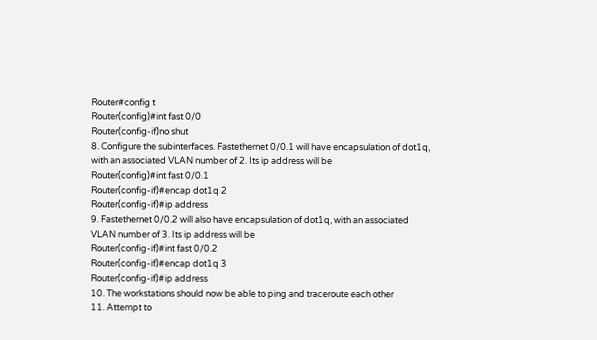Router#config t
Router(config)#int fast 0/0
Router(config-if)no shut
8. Configure the subinterfaces. Fastethernet 0/0.1 will have encapsulation of dot1q,
with an associated VLAN number of 2. Its ip address will be
Router(config)#int fast 0/0.1
Router(config-if)#encap dot1q 2
Router(config-if)#ip address
9. Fastethernet 0/0.2 will also have encapsulation of dot1q, with an associated
VLAN number of 3. Its ip address will be
Router(config-if)#int fast 0/0.2
Router(config-if)#encap dot1q 3
Router(config-if)#ip address
10. The workstations should now be able to ping and traceroute each other
11. Attempt to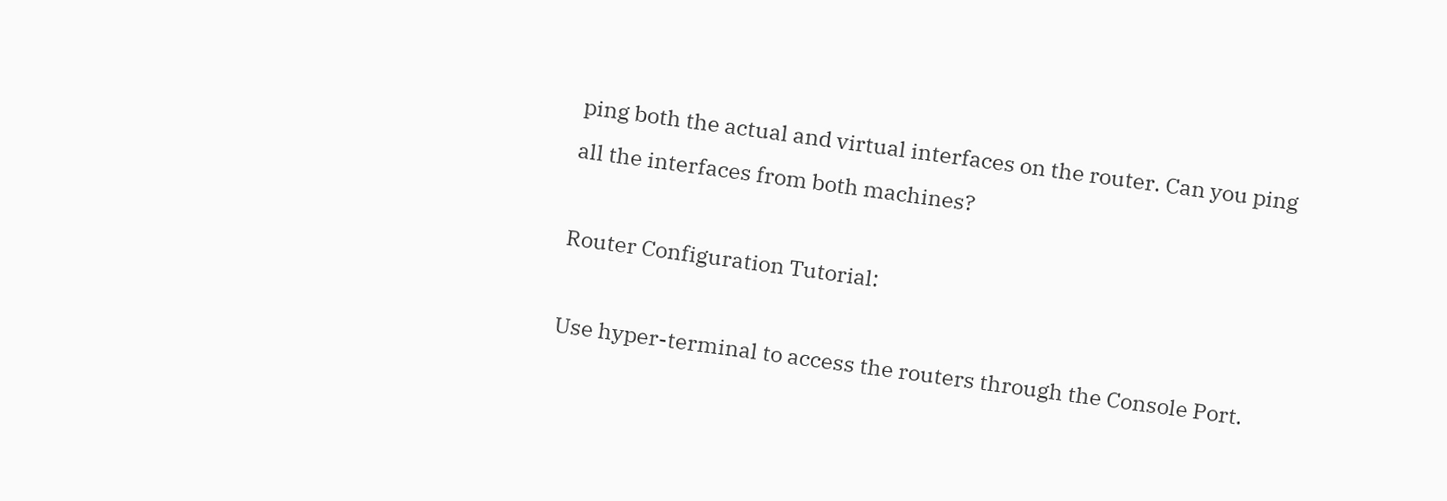ping both the actual and virtual interfaces on the router. Can you ping
all the interfaces from both machines?

Router Configuration Tutorial:

Use hyper-terminal to access the routers through the Console Port.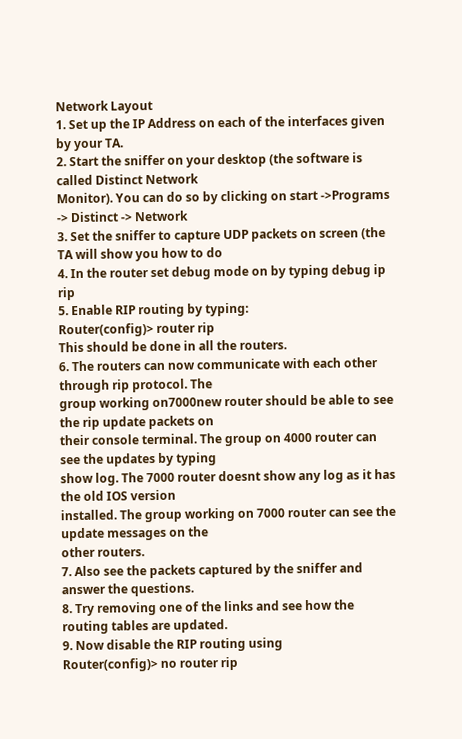Network Layout
1. Set up the IP Address on each of the interfaces given by your TA.
2. Start the sniffer on your desktop (the software is called Distinct Network
Monitor). You can do so by clicking on start ->Programs -> Distinct -> Network
3. Set the sniffer to capture UDP packets on screen (the TA will show you how to do
4. In the router set debug mode on by typing debug ip rip
5. Enable RIP routing by typing:
Router(config)> router rip
This should be done in all the routers.
6. The routers can now communicate with each other through rip protocol. The
group working on7000new router should be able to see the rip update packets on
their console terminal. The group on 4000 router can see the updates by typing
show log. The 7000 router doesnt show any log as it has the old IOS version
installed. The group working on 7000 router can see the update messages on the
other routers.
7. Also see the packets captured by the sniffer and answer the questions.
8. Try removing one of the links and see how the routing tables are updated.
9. Now disable the RIP routing using
Router(config)> no router rip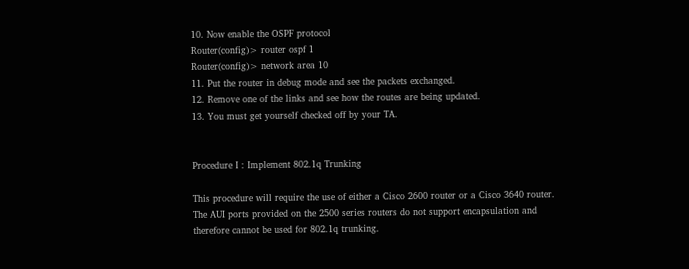10. Now enable the OSPF protocol
Router(config)> router ospf 1
Router(config)> network area 10
11. Put the router in debug mode and see the packets exchanged.
12. Remove one of the links and see how the routes are being updated.
13. You must get yourself checked off by your TA.


Procedure I : Implement 802.1q Trunking

This procedure will require the use of either a Cisco 2600 router or a Cisco 3640 router.
The AUI ports provided on the 2500 series routers do not support encapsulation and
therefore cannot be used for 802.1q trunking.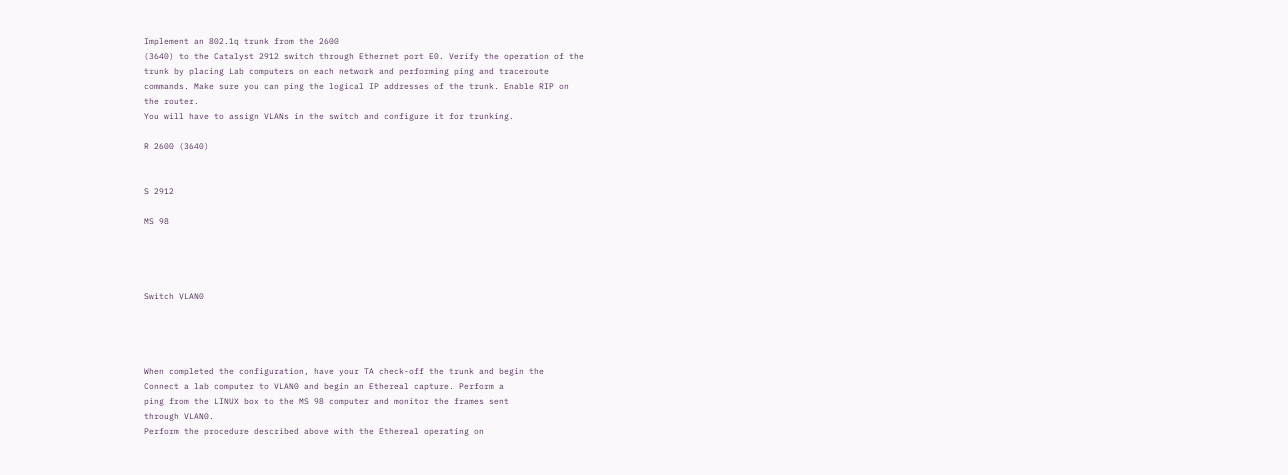Implement an 802.1q trunk from the 2600
(3640) to the Catalyst 2912 switch through Ethernet port E0. Verify the operation of the
trunk by placing Lab computers on each network and performing ping and traceroute
commands. Make sure you can ping the logical IP addresses of the trunk. Enable RIP on
the router.
You will have to assign VLANs in the switch and configure it for trunking.

R 2600 (3640)


S 2912

MS 98




Switch VLAN0




When completed the configuration, have your TA check-off the trunk and begin the
Connect a lab computer to VLAN0 and begin an Ethereal capture. Perform a
ping from the LINUX box to the MS 98 computer and monitor the frames sent
through VLAN0.
Perform the procedure described above with the Ethereal operating on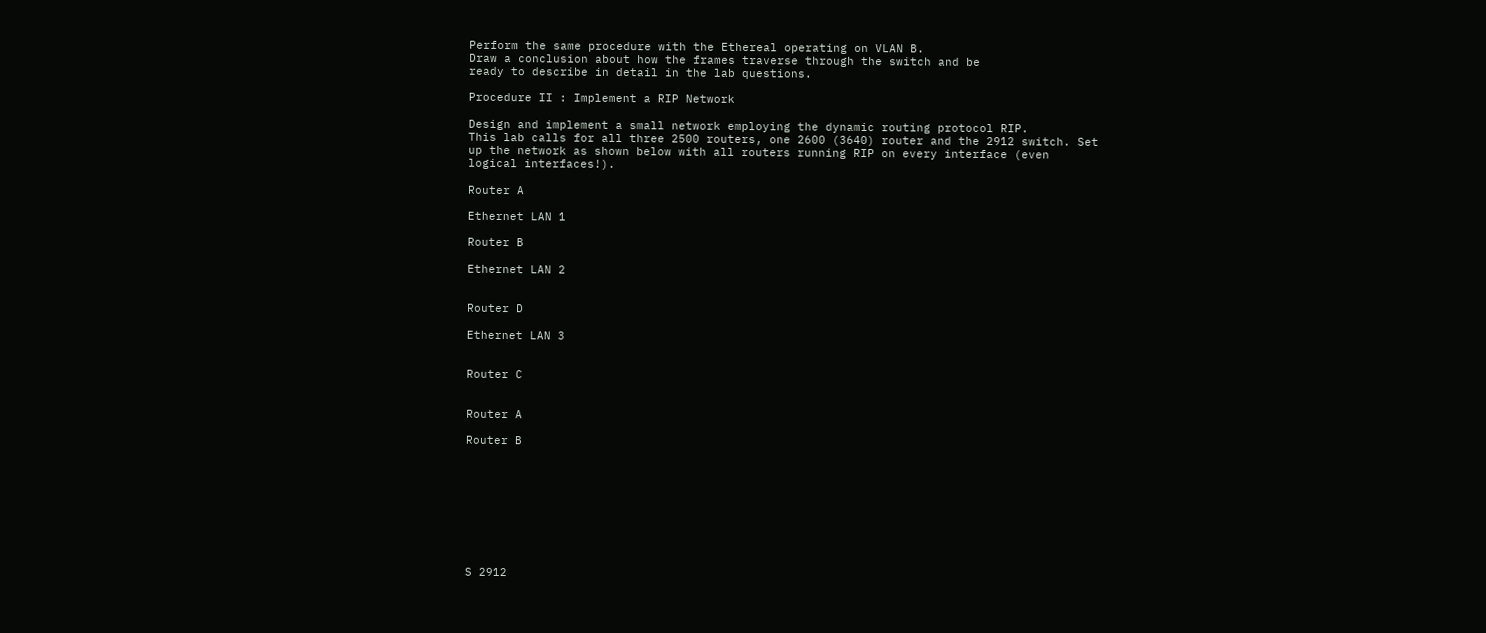Perform the same procedure with the Ethereal operating on VLAN B.
Draw a conclusion about how the frames traverse through the switch and be
ready to describe in detail in the lab questions.

Procedure II : Implement a RIP Network

Design and implement a small network employing the dynamic routing protocol RIP.
This lab calls for all three 2500 routers, one 2600 (3640) router and the 2912 switch. Set
up the network as shown below with all routers running RIP on every interface (even
logical interfaces!).

Router A

Ethernet LAN 1

Router B

Ethernet LAN 2


Router D

Ethernet LAN 3


Router C


Router A

Router B









S 2912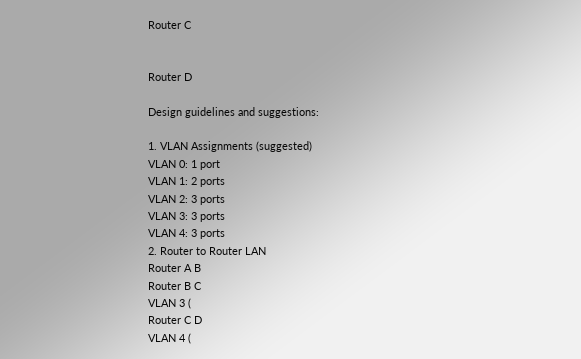Router C


Router D

Design guidelines and suggestions:

1. VLAN Assignments (suggested)
VLAN 0: 1 port
VLAN 1: 2 ports
VLAN 2: 3 ports
VLAN 3: 3 ports
VLAN 4: 3 ports
2. Router to Router LAN
Router A B
Router B C
VLAN 3 (
Router C D
VLAN 4 (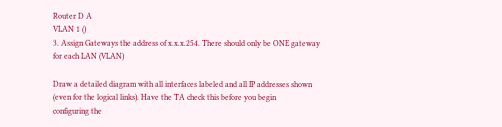Router D A
VLAN 1 ()
3. Assign Gateways the address of x.x.x.254. There should only be ONE gateway
for each LAN (VLAN)

Draw a detailed diagram with all interfaces labeled and all IP addresses shown
(even for the logical links). Have the TA check this before you begin
configuring the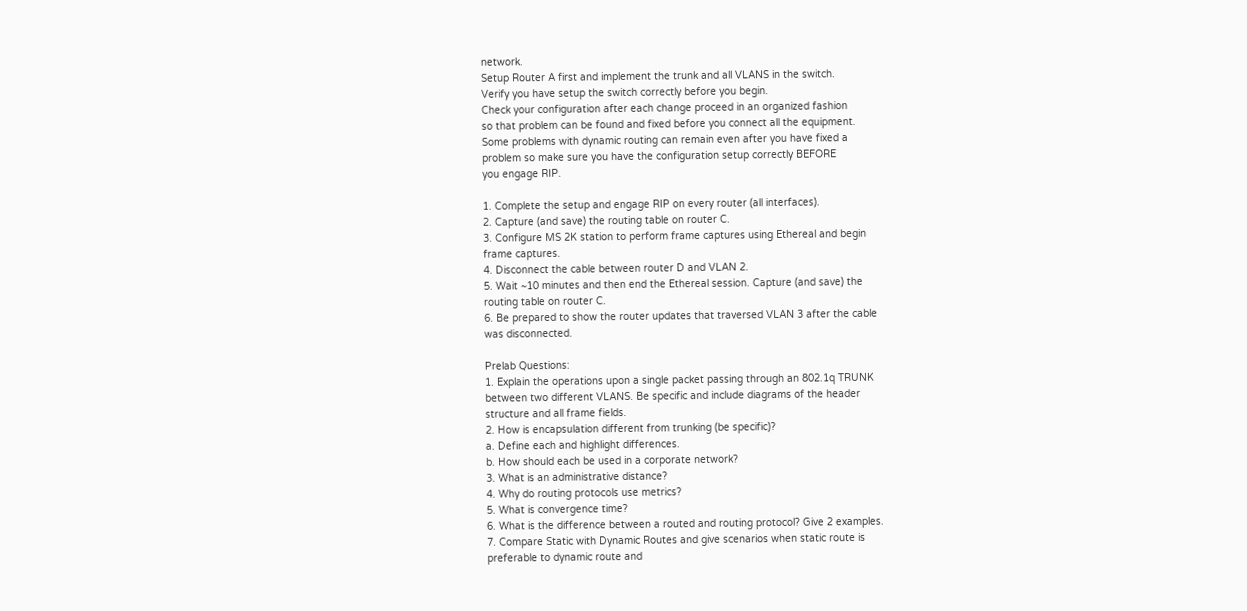network.
Setup Router A first and implement the trunk and all VLANS in the switch.
Verify you have setup the switch correctly before you begin.
Check your configuration after each change proceed in an organized fashion
so that problem can be found and fixed before you connect all the equipment.
Some problems with dynamic routing can remain even after you have fixed a
problem so make sure you have the configuration setup correctly BEFORE
you engage RIP.

1. Complete the setup and engage RIP on every router (all interfaces).
2. Capture (and save) the routing table on router C.
3. Configure MS 2K station to perform frame captures using Ethereal and begin
frame captures.
4. Disconnect the cable between router D and VLAN 2.
5. Wait ~10 minutes and then end the Ethereal session. Capture (and save) the
routing table on router C.
6. Be prepared to show the router updates that traversed VLAN 3 after the cable
was disconnected.

Prelab Questions:
1. Explain the operations upon a single packet passing through an 802.1q TRUNK
between two different VLANS. Be specific and include diagrams of the header
structure and all frame fields.
2. How is encapsulation different from trunking (be specific)?
a. Define each and highlight differences.
b. How should each be used in a corporate network?
3. What is an administrative distance?
4. Why do routing protocols use metrics?
5. What is convergence time?
6. What is the difference between a routed and routing protocol? Give 2 examples.
7. Compare Static with Dynamic Routes and give scenarios when static route is
preferable to dynamic route and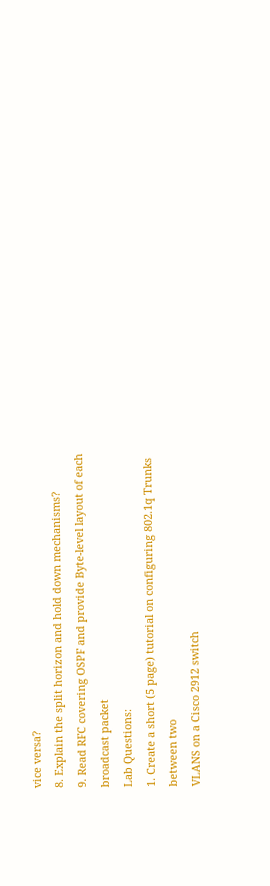vice versa?
8. Explain the split horizon and hold down mechanisms?
9. Read RFC covering OSPF and provide Byte-level layout of each broadcast packet
Lab Questions:
1. Create a short (5 page) tutorial on configuring 802.1q Trunks between two
VLANS on a Cisco 2912 switch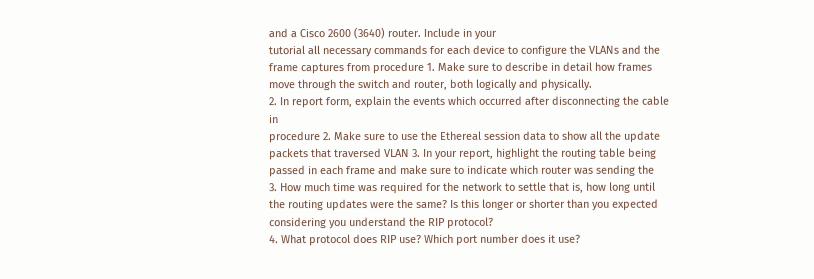and a Cisco 2600 (3640) router. Include in your
tutorial all necessary commands for each device to configure the VLANs and the
frame captures from procedure 1. Make sure to describe in detail how frames
move through the switch and router, both logically and physically.
2. In report form, explain the events which occurred after disconnecting the cable in
procedure 2. Make sure to use the Ethereal session data to show all the update
packets that traversed VLAN 3. In your report, highlight the routing table being
passed in each frame and make sure to indicate which router was sending the
3. How much time was required for the network to settle that is, how long until
the routing updates were the same? Is this longer or shorter than you expected
considering you understand the RIP protocol?
4. What protocol does RIP use? Which port number does it use?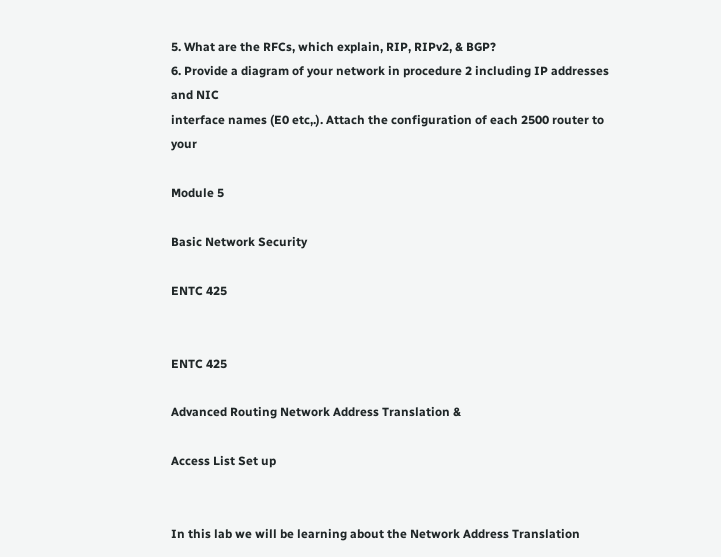5. What are the RFCs, which explain, RIP, RIPv2, & BGP?
6. Provide a diagram of your network in procedure 2 including IP addresses and NIC
interface names (E0 etc,.). Attach the configuration of each 2500 router to your

Module 5

Basic Network Security

ENTC 425


ENTC 425

Advanced Routing Network Address Translation &

Access List Set up


In this lab we will be learning about the Network Address Translation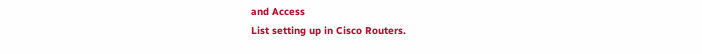and Access
List setting up in Cisco Routers.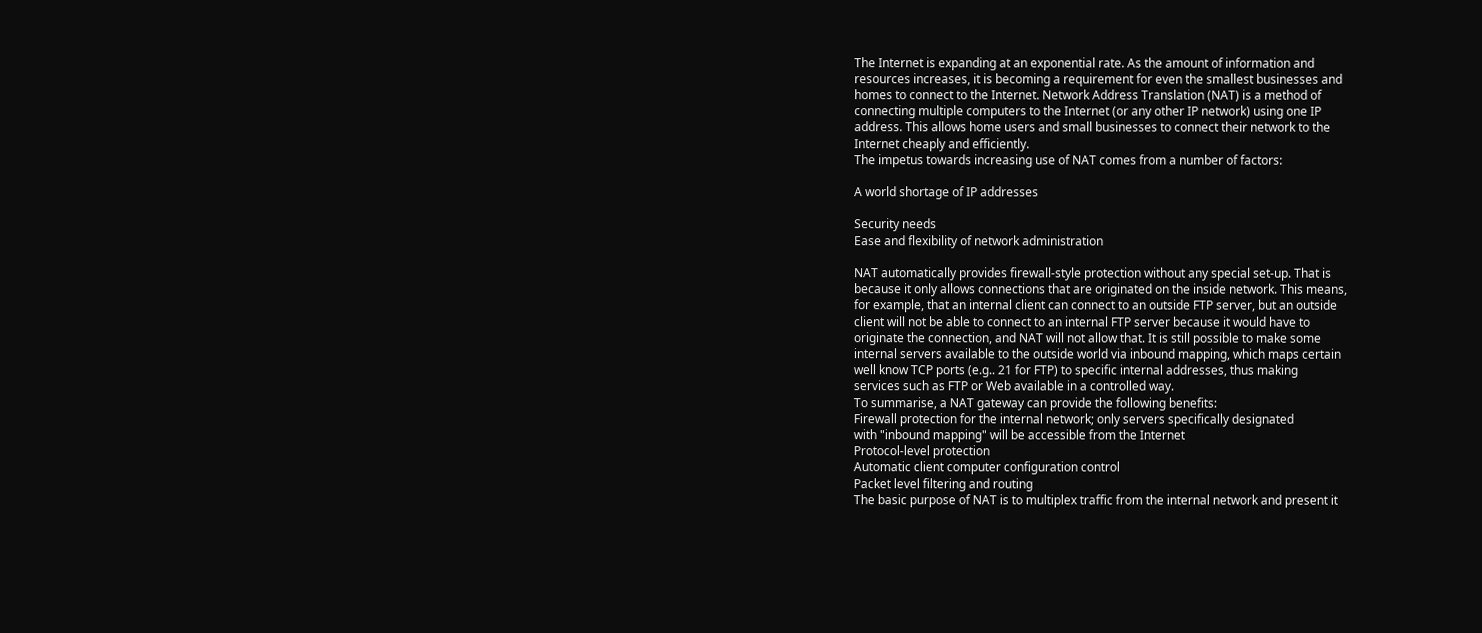The Internet is expanding at an exponential rate. As the amount of information and
resources increases, it is becoming a requirement for even the smallest businesses and
homes to connect to the Internet. Network Address Translation (NAT) is a method of
connecting multiple computers to the Internet (or any other IP network) using one IP
address. This allows home users and small businesses to connect their network to the
Internet cheaply and efficiently.
The impetus towards increasing use of NAT comes from a number of factors:

A world shortage of IP addresses

Security needs
Ease and flexibility of network administration

NAT automatically provides firewall-style protection without any special set-up. That is
because it only allows connections that are originated on the inside network. This means,
for example, that an internal client can connect to an outside FTP server, but an outside
client will not be able to connect to an internal FTP server because it would have to
originate the connection, and NAT will not allow that. It is still possible to make some
internal servers available to the outside world via inbound mapping, which maps certain
well know TCP ports (e.g.. 21 for FTP) to specific internal addresses, thus making
services such as FTP or Web available in a controlled way.
To summarise, a NAT gateway can provide the following benefits:
Firewall protection for the internal network; only servers specifically designated
with "inbound mapping" will be accessible from the Internet
Protocol-level protection
Automatic client computer configuration control
Packet level filtering and routing
The basic purpose of NAT is to multiplex traffic from the internal network and present it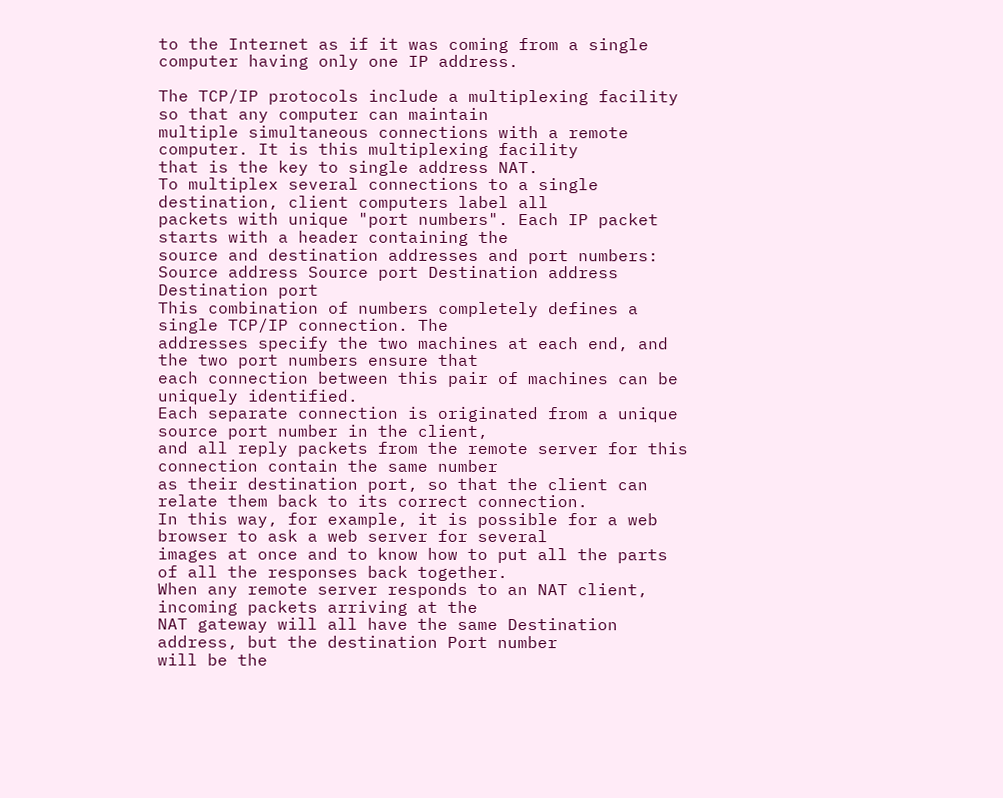to the Internet as if it was coming from a single computer having only one IP address.

The TCP/IP protocols include a multiplexing facility so that any computer can maintain
multiple simultaneous connections with a remote computer. It is this multiplexing facility
that is the key to single address NAT.
To multiplex several connections to a single destination, client computers label all
packets with unique "port numbers". Each IP packet starts with a header containing the
source and destination addresses and port numbers:
Source address Source port Destination address Destination port
This combination of numbers completely defines a single TCP/IP connection. The
addresses specify the two machines at each end, and the two port numbers ensure that
each connection between this pair of machines can be uniquely identified.
Each separate connection is originated from a unique source port number in the client,
and all reply packets from the remote server for this connection contain the same number
as their destination port, so that the client can relate them back to its correct connection.
In this way, for example, it is possible for a web browser to ask a web server for several
images at once and to know how to put all the parts of all the responses back together.
When any remote server responds to an NAT client, incoming packets arriving at the
NAT gateway will all have the same Destination address, but the destination Port number
will be the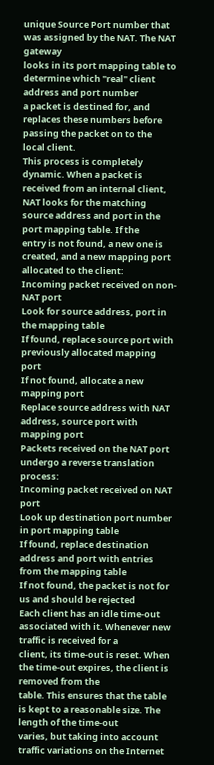unique Source Port number that was assigned by the NAT. The NAT gateway
looks in its port mapping table to determine which "real" client address and port number
a packet is destined for, and replaces these numbers before passing the packet on to the
local client.
This process is completely dynamic. When a packet is received from an internal client,
NAT looks for the matching source address and port in the port mapping table. If the
entry is not found, a new one is created, and a new mapping port allocated to the client:
Incoming packet received on non-NAT port
Look for source address, port in the mapping table
If found, replace source port with previously allocated mapping port
If not found, allocate a new mapping port
Replace source address with NAT address, source port with mapping port
Packets received on the NAT port undergo a reverse translation process:
Incoming packet received on NAT port
Look up destination port number in port mapping table
If found, replace destination address and port with entries from the mapping table
If not found, the packet is not for us and should be rejected
Each client has an idle time-out associated with it. Whenever new traffic is received for a
client, its time-out is reset. When the time-out expires, the client is removed from the
table. This ensures that the table is kept to a reasonable size. The length of the time-out
varies, but taking into account traffic variations on the Internet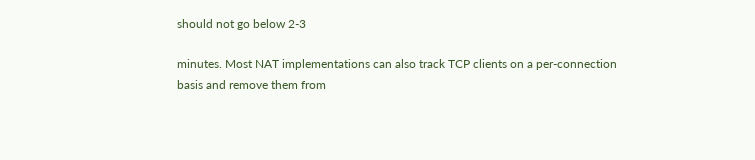should not go below 2-3

minutes. Most NAT implementations can also track TCP clients on a per-connection
basis and remove them from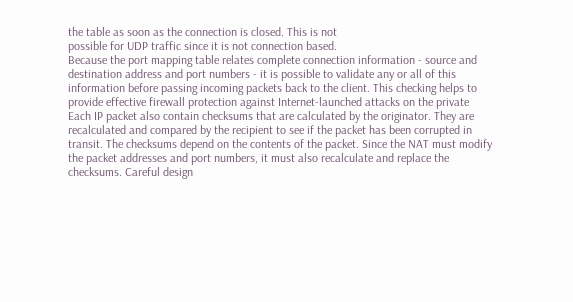the table as soon as the connection is closed. This is not
possible for UDP traffic since it is not connection based.
Because the port mapping table relates complete connection information - source and
destination address and port numbers - it is possible to validate any or all of this
information before passing incoming packets back to the client. This checking helps to
provide effective firewall protection against Internet-launched attacks on the private
Each IP packet also contain checksums that are calculated by the originator. They are
recalculated and compared by the recipient to see if the packet has been corrupted in
transit. The checksums depend on the contents of the packet. Since the NAT must modify
the packet addresses and port numbers, it must also recalculate and replace the
checksums. Careful design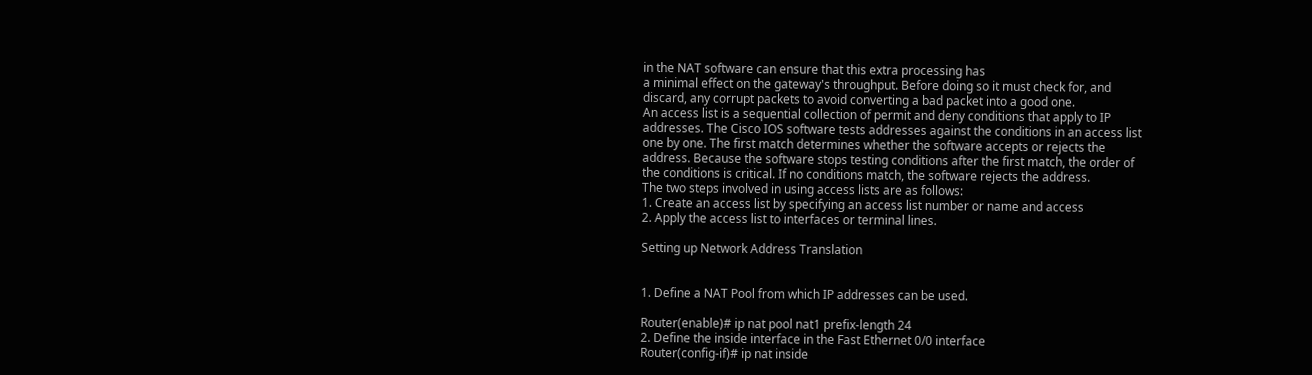in the NAT software can ensure that this extra processing has
a minimal effect on the gateway's throughput. Before doing so it must check for, and
discard, any corrupt packets to avoid converting a bad packet into a good one.
An access list is a sequential collection of permit and deny conditions that apply to IP
addresses. The Cisco IOS software tests addresses against the conditions in an access list
one by one. The first match determines whether the software accepts or rejects the
address. Because the software stops testing conditions after the first match, the order of
the conditions is critical. If no conditions match, the software rejects the address.
The two steps involved in using access lists are as follows:
1. Create an access list by specifying an access list number or name and access
2. Apply the access list to interfaces or terminal lines.

Setting up Network Address Translation


1. Define a NAT Pool from which IP addresses can be used.

Router(enable)# ip nat pool nat1 prefix-length 24
2. Define the inside interface in the Fast Ethernet 0/0 interface
Router(config-if)# ip nat inside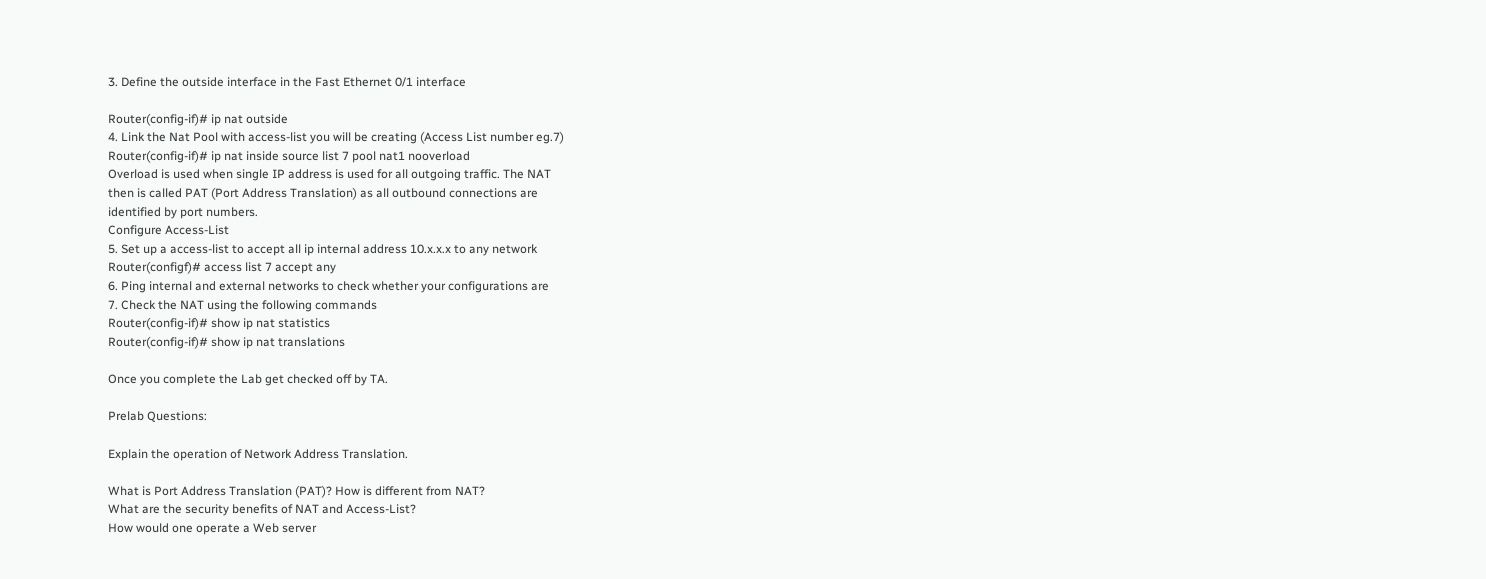3. Define the outside interface in the Fast Ethernet 0/1 interface

Router(config-if)# ip nat outside
4. Link the Nat Pool with access-list you will be creating (Access List number eg.7)
Router(config-if)# ip nat inside source list 7 pool nat1 nooverload
Overload is used when single IP address is used for all outgoing traffic. The NAT
then is called PAT (Port Address Translation) as all outbound connections are
identified by port numbers.
Configure Access-List
5. Set up a access-list to accept all ip internal address 10.x.x.x to any network
Router(configf)# access list 7 accept any
6. Ping internal and external networks to check whether your configurations are
7. Check the NAT using the following commands
Router(config-if)# show ip nat statistics
Router(config-if)# show ip nat translations

Once you complete the Lab get checked off by TA.

Prelab Questions:

Explain the operation of Network Address Translation.

What is Port Address Translation (PAT)? How is different from NAT?
What are the security benefits of NAT and Access-List?
How would one operate a Web server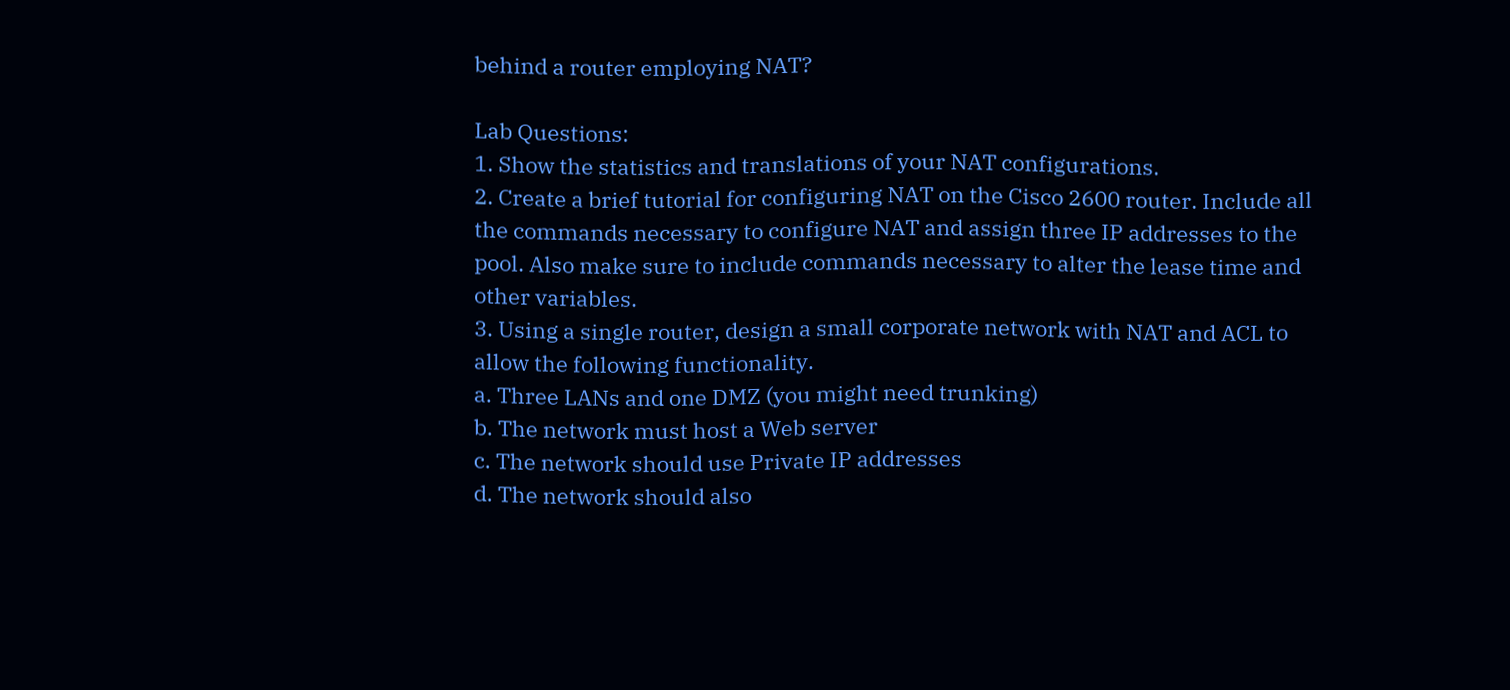behind a router employing NAT?

Lab Questions:
1. Show the statistics and translations of your NAT configurations.
2. Create a brief tutorial for configuring NAT on the Cisco 2600 router. Include all
the commands necessary to configure NAT and assign three IP addresses to the
pool. Also make sure to include commands necessary to alter the lease time and
other variables.
3. Using a single router, design a small corporate network with NAT and ACL to
allow the following functionality.
a. Three LANs and one DMZ (you might need trunking)
b. The network must host a Web server
c. The network should use Private IP addresses
d. The network should also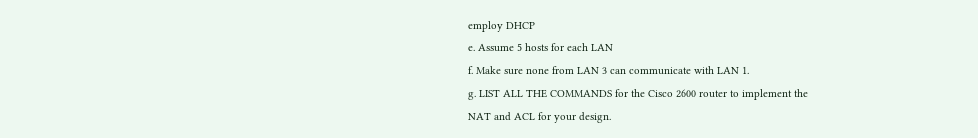employ DHCP
e. Assume 5 hosts for each LAN
f. Make sure none from LAN 3 can communicate with LAN 1.
g. LIST ALL THE COMMANDS for the Cisco 2600 router to implement the
NAT and ACL for your design.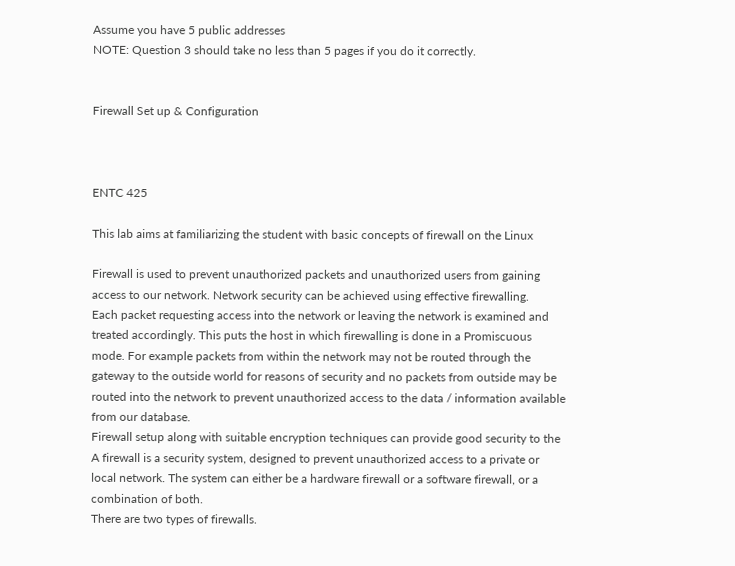Assume you have 5 public addresses
NOTE: Question 3 should take no less than 5 pages if you do it correctly.


Firewall Set up & Configuration



ENTC 425

This lab aims at familiarizing the student with basic concepts of firewall on the Linux

Firewall is used to prevent unauthorized packets and unauthorized users from gaining
access to our network. Network security can be achieved using effective firewalling.
Each packet requesting access into the network or leaving the network is examined and
treated accordingly. This puts the host in which firewalling is done in a Promiscuous
mode. For example packets from within the network may not be routed through the
gateway to the outside world for reasons of security and no packets from outside may be
routed into the network to prevent unauthorized access to the data / information available
from our database.
Firewall setup along with suitable encryption techniques can provide good security to the
A firewall is a security system, designed to prevent unauthorized access to a private or
local network. The system can either be a hardware firewall or a software firewall, or a
combination of both.
There are two types of firewalls.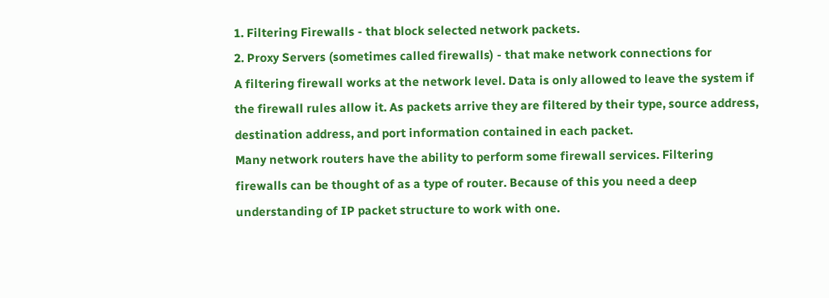1. Filtering Firewalls - that block selected network packets.
2. Proxy Servers (sometimes called firewalls) - that make network connections for
A filtering firewall works at the network level. Data is only allowed to leave the system if
the firewall rules allow it. As packets arrive they are filtered by their type, source address,
destination address, and port information contained in each packet.
Many network routers have the ability to perform some firewall services. Filtering
firewalls can be thought of as a type of router. Because of this you need a deep
understanding of IP packet structure to work with one.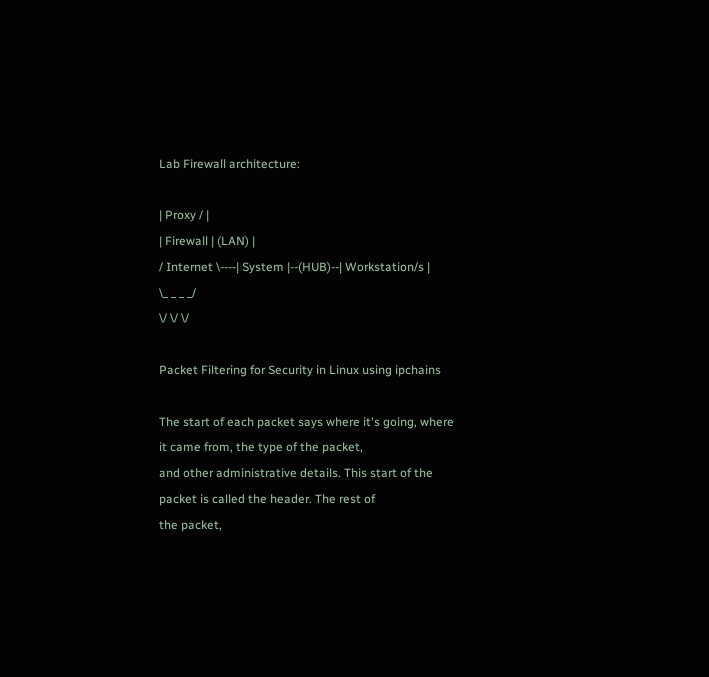Lab Firewall architecture:

| Proxy / |
| Firewall | (LAN) |
/ Internet \----| System |--(HUB)--| Workstation/s |
\_ _ _ _/
\/ \/ \/

Packet Filtering for Security in Linux using ipchains

The start of each packet says where it's going, where it came from, the type of the packet,
and other administrative details. This start of the packet is called the header. The rest of
the packet,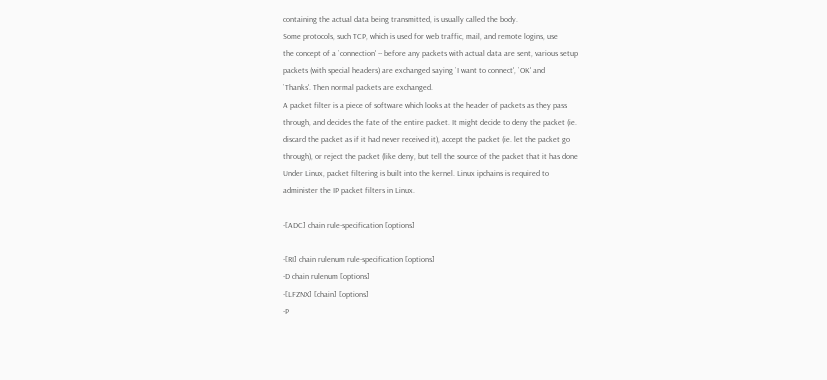containing the actual data being transmitted, is usually called the body.
Some protocols, such TCP, which is used for web traffic, mail, and remote logins, use
the concept of a `connection' -- before any packets with actual data are sent, various setup
packets (with special headers) are exchanged saying `I want to connect', `OK' and
`Thanks'. Then normal packets are exchanged.
A packet filter is a piece of software which looks at the header of packets as they pass
through, and decides the fate of the entire packet. It might decide to deny the packet (ie.
discard the packet as if it had never received it), accept the packet (ie. let the packet go
through), or reject the packet (like deny, but tell the source of the packet that it has done
Under Linux, packet filtering is built into the kernel. Linux ipchains is required to
administer the IP packet filters in Linux.

-[ADC] chain rule-specification [options]

-[RI] chain rulenum rule-specification [options]
-D chain rulenum [options]
-[LFZNX] [chain] [options]
-P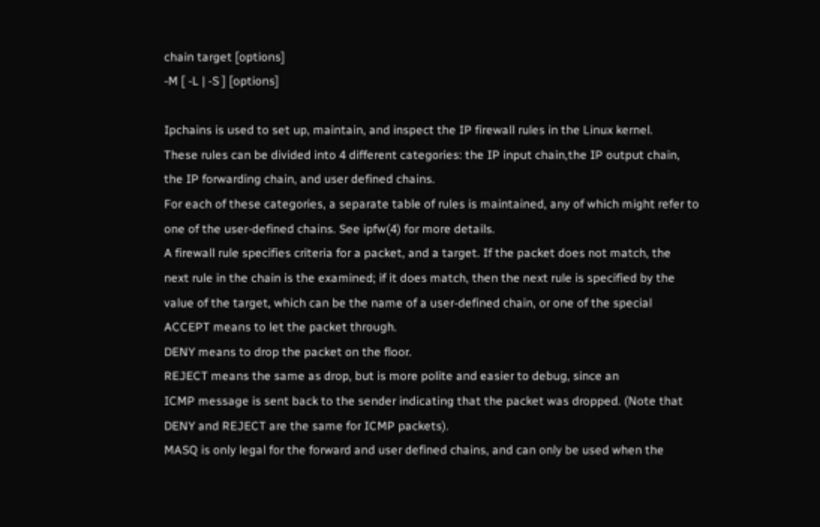chain target [options]
-M [ -L | -S ] [options]

Ipchains is used to set up, maintain, and inspect the IP firewall rules in the Linux kernel.
These rules can be divided into 4 different categories: the IP input chain,the IP output chain,
the IP forwarding chain, and user defined chains.
For each of these categories, a separate table of rules is maintained, any of which might refer to
one of the user-defined chains. See ipfw(4) for more details.
A firewall rule specifies criteria for a packet, and a target. If the packet does not match, the
next rule in the chain is the examined; if it does match, then the next rule is specified by the
value of the target, which can be the name of a user-defined chain, or one of the special
ACCEPT means to let the packet through.
DENY means to drop the packet on the floor.
REJECT means the same as drop, but is more polite and easier to debug, since an
ICMP message is sent back to the sender indicating that the packet was dropped. (Note that
DENY and REJECT are the same for ICMP packets).
MASQ is only legal for the forward and user defined chains, and can only be used when the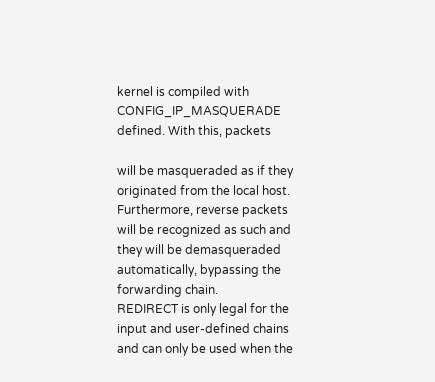kernel is compiled with CONFIG_IP_MASQUERADE defined. With this, packets

will be masqueraded as if they originated from the local host. Furthermore, reverse packets
will be recognized as such and they will be demasqueraded automatically, bypassing the
forwarding chain.
REDIRECT is only legal for the input and user-defined chains and can only be used when the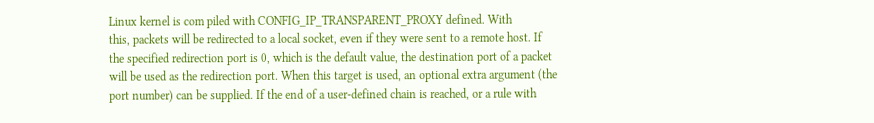Linux kernel is com piled with CONFIG_IP_TRANSPARENT_PROXY defined. With
this, packets will be redirected to a local socket, even if they were sent to a remote host. If
the specified redirection port is 0, which is the default value, the destination port of a packet
will be used as the redirection port. When this target is used, an optional extra argument (the
port number) can be supplied. If the end of a user-defined chain is reached, or a rule with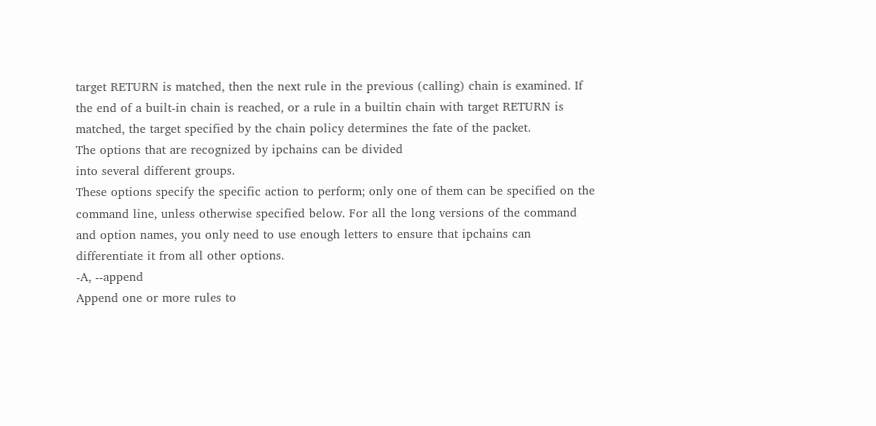target RETURN is matched, then the next rule in the previous (calling) chain is examined. If
the end of a built-in chain is reached, or a rule in a builtin chain with target RETURN is
matched, the target specified by the chain policy determines the fate of the packet.
The options that are recognized by ipchains can be divided
into several different groups.
These options specify the specific action to perform; only one of them can be specified on the
command line, unless otherwise specified below. For all the long versions of the command
and option names, you only need to use enough letters to ensure that ipchains can
differentiate it from all other options.
-A, --append
Append one or more rules to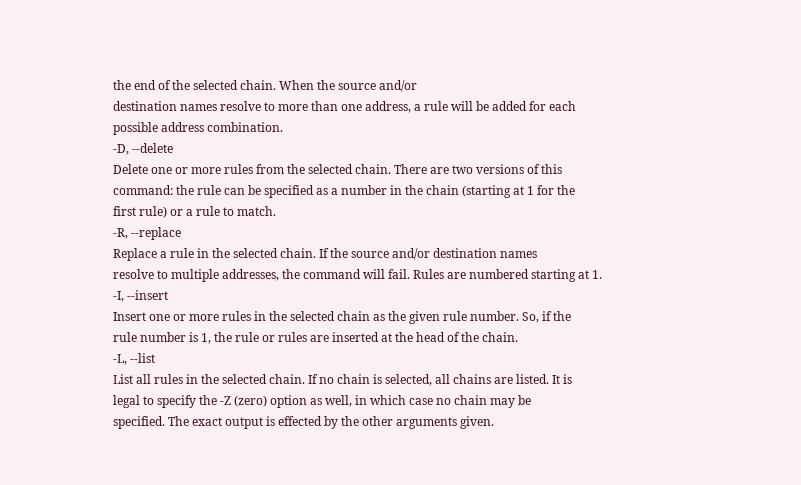the end of the selected chain. When the source and/or
destination names resolve to more than one address, a rule will be added for each
possible address combination.
-D, --delete
Delete one or more rules from the selected chain. There are two versions of this
command: the rule can be specified as a number in the chain (starting at 1 for the
first rule) or a rule to match.
-R, --replace
Replace a rule in the selected chain. If the source and/or destination names
resolve to multiple addresses, the command will fail. Rules are numbered starting at 1.
-I, --insert
Insert one or more rules in the selected chain as the given rule number. So, if the
rule number is 1, the rule or rules are inserted at the head of the chain.
-L, --list
List all rules in the selected chain. If no chain is selected, all chains are listed. It is
legal to specify the -Z (zero) option as well, in which case no chain may be
specified. The exact output is effected by the other arguments given.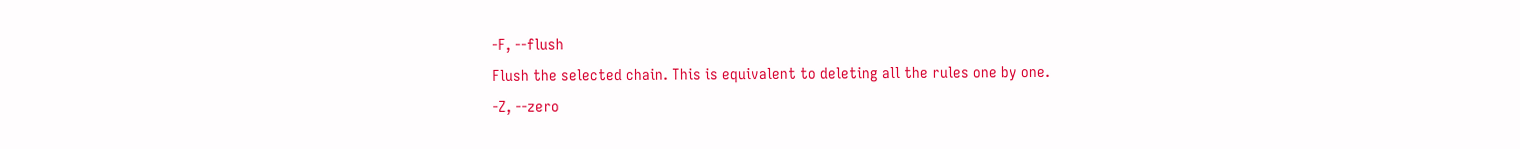-F, --flush
Flush the selected chain. This is equivalent to deleting all the rules one by one.
-Z, --zero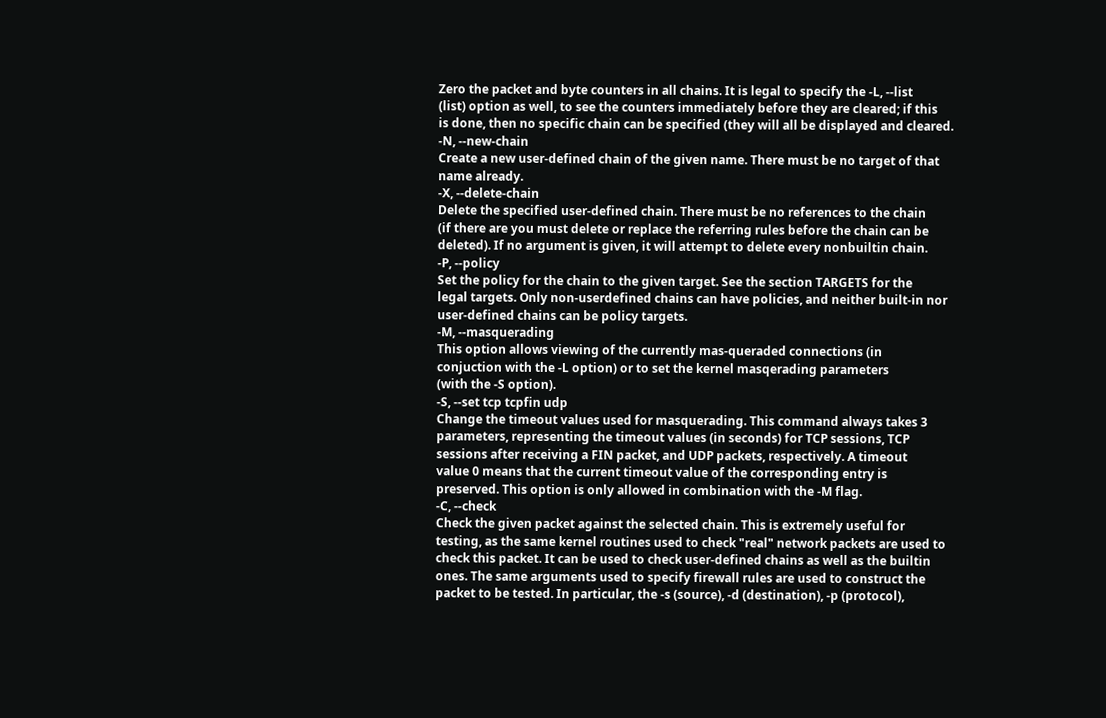Zero the packet and byte counters in all chains. It is legal to specify the -L, --list
(list) option as well, to see the counters immediately before they are cleared; if this
is done, then no specific chain can be specified (they will all be displayed and cleared.
-N, --new-chain
Create a new user-defined chain of the given name. There must be no target of that
name already.
-X, --delete-chain
Delete the specified user-defined chain. There must be no references to the chain
(if there are you must delete or replace the referring rules before the chain can be
deleted). If no argument is given, it will attempt to delete every nonbuiltin chain.
-P, --policy
Set the policy for the chain to the given target. See the section TARGETS for the
legal targets. Only non-userdefined chains can have policies, and neither built-in nor
user-defined chains can be policy targets.
-M, --masquerading
This option allows viewing of the currently mas-queraded connections (in
conjuction with the -L option) or to set the kernel masqerading parameters
(with the -S option).
-S, --set tcp tcpfin udp
Change the timeout values used for masquerading. This command always takes 3
parameters, representing the timeout values (in seconds) for TCP sessions, TCP
sessions after receiving a FIN packet, and UDP packets, respectively. A timeout
value 0 means that the current timeout value of the corresponding entry is
preserved. This option is only allowed in combination with the -M flag.
-C, --check
Check the given packet against the selected chain. This is extremely useful for
testing, as the same kernel routines used to check "real" network packets are used to
check this packet. It can be used to check user-defined chains as well as the builtin
ones. The same arguments used to specify firewall rules are used to construct the
packet to be tested. In particular, the -s (source), -d (destination), -p (protocol),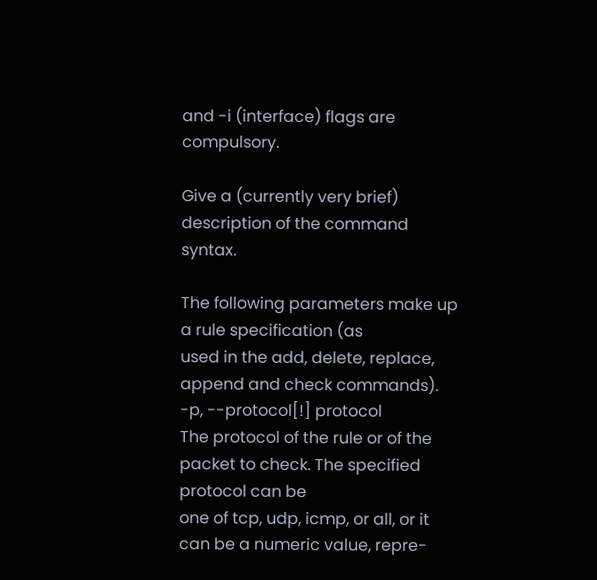and -i (interface) flags are compulsory.

Give a (currently very brief) description of the command syntax.

The following parameters make up a rule specification (as
used in the add, delete, replace, append and check commands).
-p, --protocol[!] protocol
The protocol of the rule or of the packet to check. The specified protocol can be
one of tcp, udp, icmp, or all, or it can be a numeric value, repre-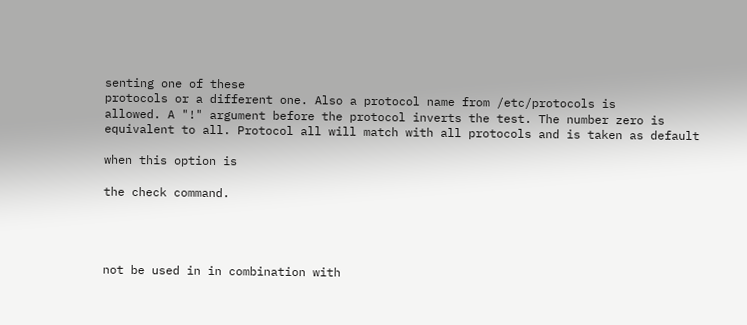senting one of these
protocols or a different one. Also a protocol name from /etc/protocols is
allowed. A "!" argument before the protocol inverts the test. The number zero is
equivalent to all. Protocol all will match with all protocols and is taken as default

when this option is

the check command.




not be used in in combination with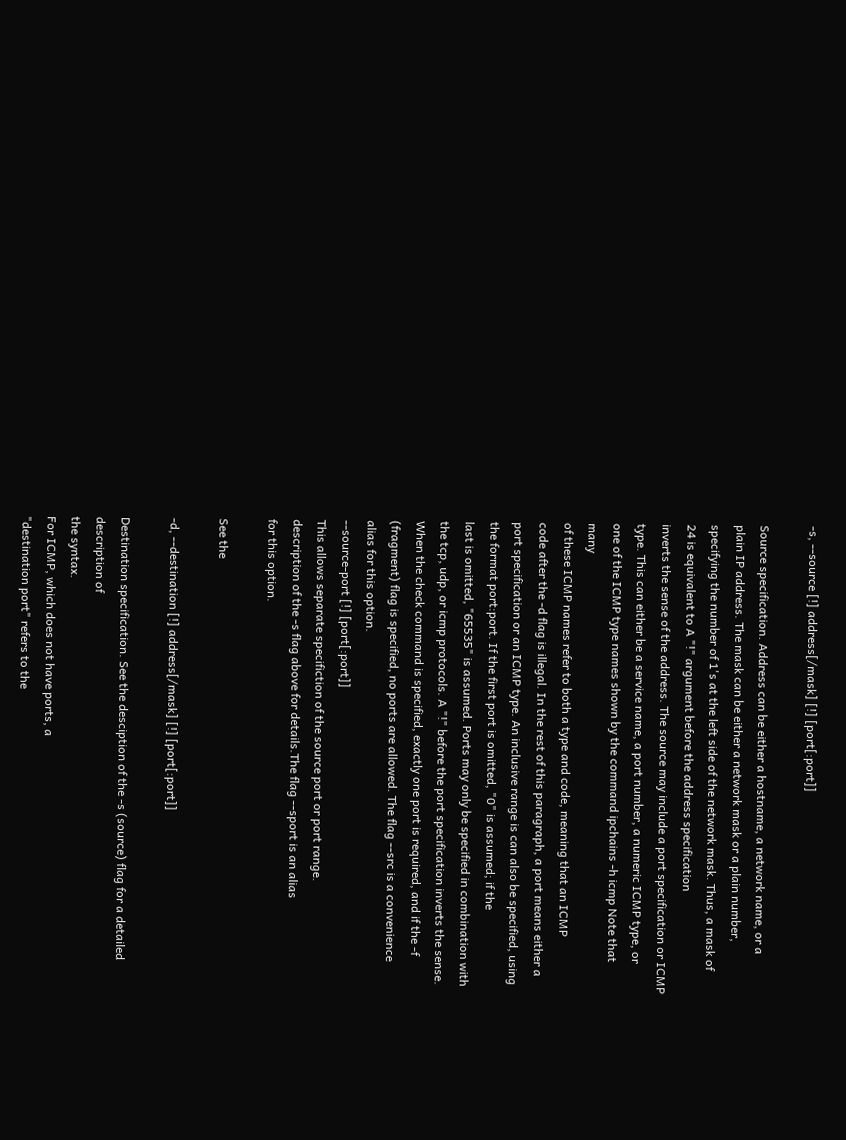-s, --source [!] address[/mask] [!] [port[:port]]

Source specification. Address can be either a hostname, a network name, or a
plain IP address. The mask can be either a network mask or a plain number,
specifying the number of 1's at the left side of the network mask. Thus, a mask of
24 is equivalent to A "!" argument before the address specification
inverts the sense of the address. The source may include a port specification or ICMP
type. This can either be a service name, a port number, a numeric ICMP type, or
one of the ICMP type names shown by the command ipchains -h icmp Note that many
of these ICMP names refer to both a type and code, meaning that an ICMP
code after the -d flag is illegal. In the rest of this paragraph, a port means either a
port specification or an ICMP type. An inclusive range is can also be specified, using
the format port:port. If the first port is omitted, "0" is assumed; if the
last is omitted, "65535" is assumed. Ports may only be specified in combination with
the tcp, udp, or icmp protocols. A "!" before the port specification inverts the sense.
When the check command is specified, exactly one port is required, and if the -f
(fragment) flag is specified, no ports are allowed. The flag --src is a convenience
alias for this option.
--source-port [!] [port[:port]]
This allows separate specifiction of the source port or port range.
description of the -s flag above for details.The flag --sport is an alias
for this option.

See the

-d, --destination [!] address[/mask] [!] [port[:port]]

Destination specification. See the desciption of the -s (source) flag for a detailed
description of
the syntax.
For ICMP, which does not have ports, a
"destination port" refers to the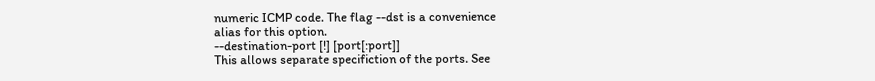numeric ICMP code. The flag --dst is a convenience
alias for this option.
--destination-port [!] [port[:port]]
This allows separate specifiction of the ports. See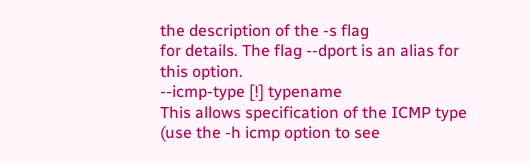the description of the -s flag
for details. The flag --dport is an alias for this option.
--icmp-type [!] typename
This allows specification of the ICMP type (use the -h icmp option to see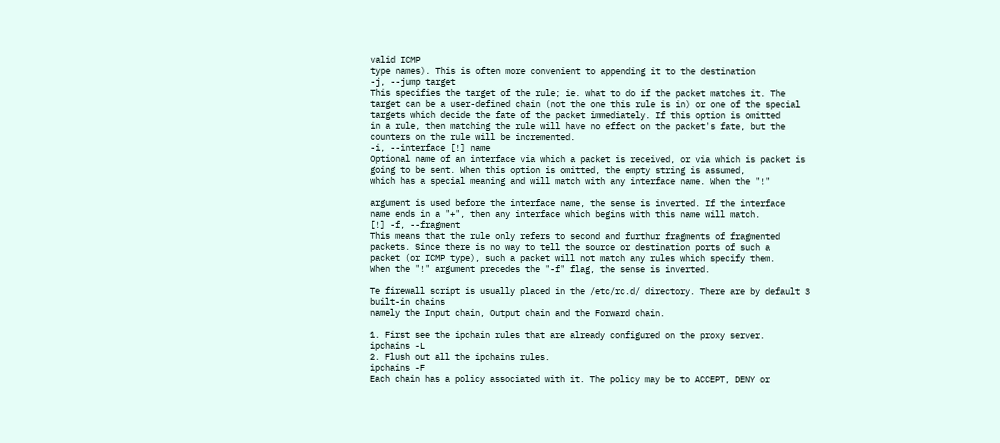valid ICMP
type names). This is often more convenient to appending it to the destination
-j, --jump target
This specifies the target of the rule; ie. what to do if the packet matches it. The
target can be a user-defined chain (not the one this rule is in) or one of the special
targets which decide the fate of the packet immediately. If this option is omitted
in a rule, then matching the rule will have no effect on the packet's fate, but the
counters on the rule will be incremented.
-i, --interface [!] name
Optional name of an interface via which a packet is received, or via which is packet is
going to be sent. When this option is omitted, the empty string is assumed,
which has a special meaning and will match with any interface name. When the "!"

argument is used before the interface name, the sense is inverted. If the interface
name ends in a "+", then any interface which begins with this name will match.
[!] -f, --fragment
This means that the rule only refers to second and furthur fragments of fragmented
packets. Since there is no way to tell the source or destination ports of such a
packet (or ICMP type), such a packet will not match any rules which specify them.
When the "!" argument precedes the "-f" flag, the sense is inverted.

Te firewall script is usually placed in the /etc/rc.d/ directory. There are by default 3 built-in chains
namely the Input chain, Output chain and the Forward chain.

1. First see the ipchain rules that are already configured on the proxy server.
ipchains -L
2. Flush out all the ipchains rules.
ipchains -F
Each chain has a policy associated with it. The policy may be to ACCEPT, DENY or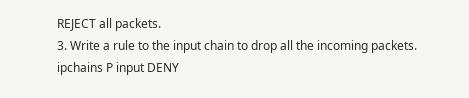REJECT all packets.
3. Write a rule to the input chain to drop all the incoming packets.
ipchains P input DENY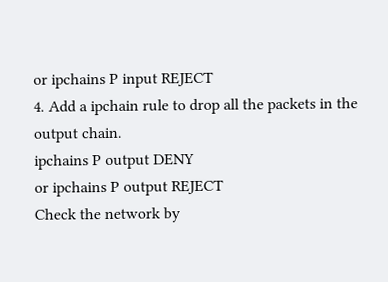or ipchains P input REJECT
4. Add a ipchain rule to drop all the packets in the output chain.
ipchains P output DENY
or ipchains P output REJECT
Check the network by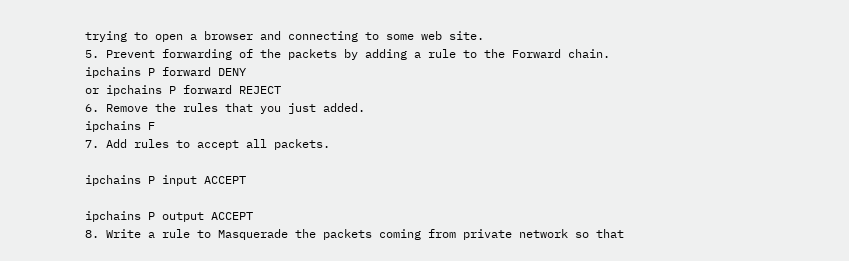trying to open a browser and connecting to some web site.
5. Prevent forwarding of the packets by adding a rule to the Forward chain.
ipchains P forward DENY
or ipchains P forward REJECT
6. Remove the rules that you just added.
ipchains F
7. Add rules to accept all packets.

ipchains P input ACCEPT

ipchains P output ACCEPT
8. Write a rule to Masquerade the packets coming from private network so that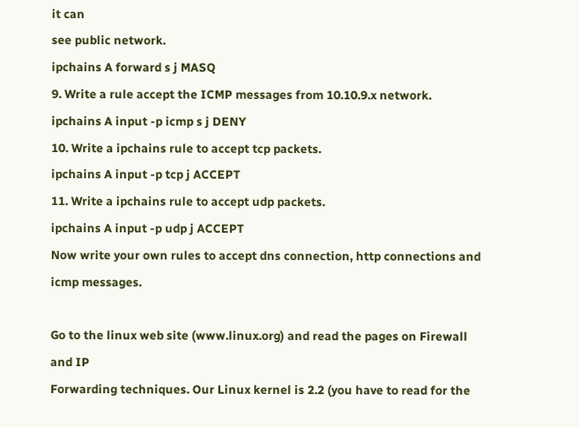it can
see public network.
ipchains A forward s j MASQ
9. Write a rule accept the ICMP messages from 10.10.9.x network.
ipchains A input -p icmp s j DENY
10. Write a ipchains rule to accept tcp packets.
ipchains A input -p tcp j ACCEPT
11. Write a ipchains rule to accept udp packets.
ipchains A input -p udp j ACCEPT
Now write your own rules to accept dns connection, http connections and
icmp messages.

Go to the linux web site (www.linux.org) and read the pages on Firewall and IP
Forwarding techniques. Our Linux kernel is 2.2 (you have to read for the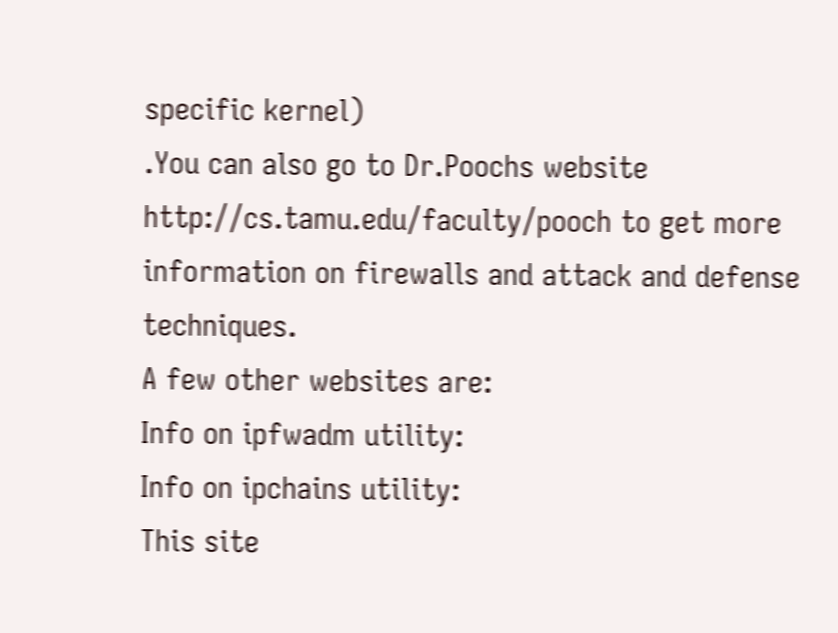specific kernel)
.You can also go to Dr.Poochs website http://cs.tamu.edu/faculty/pooch to get more
information on firewalls and attack and defense techniques.
A few other websites are:
Info on ipfwadm utility:
Info on ipchains utility:
This site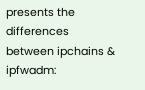presents the differences between ipchains & ipfwadm: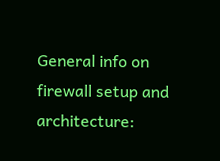General info on firewall setup and architecture: